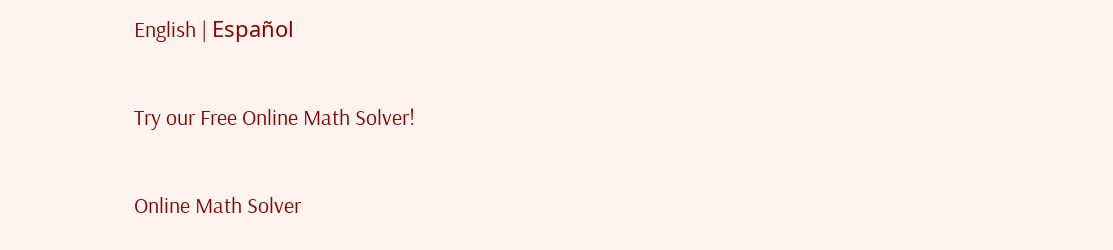English | Español

Try our Free Online Math Solver!

Online Math Solver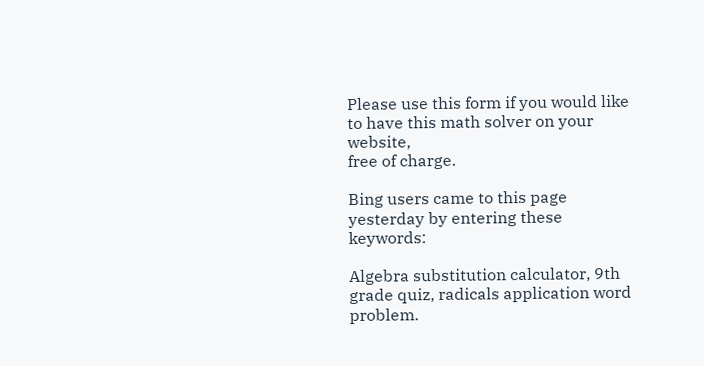Please use this form if you would like
to have this math solver on your website,
free of charge.

Bing users came to this page yesterday by entering these keywords:

Algebra substitution calculator, 9th grade quiz, radicals application word problem.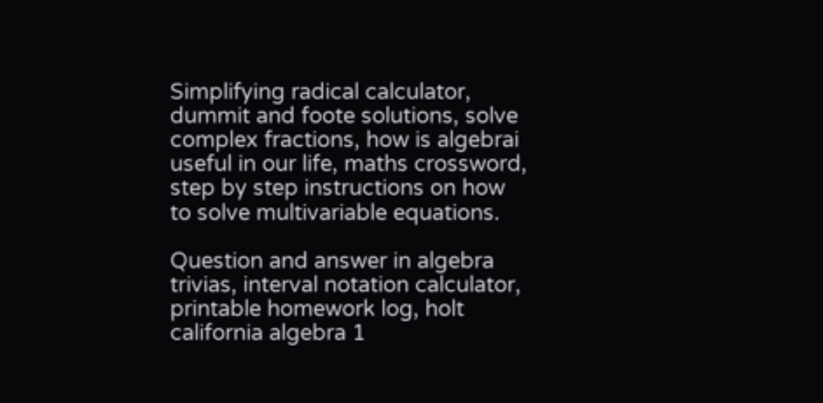Simplifying radical calculator, dummit and foote solutions, solve complex fractions, how is algebrai useful in our life, maths crossword, step by step instructions on how to solve multivariable equations.

Question and answer in algebra trivias, interval notation calculator, printable homework log, holt california algebra 1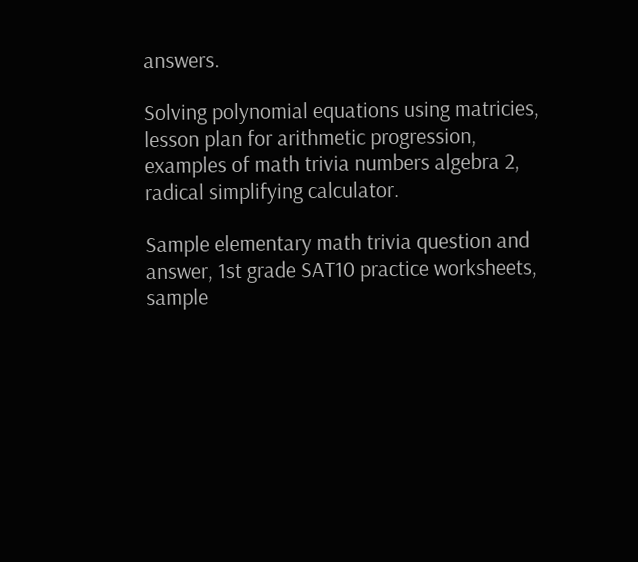answers.

Solving polynomial equations using matricies, lesson plan for arithmetic progression, examples of math trivia numbers algebra 2, radical simplifying calculator.

Sample elementary math trivia question and answer, 1st grade SAT10 practice worksheets, sample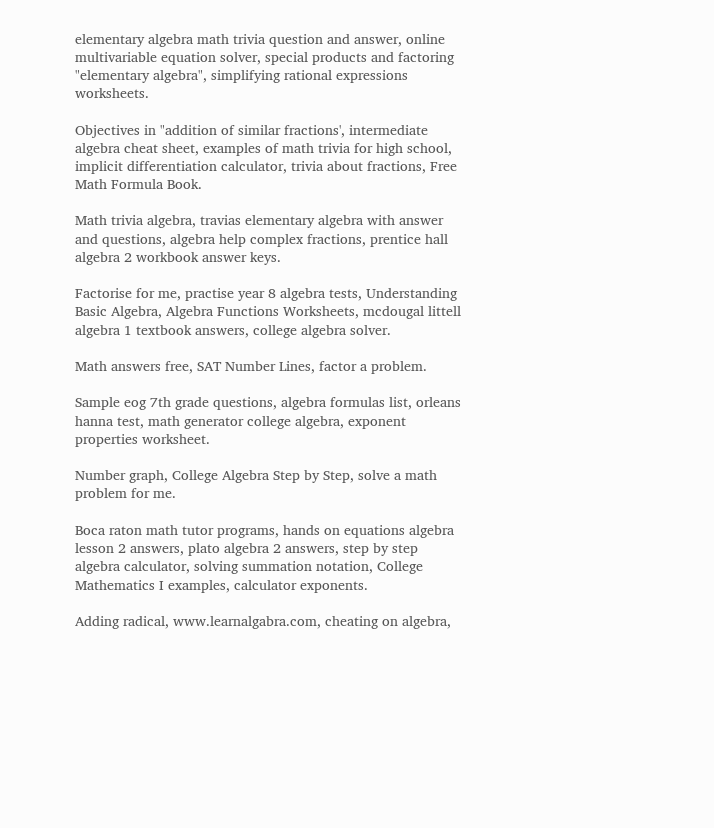elementary algebra math trivia question and answer, online multivariable equation solver, special products and factoring "elementary algebra", simplifying rational expressions worksheets.

Objectives in "addition of similar fractions', intermediate algebra cheat sheet, examples of math trivia for high school, implicit differentiation calculator, trivia about fractions, Free Math Formula Book.

Math trivia algebra, travias elementary algebra with answer and questions, algebra help complex fractions, prentice hall algebra 2 workbook answer keys.

Factorise for me, practise year 8 algebra tests, Understanding Basic Algebra, Algebra Functions Worksheets, mcdougal littell algebra 1 textbook answers, college algebra solver.

Math answers free, SAT Number Lines, factor a problem.

Sample eog 7th grade questions, algebra formulas list, orleans hanna test, math generator college algebra, exponent properties worksheet.

Number graph, College Algebra Step by Step, solve a math problem for me.

Boca raton math tutor programs, hands on equations algebra lesson 2 answers, plato algebra 2 answers, step by step algebra calculator, solving summation notation, College Mathematics I examples, calculator exponents.

Adding radical, www.learnalgabra.com, cheating on algebra,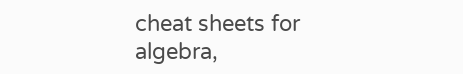cheat sheets for algebra,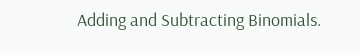Adding and Subtracting Binomials.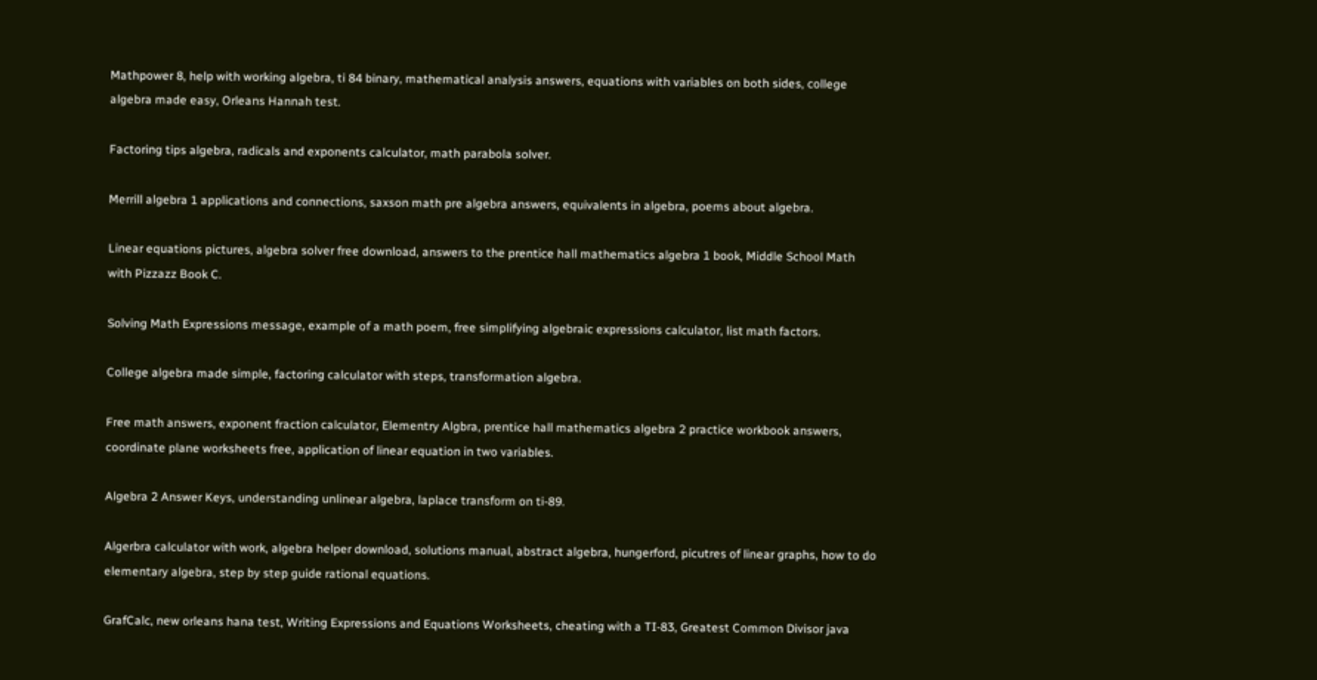Mathpower 8, help with working algebra, ti 84 binary, mathematical analysis answers, equations with variables on both sides, college algebra made easy, Orleans Hannah test.

Factoring tips algebra, radicals and exponents calculator, math parabola solver.

Merrill algebra 1 applications and connections, saxson math pre algebra answers, equivalents in algebra, poems about algebra.

Linear equations pictures, algebra solver free download, answers to the prentice hall mathematics algebra 1 book, Middle School Math with Pizzazz Book C.

Solving Math Expressions message, example of a math poem, free simplifying algebraic expressions calculator, list math factors.

College algebra made simple, factoring calculator with steps, transformation algebra.

Free math answers, exponent fraction calculator, Elementry Algbra, prentice hall mathematics algebra 2 practice workbook answers, coordinate plane worksheets free, application of linear equation in two variables.

Algebra 2 Answer Keys, understanding unlinear algebra, laplace transform on ti-89.

Algerbra calculator with work, algebra helper download, solutions manual, abstract algebra, hungerford, picutres of linear graphs, how to do elementary algebra, step by step guide rational equations.

GrafCalc, new orleans hana test, Writing Expressions and Equations Worksheets, cheating with a TI-83, Greatest Common Divisor java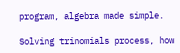program, algebra made simple.

Solving trinomials process, how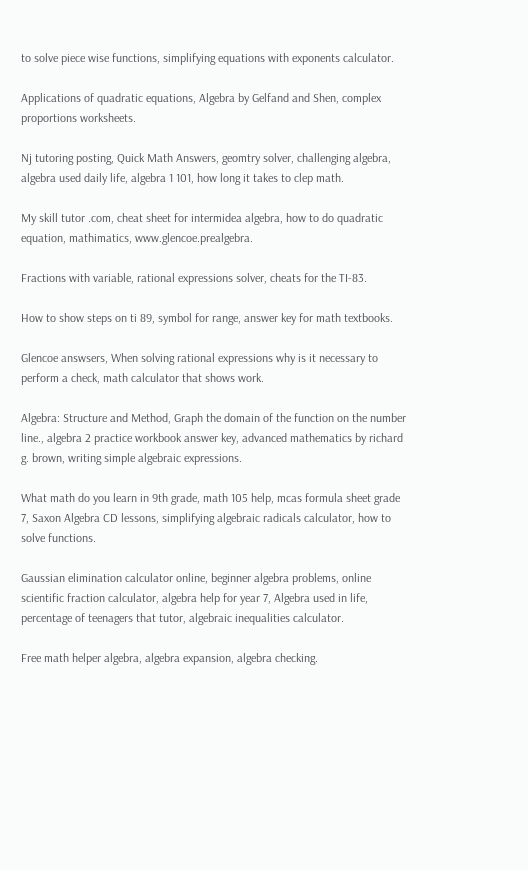to solve piece wise functions, simplifying equations with exponents calculator.

Applications of quadratic equations, Algebra by Gelfand and Shen, complex proportions worksheets.

Nj tutoring posting, Quick Math Answers, geomtry solver, challenging algebra, algebra used daily life, algebra 1 101, how long it takes to clep math.

My skill tutor .com, cheat sheet for intermidea algebra, how to do quadratic equation, mathimatics, www.glencoe.prealgebra.

Fractions with variable, rational expressions solver, cheats for the TI-83.

How to show steps on ti 89, symbol for range, answer key for math textbooks.

Glencoe answsers, When solving rational expressions why is it necessary to perform a check, math calculator that shows work.

Algebra: Structure and Method, Graph the domain of the function on the number line., algebra 2 practice workbook answer key, advanced mathematics by richard g. brown, writing simple algebraic expressions.

What math do you learn in 9th grade, math 105 help, mcas formula sheet grade 7, Saxon Algebra CD lessons, simplifying algebraic radicals calculator, how to solve functions.

Gaussian elimination calculator online, beginner algebra problems, online scientific fraction calculator, algebra help for year 7, Algebra used in life, percentage of teenagers that tutor, algebraic inequalities calculator.

Free math helper algebra, algebra expansion, algebra checking.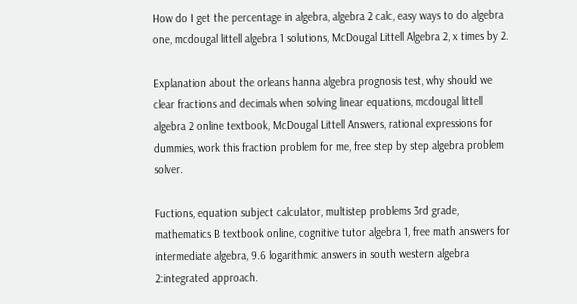How do I get the percentage in algebra, algebra 2 calc, easy ways to do algebra one, mcdougal littell algebra 1 solutions, McDougal Littell Algebra 2, x times by 2.

Explanation about the orleans hanna algebra prognosis test, why should we clear fractions and decimals when solving linear equations, mcdougal littell algebra 2 online textbook, McDougal Littell Answers, rational expressions for dummies, work this fraction problem for me, free step by step algebra problem solver.

Fuctions, equation subject calculator, multistep problems 3rd grade, mathematics B textbook online, cognitive tutor algebra 1, free math answers for intermediate algebra, 9.6 logarithmic answers in south western algebra 2:integrated approach.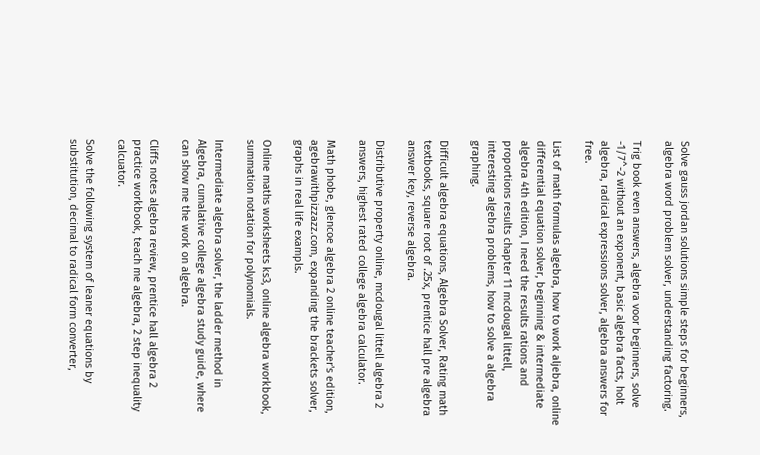Solve gauss jordan solutions simple steps for beginners, algebra word problem solver, understanding factoring.

Trig book even answers, algebra voor beginners, solve -1/7^-2 without an exponent, basic algebra facts, holt algebra, radical expressions solver, algebra answers for free.

List of math formulas algebra, how to work aljebra, online differential equation solver, beginning & intermediate algebra 4th edition, I need the results rations and proportions results chapter 11 mcdougal littell, interesting algebra problems, how to solve a algebra graphing.

Difficult algebra equations, Algebra Solver, Rating math textbooks, square root of .25x, prentice hall pre algebra answer key, reverse algebra.

Distributive property online, mcdougal littell algebra 2 answers, highest rated college algebra calculator.

Math phobe, glencoe algebra 2 online teacher's edition, agebrawithpizzazz.com, expanding the brackets solver, graphs in real life exampls.

Online maths worksheets ks3, online algebra workbook, summation notation for polynomials.

Intermediate algebra solver, the ladder method in Algebra, cumalative college algebra study guide, where can show me the work on algebra.

Cliffs notes algebra review, prentice hall algebra 2 practice workbook, teach me algebra, 2 step inequality calcuator.

Solve the following system of leaner equations by substitution, decimal to radical form converter,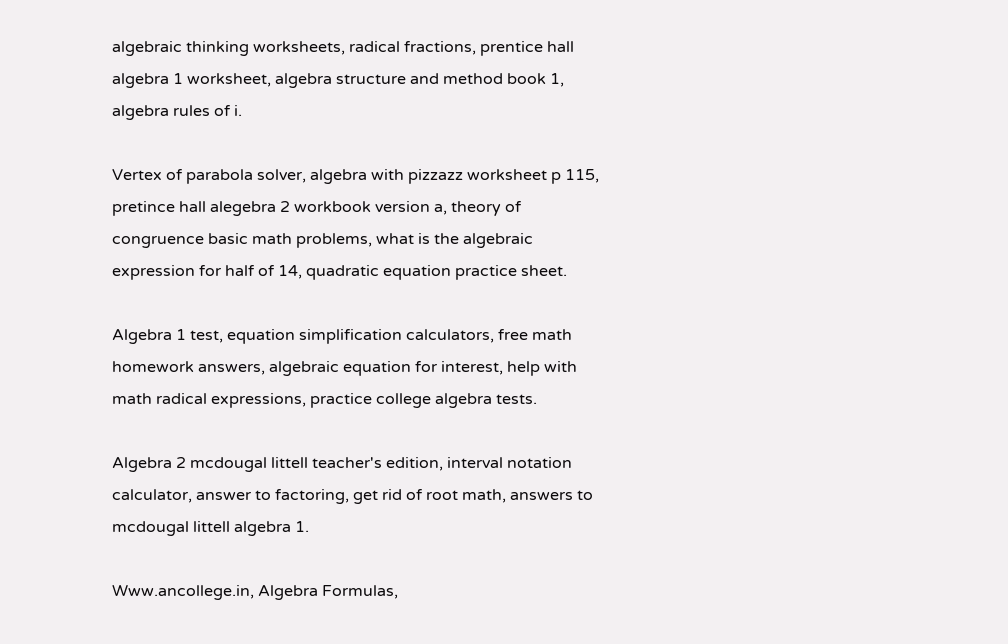algebraic thinking worksheets, radical fractions, prentice hall algebra 1 worksheet, algebra structure and method book 1, algebra rules of i.

Vertex of parabola solver, algebra with pizzazz worksheet p 115, pretince hall alegebra 2 workbook version a, theory of congruence basic math problems, what is the algebraic expression for half of 14, quadratic equation practice sheet.

Algebra 1 test, equation simplification calculators, free math homework answers, algebraic equation for interest, help with math radical expressions, practice college algebra tests.

Algebra 2 mcdougal littell teacher's edition, interval notation calculator, answer to factoring, get rid of root math, answers to mcdougal littell algebra 1.

Www.ancollege.in, Algebra Formulas,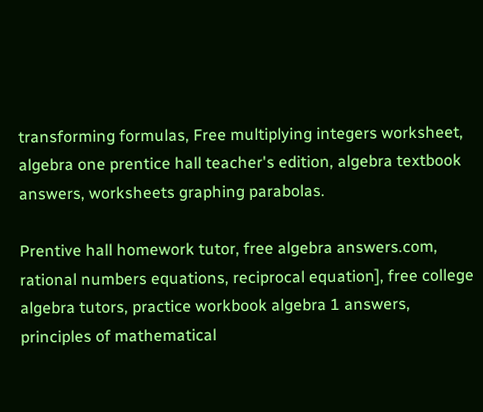transforming formulas, Free multiplying integers worksheet, algebra one prentice hall teacher's edition, algebra textbook answers, worksheets graphing parabolas.

Prentive hall homework tutor, free algebra answers.com, rational numbers equations, reciprocal equation], free college algebra tutors, practice workbook algebra 1 answers, principles of mathematical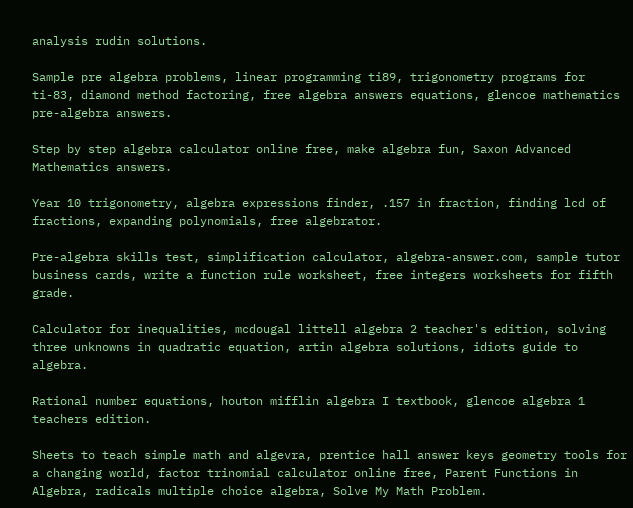analysis rudin solutions.

Sample pre algebra problems, linear programming ti89, trigonometry programs for ti-83, diamond method factoring, free algebra answers equations, glencoe mathematics pre-algebra answers.

Step by step algebra calculator online free, make algebra fun, Saxon Advanced Mathematics answers.

Year 10 trigonometry, algebra expressions finder, .157 in fraction, finding lcd of fractions, expanding polynomials, free algebrator.

Pre-algebra skills test, simplification calculator, algebra-answer.com, sample tutor business cards, write a function rule worksheet, free integers worksheets for fifth grade.

Calculator for inequalities, mcdougal littell algebra 2 teacher's edition, solving three unknowns in quadratic equation, artin algebra solutions, idiots guide to algebra.

Rational number equations, houton mifflin algebra I textbook, glencoe algebra 1 teachers edition.

Sheets to teach simple math and algevra, prentice hall answer keys geometry tools for a changing world, factor trinomial calculator online free, Parent Functions in Algebra, radicals multiple choice algebra, Solve My Math Problem.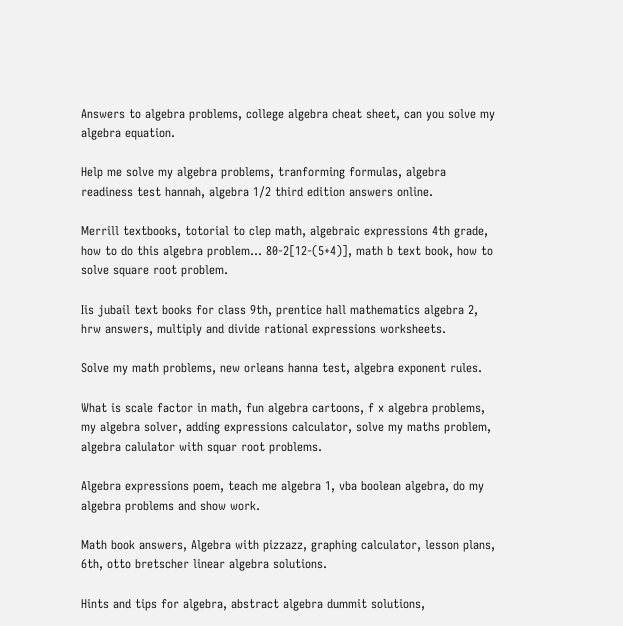Answers to algebra problems, college algebra cheat sheet, can you solve my algebra equation.

Help me solve my algebra problems, tranforming formulas, algebra readiness test hannah, algebra 1/2 third edition answers online.

Merrill textbooks, totorial to clep math, algebraic expressions 4th grade, how to do this algebra problem... 80-2[12-(5+4)], math b text book, how to solve square root problem.

Iis jubail text books for class 9th, prentice hall mathematics algebra 2, hrw answers, multiply and divide rational expressions worksheets.

Solve my math problems, new orleans hanna test, algebra exponent rules.

What is scale factor in math, fun algebra cartoons, f x algebra problems, my algebra solver, adding expressions calculator, solve my maths problem, algebra calulator with squar root problems.

Algebra expressions poem, teach me algebra 1, vba boolean algebra, do my algebra problems and show work.

Math book answers, Algebra with pizzazz, graphing calculator, lesson plans, 6th, otto bretscher linear algebra solutions.

Hints and tips for algebra, abstract algebra dummit solutions,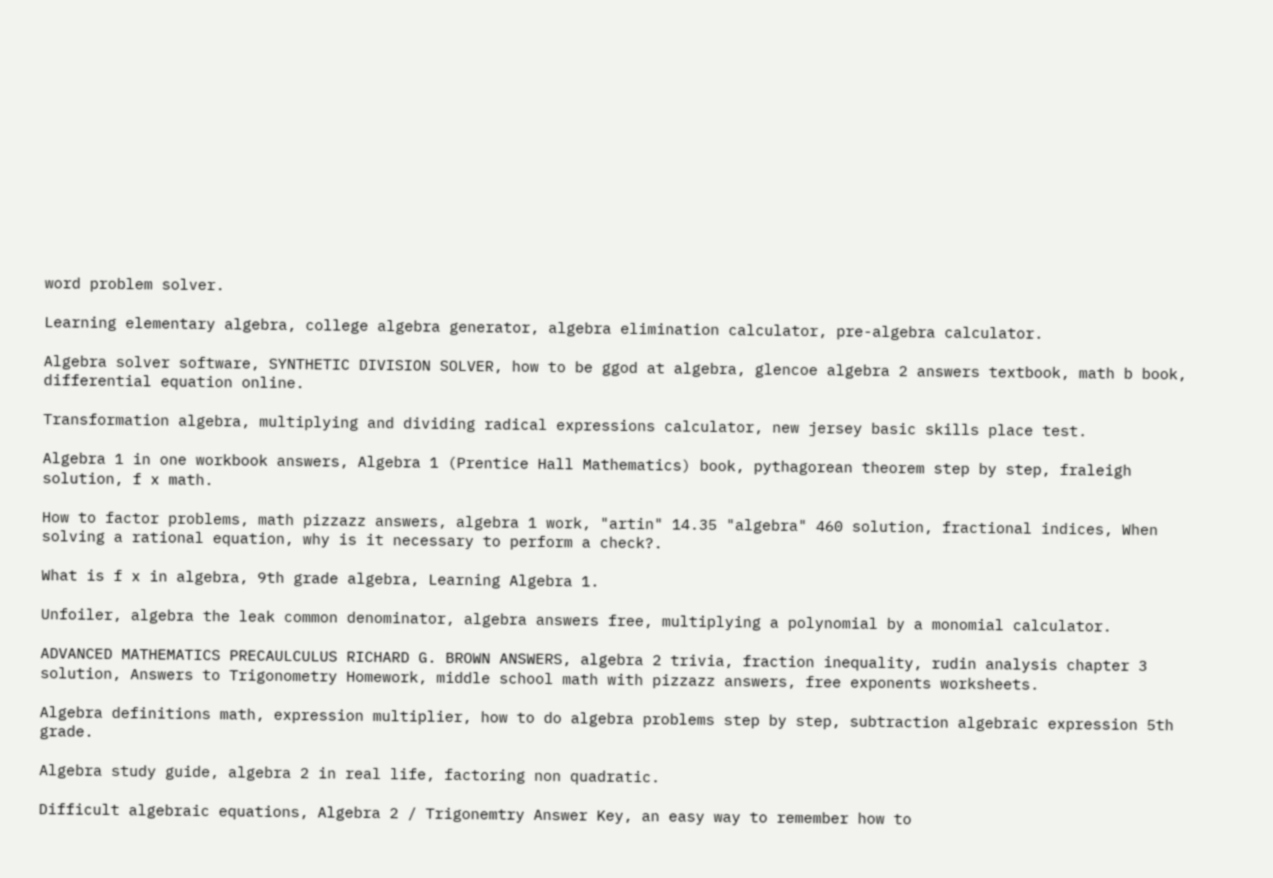word problem solver.

Learning elementary algebra, college algebra generator, algebra elimination calculator, pre-algebra calculator.

Algebra solver software, SYNTHETIC DIVISION SOLVER, how to be ggod at algebra, glencoe algebra 2 answers textbook, math b book, differential equation online.

Transformation algebra, multiplying and dividing radical expressions calculator, new jersey basic skills place test.

Algebra 1 in one workbook answers, Algebra 1 (Prentice Hall Mathematics) book, pythagorean theorem step by step, fraleigh solution, f x math.

How to factor problems, math pizzazz answers, algebra 1 work, "artin" 14.35 "algebra" 460 solution, fractional indices, When solving a rational equation, why is it necessary to perform a check?.

What is f x in algebra, 9th grade algebra, Learning Algebra 1.

Unfoiler, algebra the leak common denominator, algebra answers free, multiplying a polynomial by a monomial calculator.

ADVANCED MATHEMATICS PRECAULCULUS RICHARD G. BROWN ANSWERS, algebra 2 trivia, fraction inequality, rudin analysis chapter 3 solution, Answers to Trigonometry Homework, middle school math with pizzazz answers, free exponents worksheets.

Algebra definitions math, expression multiplier, how to do algebra problems step by step, subtraction algebraic expression 5th grade.

Algebra study guide, algebra 2 in real life, factoring non quadratic.

Difficult algebraic equations, Algebra 2 / Trigonemtry Answer Key, an easy way to remember how to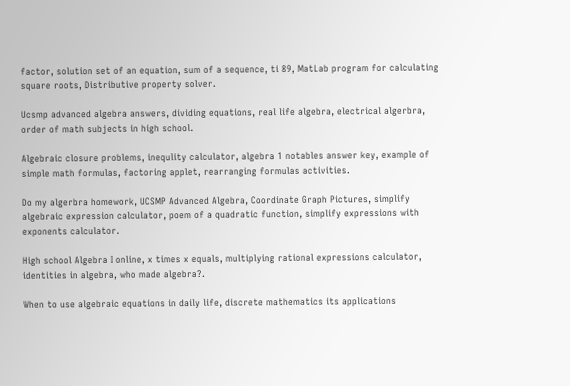factor, solution set of an equation, sum of a sequence, ti 89, MatLab program for calculating square roots, Distributive property solver.

Ucsmp advanced algebra answers, dividing equations, real life algebra, electrical algerbra, order of math subjects in high school.

Algebraic closure problems, inequlity calculator, algebra 1 notables answer key, example of simple math formulas, factoring applet, rearranging formulas activities.

Do my algerbra homework, UCSMP Advanced Algebra, Coordinate Graph Pictures, simplify algebraic expression calculator, poem of a quadratic function, simplify expressions with exponents calculator.

High school Algebra I online, x times x equals, multiplying rational expressions calculator, identities in algebra, who made algebra?.

When to use algebraic equations in daily life, discrete mathematics its applications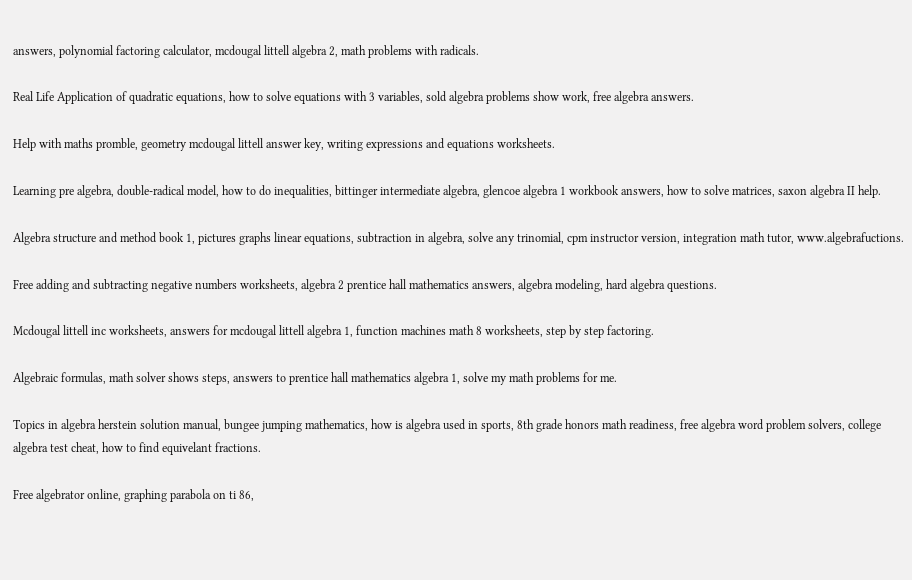answers, polynomial factoring calculator, mcdougal littell algebra 2, math problems with radicals.

Real Life Application of quadratic equations, how to solve equations with 3 variables, sold algebra problems show work, free algebra answers.

Help with maths promble, geometry mcdougal littell answer key, writing expressions and equations worksheets.

Learning pre algebra, double-radical model, how to do inequalities, bittinger intermediate algebra, glencoe algebra 1 workbook answers, how to solve matrices, saxon algebra II help.

Algebra structure and method book 1, pictures graphs linear equations, subtraction in algebra, solve any trinomial, cpm instructor version, integration math tutor, www.algebrafuctions.

Free adding and subtracting negative numbers worksheets, algebra 2 prentice hall mathematics answers, algebra modeling, hard algebra questions.

Mcdougal littell inc worksheets, answers for mcdougal littell algebra 1, function machines math 8 worksheets, step by step factoring.

Algebraic formulas, math solver shows steps, answers to prentice hall mathematics algebra 1, solve my math problems for me.

Topics in algebra herstein solution manual, bungee jumping mathematics, how is algebra used in sports, 8th grade honors math readiness, free algebra word problem solvers, college algebra test cheat, how to find equivelant fractions.

Free algebrator online, graphing parabola on ti 86,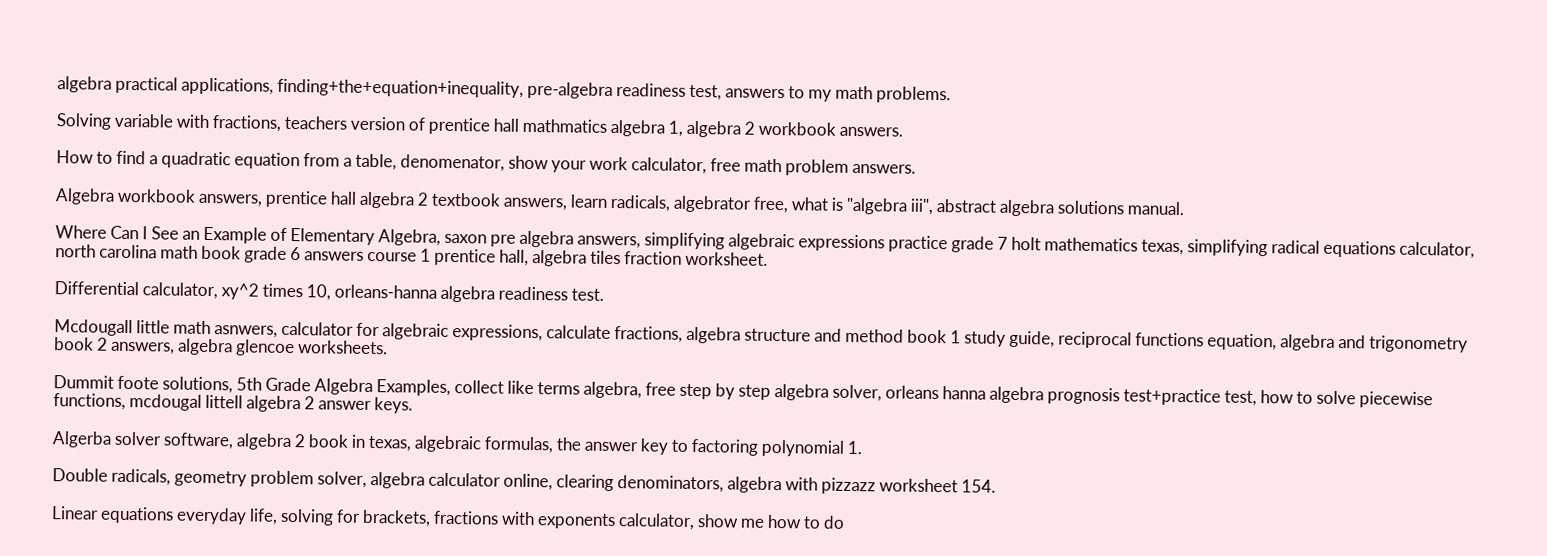algebra practical applications, finding+the+equation+inequality, pre-algebra readiness test, answers to my math problems.

Solving variable with fractions, teachers version of prentice hall mathmatics algebra 1, algebra 2 workbook answers.

How to find a quadratic equation from a table, denomenator, show your work calculator, free math problem answers.

Algebra workbook answers, prentice hall algebra 2 textbook answers, learn radicals, algebrator free, what is "algebra iii", abstract algebra solutions manual.

Where Can I See an Example of Elementary Algebra, saxon pre algebra answers, simplifying algebraic expressions practice grade 7 holt mathematics texas, simplifying radical equations calculator, north carolina math book grade 6 answers course 1 prentice hall, algebra tiles fraction worksheet.

Differential calculator, xy^2 times 10, orleans-hanna algebra readiness test.

Mcdougall little math asnwers, calculator for algebraic expressions, calculate fractions, algebra structure and method book 1 study guide, reciprocal functions equation, algebra and trigonometry book 2 answers, algebra glencoe worksheets.

Dummit foote solutions, 5th Grade Algebra Examples, collect like terms algebra, free step by step algebra solver, orleans hanna algebra prognosis test+practice test, how to solve piecewise functions, mcdougal littell algebra 2 answer keys.

Algerba solver software, algebra 2 book in texas, algebraic formulas, the answer key to factoring polynomial 1.

Double radicals, geometry problem solver, algebra calculator online, clearing denominators, algebra with pizzazz worksheet 154.

Linear equations everyday life, solving for brackets, fractions with exponents calculator, show me how to do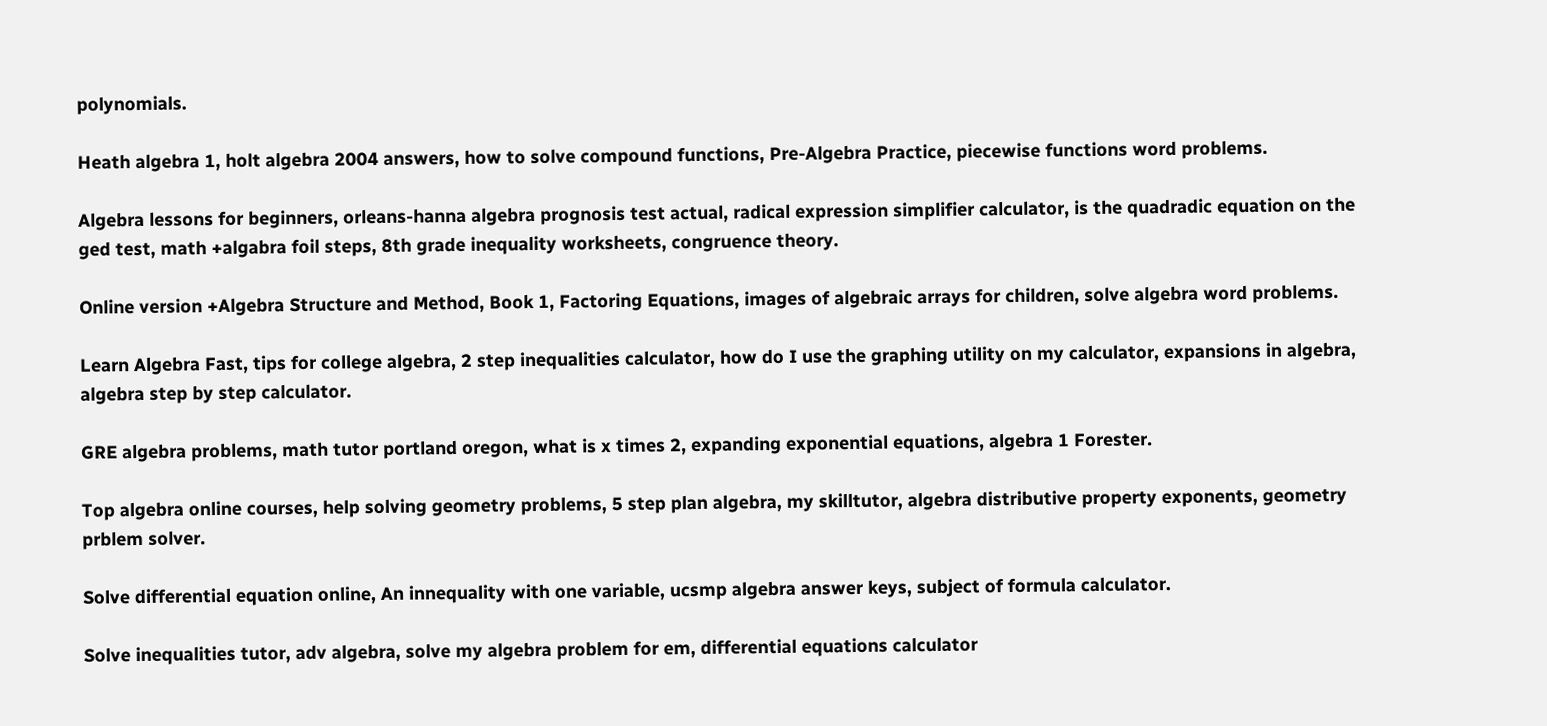polynomials.

Heath algebra 1, holt algebra 2004 answers, how to solve compound functions, Pre-Algebra Practice, piecewise functions word problems.

Algebra lessons for beginners, orleans-hanna algebra prognosis test actual, radical expression simplifier calculator, is the quadradic equation on the ged test, math +algabra foil steps, 8th grade inequality worksheets, congruence theory.

Online version +Algebra Structure and Method, Book 1, Factoring Equations, images of algebraic arrays for children, solve algebra word problems.

Learn Algebra Fast, tips for college algebra, 2 step inequalities calculator, how do I use the graphing utility on my calculator, expansions in algebra, algebra step by step calculator.

GRE algebra problems, math tutor portland oregon, what is x times 2, expanding exponential equations, algebra 1 Forester.

Top algebra online courses, help solving geometry problems, 5 step plan algebra, my skilltutor, algebra distributive property exponents, geometry prblem solver.

Solve differential equation online, An innequality with one variable, ucsmp algebra answer keys, subject of formula calculator.

Solve inequalities tutor, adv algebra, solve my algebra problem for em, differential equations calculator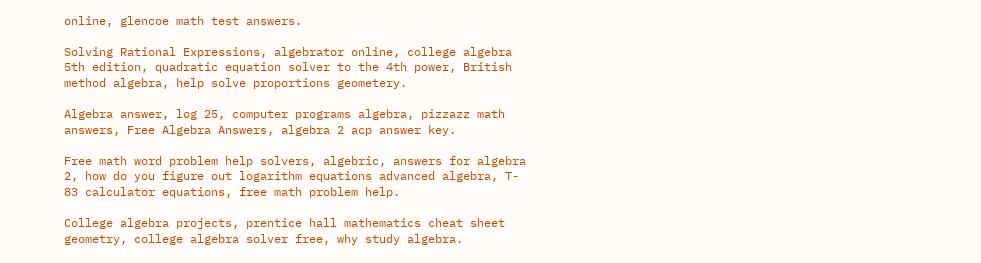online, glencoe math test answers.

Solving Rational Expressions, algebrator online, college algebra 5th edition, quadratic equation solver to the 4th power, British method algebra, help solve proportions geometery.

Algebra answer, log 25, computer programs algebra, pizzazz math answers, Free Algebra Answers, algebra 2 acp answer key.

Free math word problem help solvers, algebric, answers for algebra 2, how do you figure out logarithm equations advanced algebra, T- 83 calculator equations, free math problem help.

College algebra projects, prentice hall mathematics cheat sheet geometry, college algebra solver free, why study algebra.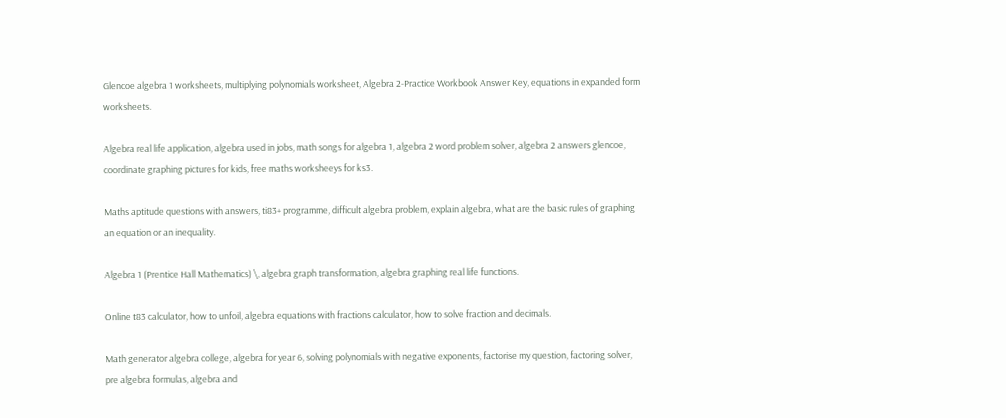Glencoe algebra 1 worksheets, multiplying polynomials worksheet, Algebra 2-Practice Workbook Answer Key, equations in expanded form worksheets.

Algebra real life application, algebra used in jobs, math songs for algebra 1, algebra 2 word problem solver, algebra 2 answers glencoe, coordinate graphing pictures for kids, free maths worksheeys for ks3.

Maths aptitude questions with answers, ti83+ programme, difficult algebra problem, explain algebra, what are the basic rules of graphing an equation or an inequality.

Algebra 1 (Prentice Hall Mathematics) \, algebra graph transformation, algebra graphing real life functions.

Online t83 calculator, how to unfoil, algebra equations with fractions calculator, how to solve fraction and decimals.

Math generator algebra college, algebra for year 6, solving polynomials with negative exponents, factorise my question, factoring solver, pre algebra formulas, algebra and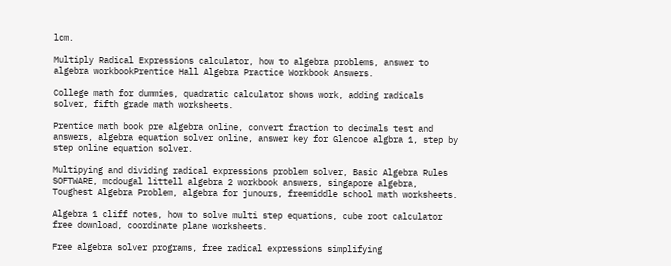lcm.

Multiply Radical Expressions calculator, how to algebra problems, answer to algebra workbookPrentice Hall Algebra Practice Workbook Answers.

College math for dummies, quadratic calculator shows work, adding radicals solver, fifth grade math worksheets.

Prentice math book pre algebra online, convert fraction to decimals test and answers, algebra equation solver online, answer key for Glencoe algbra 1, step by step online equation solver.

Multipying and dividing radical expressions problem solver, Basic Algebra Rules SOFTWARE, mcdougal littell algebra 2 workbook answers, singapore algebra, Toughest Algebra Problem, algebra for junours, freemiddle school math worksheets.

Algebra 1 cliff notes, how to solve multi step equations, cube root calculator free download, coordinate plane worksheets.

Free algebra solver programs, free radical expressions simplifying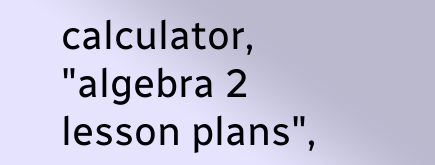calculator, "algebra 2 lesson plans",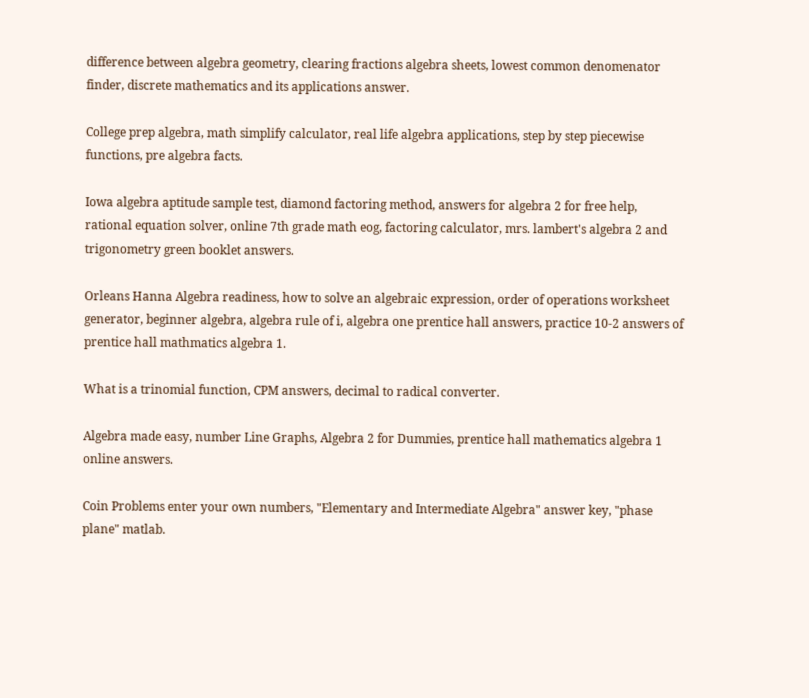difference between algebra geometry, clearing fractions algebra sheets, lowest common denomenator finder, discrete mathematics and its applications answer.

College prep algebra, math simplify calculator, real life algebra applications, step by step piecewise functions, pre algebra facts.

Iowa algebra aptitude sample test, diamond factoring method, answers for algebra 2 for free help, rational equation solver, online 7th grade math eog, factoring calculator, mrs. lambert's algebra 2 and trigonometry green booklet answers.

Orleans Hanna Algebra readiness, how to solve an algebraic expression, order of operations worksheet generator, beginner algebra, algebra rule of i, algebra one prentice hall answers, practice 10-2 answers of prentice hall mathmatics algebra 1.

What is a trinomial function, CPM answers, decimal to radical converter.

Algebra made easy, number Line Graphs, Algebra 2 for Dummies, prentice hall mathematics algebra 1 online answers.

Coin Problems enter your own numbers, "Elementary and Intermediate Algebra" answer key, "phase plane" matlab.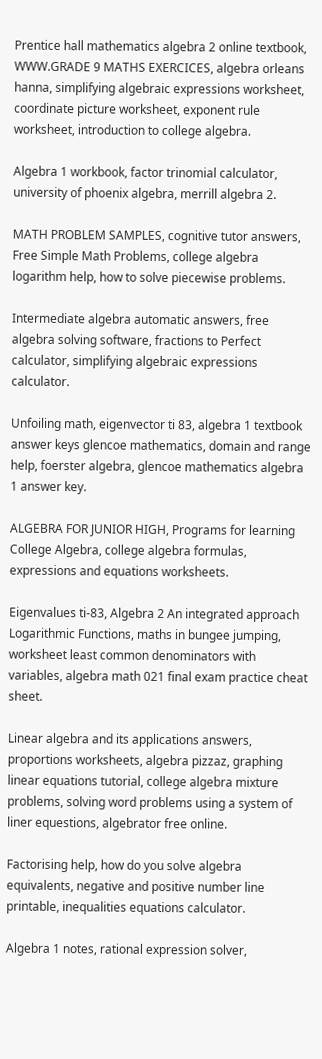Prentice hall mathematics algebra 2 online textbook, WWW.GRADE 9 MATHS EXERCICES, algebra orleans hanna, simplifying algebraic expressions worksheet, coordinate picture worksheet, exponent rule worksheet, introduction to college algebra.

Algebra 1 workbook, factor trinomial calculator, university of phoenix algebra, merrill algebra 2.

MATH PROBLEM SAMPLES, cognitive tutor answers, Free Simple Math Problems, college algebra logarithm help, how to solve piecewise problems.

Intermediate algebra automatic answers, free algebra solving software, fractions to Perfect calculator, simplifying algebraic expressions calculator.

Unfoiling math, eigenvector ti 83, algebra 1 textbook answer keys glencoe mathematics, domain and range help, foerster algebra, glencoe mathematics algebra 1 answer key.

ALGEBRA FOR JUNIOR HIGH, Programs for learning College Algebra, college algebra formulas, expressions and equations worksheets.

Eigenvalues ti-83, Algebra 2 An integrated approach Logarithmic Functions, maths in bungee jumping, worksheet least common denominators with variables, algebra math 021 final exam practice cheat sheet.

Linear algebra and its applications answers, proportions worksheets, algebra pizzaz, graphing linear equations tutorial, college algebra mixture problems, solving word problems using a system of liner equestions, algebrator free online.

Factorising help, how do you solve algebra equivalents, negative and positive number line printable, inequalities equations calculator.

Algebra 1 notes, rational expression solver,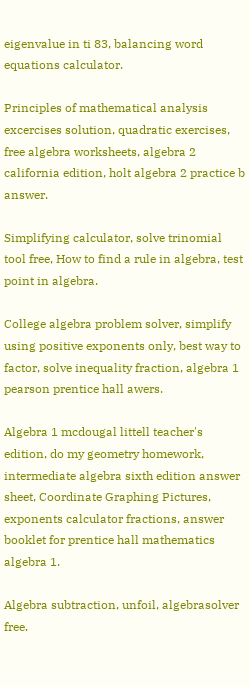eigenvalue in ti 83, balancing word equations calculator.

Principles of mathematical analysis excercises solution, quadratic exercises, free algebra worksheets, algebra 2 california edition, holt algebra 2 practice b answer.

Simplifying calculator, solve trinomial tool free, How to find a rule in algebra, test point in algebra.

College algebra problem solver, simplify using positive exponents only, best way to factor, solve inequality fraction, algebra 1 pearson prentice hall awers.

Algebra 1 mcdougal littell teacher's edition, do my geometry homework, intermediate algebra sixth edition answer sheet, Coordinate Graphing Pictures, exponents calculator fractions, answer booklet for prentice hall mathematics algebra 1.

Algebra subtraction, unfoil, algebrasolver free.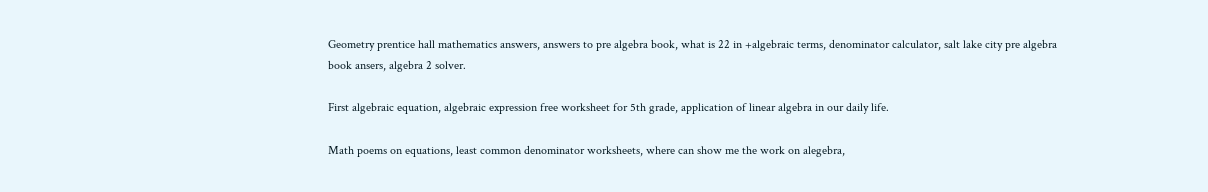Geometry prentice hall mathematics answers, answers to pre algebra book, what is 22 in +algebraic terms, denominator calculator, salt lake city pre algebra book ansers, algebra 2 solver.

First algebraic equation, algebraic expression free worksheet for 5th grade, application of linear algebra in our daily life.

Math poems on equations, least common denominator worksheets, where can show me the work on alegebra,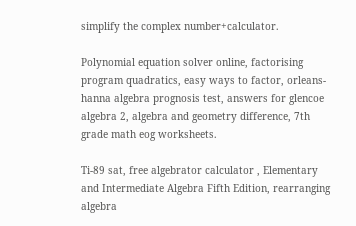simplify the complex number+calculator.

Polynomial equation solver online, factorising program quadratics, easy ways to factor, orleans-hanna algebra prognosis test, answers for glencoe algebra 2, algebra and geometry difference, 7th grade math eog worksheets.

Ti-89 sat, free algebrator calculator , Elementary and Intermediate Algebra Fifth Edition, rearranging algebra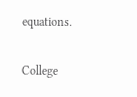equations.

College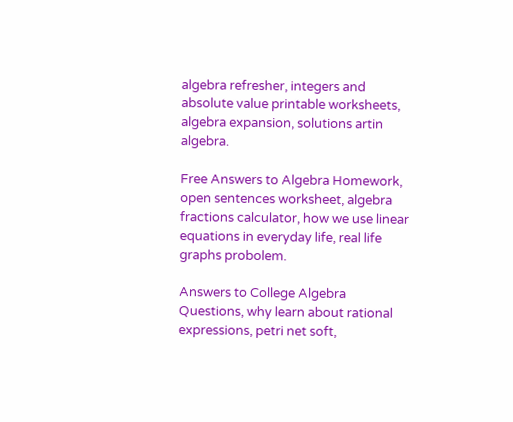algebra refresher, integers and absolute value printable worksheets, algebra expansion, solutions artin algebra.

Free Answers to Algebra Homework, open sentences worksheet, algebra fractions calculator, how we use linear equations in everyday life, real life graphs probolem.

Answers to College Algebra Questions, why learn about rational expressions, petri net soft,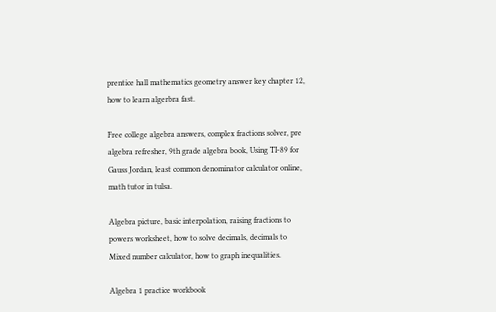prentice hall mathematics geometry answer key chapter 12, how to learn algerbra fast.

Free college algebra answers, complex fractions solver, pre algebra refresher, 9th grade algebra book, Using TI-89 for Gauss Jordan, least common denominator calculator online, math tutor in tulsa.

Algebra picture, basic interpolation, raising fractions to powers worksheet, how to solve decimals, decimals to Mixed number calculator, how to graph inequalities.

Algebra 1 practice workbook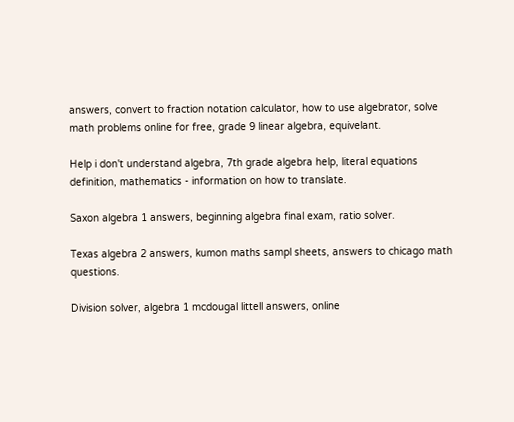answers, convert to fraction notation calculator, how to use algebrator, solve math problems online for free, grade 9 linear algebra, equivelant.

Help i don't understand algebra, 7th grade algebra help, literal equations definition, mathematics - information on how to translate.

Saxon algebra 1 answers, beginning algebra final exam, ratio solver.

Texas algebra 2 answers, kumon maths sampl sheets, answers to chicago math questions.

Division solver, algebra 1 mcdougal littell answers, online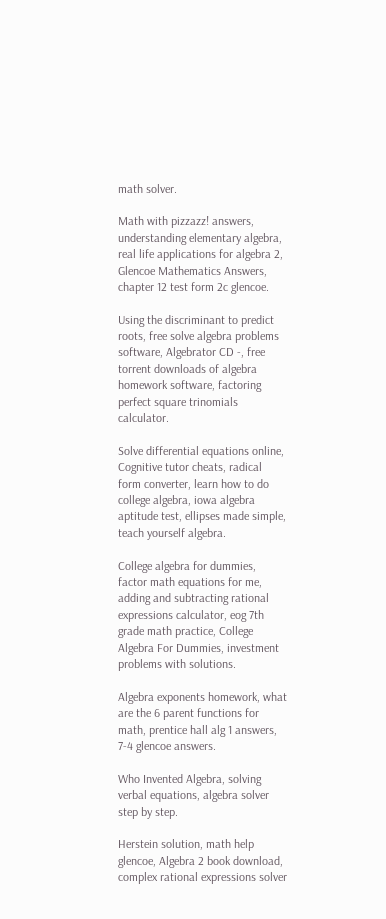math solver.

Math with pizzazz! answers, understanding elementary algebra, real life applications for algebra 2, Glencoe Mathematics Answers, chapter 12 test form 2c glencoe.

Using the discriminant to predict roots, free solve algebra problems software, Algebrator CD -, free torrent downloads of algebra homework software, factoring perfect square trinomials calculator.

Solve differential equations online, Cognitive tutor cheats, radical form converter, learn how to do college algebra, iowa algebra aptitude test, ellipses made simple, teach yourself algebra.

College algebra for dummies, factor math equations for me, adding and subtracting rational expressions calculator, eog 7th grade math practice, College Algebra For Dummies, investment problems with solutions.

Algebra exponents homework, what are the 6 parent functions for math, prentice hall alg 1 answers, 7-4 glencoe answers.

Who Invented Algebra, solving verbal equations, algebra solver step by step.

Herstein solution, math help glencoe, Algebra 2 book download, complex rational expressions solver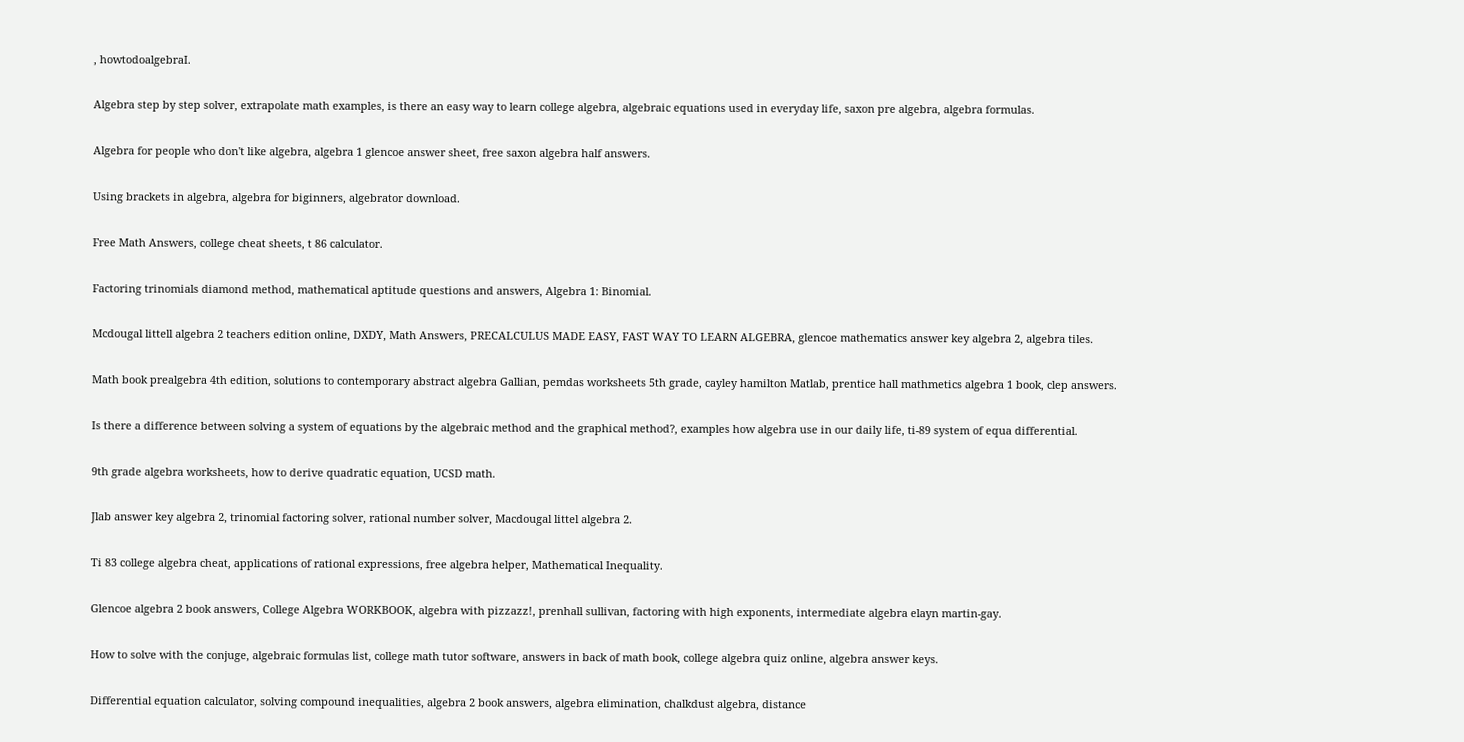, howtodoalgebraI.

Algebra step by step solver, extrapolate math examples, is there an easy way to learn college algebra, algebraic equations used in everyday life, saxon pre algebra, algebra formulas.

Algebra for people who don't like algebra, algebra 1 glencoe answer sheet, free saxon algebra half answers.

Using brackets in algebra, algebra for biginners, algebrator download.

Free Math Answers, college cheat sheets, t 86 calculator.

Factoring trinomials diamond method, mathematical aptitude questions and answers, Algebra 1: Binomial.

Mcdougal littell algebra 2 teachers edition online, DXDY, Math Answers, PRECALCULUS MADE EASY, FAST WAY TO LEARN ALGEBRA, glencoe mathematics answer key algebra 2, algebra tiles.

Math book prealgebra 4th edition, solutions to contemporary abstract algebra Gallian, pemdas worksheets 5th grade, cayley hamilton Matlab, prentice hall mathmetics algebra 1 book, clep answers.

Is there a difference between solving a system of equations by the algebraic method and the graphical method?, examples how algebra use in our daily life, ti-89 system of equa differential.

9th grade algebra worksheets, how to derive quadratic equation, UCSD math.

Jlab answer key algebra 2, trinomial factoring solver, rational number solver, Macdougal littel algebra 2.

Ti 83 college algebra cheat, applications of rational expressions, free algebra helper, Mathematical Inequality.

Glencoe algebra 2 book answers, College Algebra WORKBOOK, algebra with pizzazz!, prenhall sullivan, factoring with high exponents, intermediate algebra elayn martin-gay.

How to solve with the conjuge, algebraic formulas list, college math tutor software, answers in back of math book, college algebra quiz online, algebra answer keys.

Differential equation calculator, solving compound inequalities, algebra 2 book answers, algebra elimination, chalkdust algebra, distance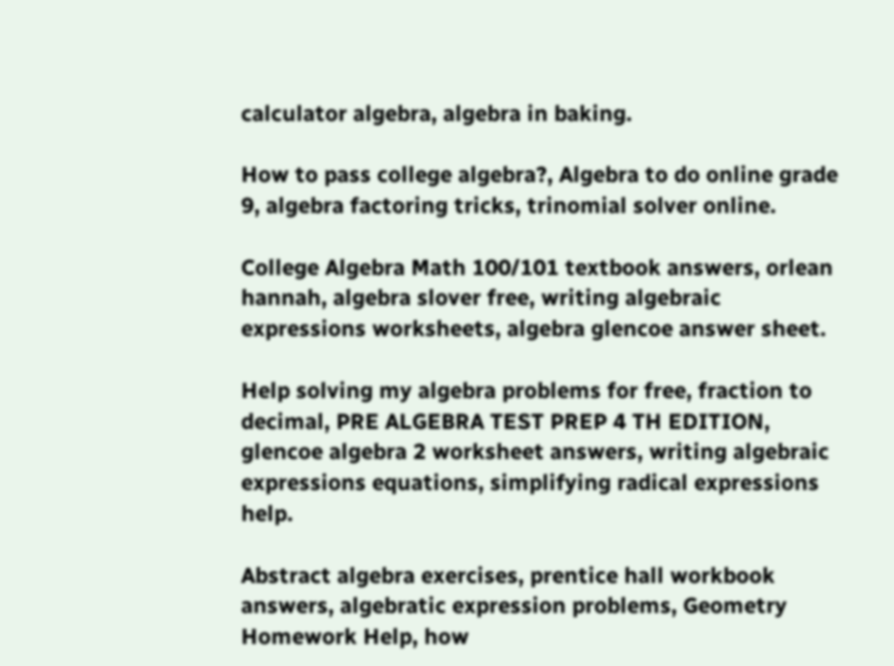calculator algebra, algebra in baking.

How to pass college algebra?, Algebra to do online grade 9, algebra factoring tricks, trinomial solver online.

College Algebra Math 100/101 textbook answers, orlean hannah, algebra slover free, writing algebraic expressions worksheets, algebra glencoe answer sheet.

Help solving my algebra problems for free, fraction to decimal, PRE ALGEBRA TEST PREP 4 TH EDITION, glencoe algebra 2 worksheet answers, writing algebraic expressions equations, simplifying radical expressions help.

Abstract algebra exercises, prentice hall workbook answers, algebratic expression problems, Geometry Homework Help, how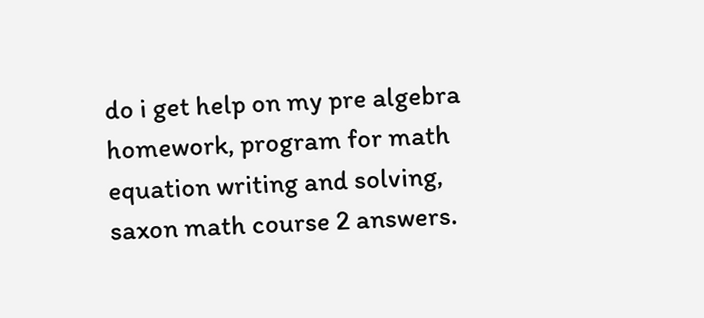do i get help on my pre algebra homework, program for math equation writing and solving, saxon math course 2 answers.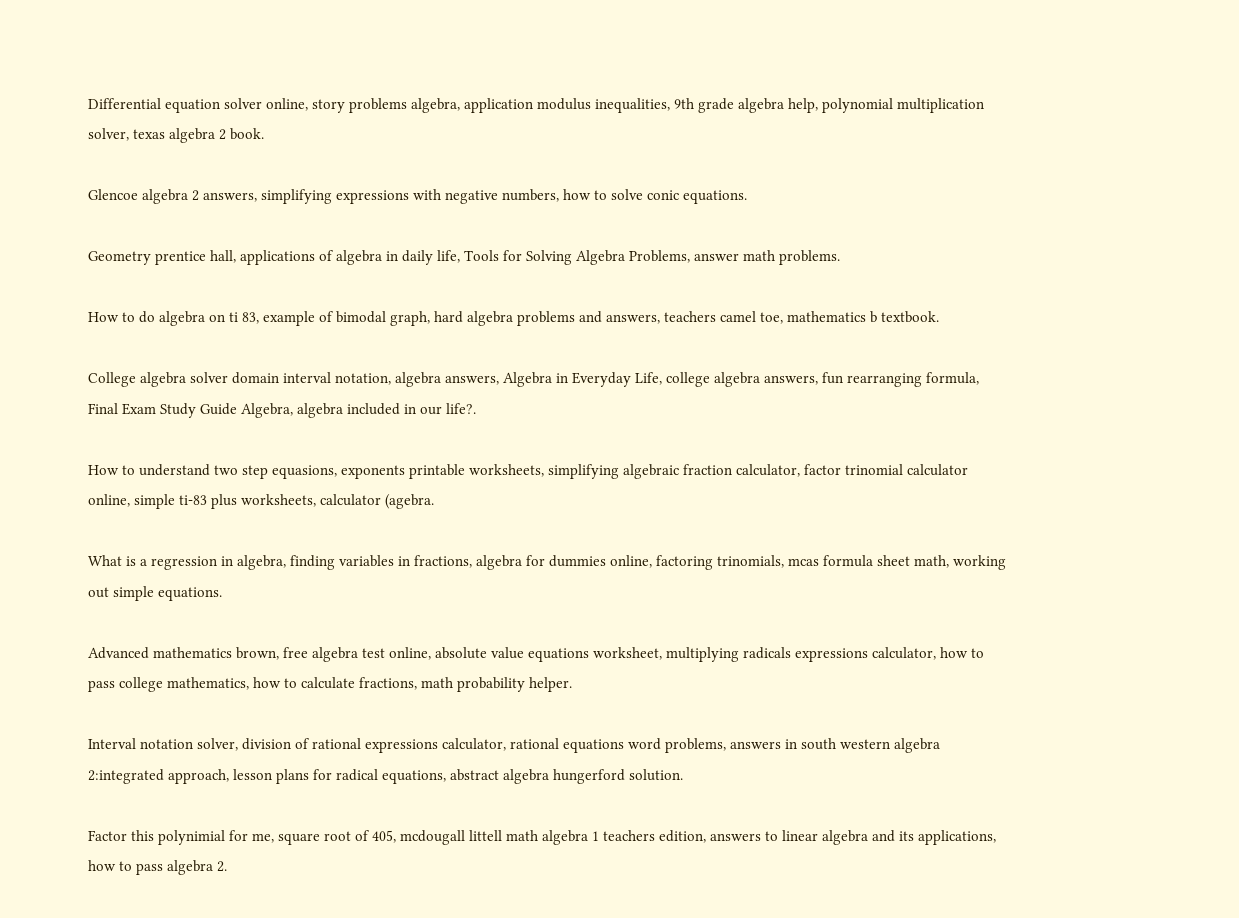Differential equation solver online, story problems algebra, application modulus inequalities, 9th grade algebra help, polynomial multiplication solver, texas algebra 2 book.

Glencoe algebra 2 answers, simplifying expressions with negative numbers, how to solve conic equations.

Geometry prentice hall, applications of algebra in daily life, Tools for Solving Algebra Problems, answer math problems.

How to do algebra on ti 83, example of bimodal graph, hard algebra problems and answers, teachers camel toe, mathematics b textbook.

College algebra solver domain interval notation, algebra answers, Algebra in Everyday Life, college algebra answers, fun rearranging formula, Final Exam Study Guide Algebra, algebra included in our life?.

How to understand two step equasions, exponents printable worksheets, simplifying algebraic fraction calculator, factor trinomial calculator online, simple ti-83 plus worksheets, calculator (agebra.

What is a regression in algebra, finding variables in fractions, algebra for dummies online, factoring trinomials, mcas formula sheet math, working out simple equations.

Advanced mathematics brown, free algebra test online, absolute value equations worksheet, multiplying radicals expressions calculator, how to pass college mathematics, how to calculate fractions, math probability helper.

Interval notation solver, division of rational expressions calculator, rational equations word problems, answers in south western algebra 2:integrated approach, lesson plans for radical equations, abstract algebra hungerford solution.

Factor this polynimial for me, square root of 405, mcdougall littell math algebra 1 teachers edition, answers to linear algebra and its applications, how to pass algebra 2.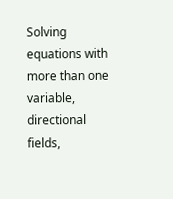Solving equations with more than one variable, directional fields,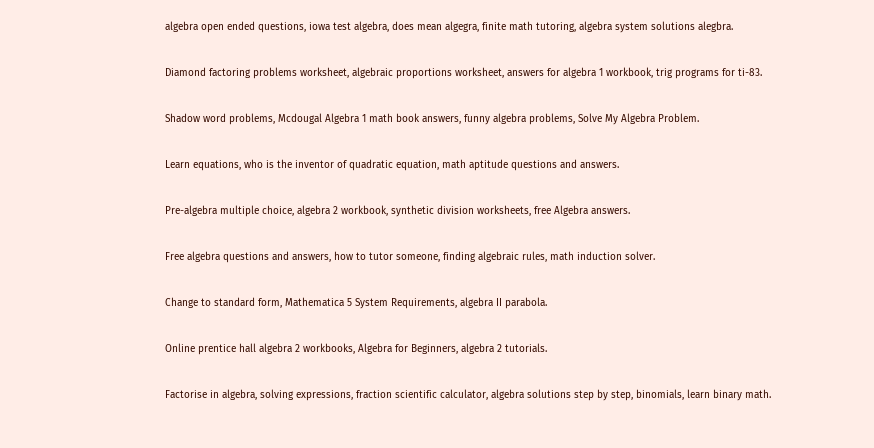algebra open ended questions, iowa test algebra, does mean algegra, finite math tutoring, algebra system solutions alegbra.

Diamond factoring problems worksheet, algebraic proportions worksheet, answers for algebra 1 workbook, trig programs for ti-83.

Shadow word problems, Mcdougal Algebra 1 math book answers, funny algebra problems, Solve My Algebra Problem.

Learn equations, who is the inventor of quadratic equation, math aptitude questions and answers.

Pre-algebra multiple choice, algebra 2 workbook, synthetic division worksheets, free Algebra answers.

Free algebra questions and answers, how to tutor someone, finding algebraic rules, math induction solver.

Change to standard form, Mathematica 5 System Requirements, algebra II parabola.

Online prentice hall algebra 2 workbooks, Algebra for Beginners, algebra 2 tutorials.

Factorise in algebra, solving expressions, fraction scientific calculator, algebra solutions step by step, binomials, learn binary math.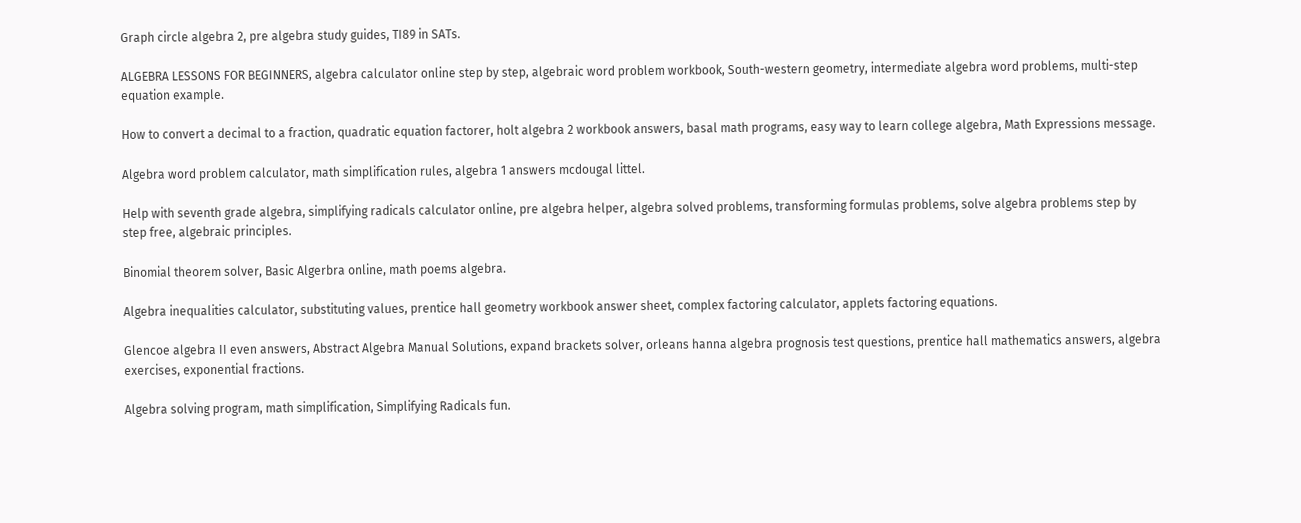Graph circle algebra 2, pre algebra study guides, TI89 in SATs.

ALGEBRA LESSONS FOR BEGINNERS, algebra calculator online step by step, algebraic word problem workbook, South-western geometry, intermediate algebra word problems, multi-step equation example.

How to convert a decimal to a fraction, quadratic equation factorer, holt algebra 2 workbook answers, basal math programs, easy way to learn college algebra, Math Expressions message.

Algebra word problem calculator, math simplification rules, algebra 1 answers mcdougal littel.

Help with seventh grade algebra, simplifying radicals calculator online, pre algebra helper, algebra solved problems, transforming formulas problems, solve algebra problems step by step free, algebraic principles.

Binomial theorem solver, Basic Algerbra online, math poems algebra.

Algebra inequalities calculator, substituting values, prentice hall geometry workbook answer sheet, complex factoring calculator, applets factoring equations.

Glencoe algebra II even answers, Abstract Algebra Manual Solutions, expand brackets solver, orleans hanna algebra prognosis test questions, prentice hall mathematics answers, algebra exercises, exponential fractions.

Algebra solving program, math simplification, Simplifying Radicals fun.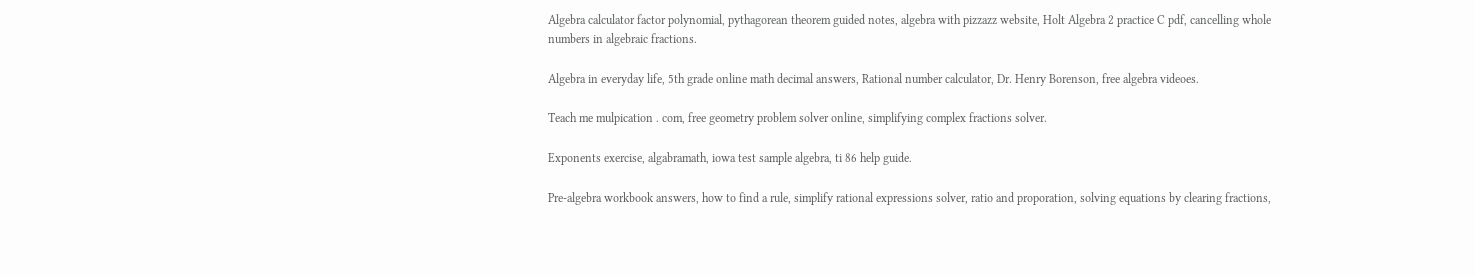Algebra calculator factor polynomial, pythagorean theorem guided notes, algebra with pizzazz website, Holt Algebra 2 practice C pdf, cancelling whole numbers in algebraic fractions.

Algebra in everyday life, 5th grade online math decimal answers, Rational number calculator, Dr. Henry Borenson, free algebra videoes.

Teach me mulpication . com, free geometry problem solver online, simplifying complex fractions solver.

Exponents exercise, algabramath, iowa test sample algebra, ti 86 help guide.

Pre-algebra workbook answers, how to find a rule, simplify rational expressions solver, ratio and proporation, solving equations by clearing fractions,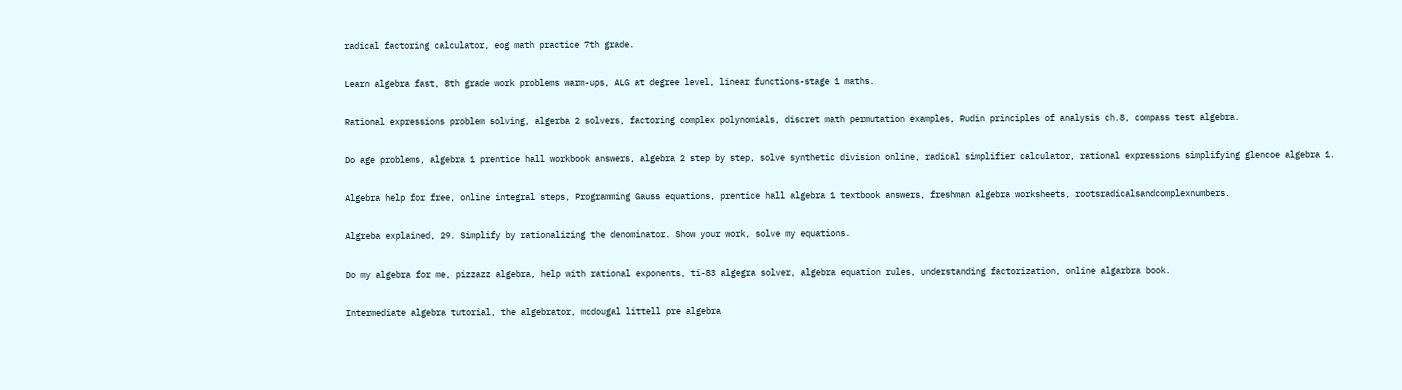radical factoring calculator, eog math practice 7th grade.

Learn algebra fast, 8th grade work problems warm-ups, ALG at degree level, linear functions-stage 1 maths.

Rational expressions problem solving, algerba 2 solvers, factoring complex polynomials, discret math permutation examples, Rudin principles of analysis ch.8, compass test algebra.

Do age problems, algebra 1 prentice hall workbook answers, algebra 2 step by step, solve synthetic division online, radical simplifier calculator, rational expressions simplifying glencoe algebra 1.

Algebra help for free, online integral steps, Programming Gauss equations, prentice hall algebra 1 textbook answers, freshman algebra worksheets, rootsradicalsandcomplexnumbers.

Algreba explained, 29. Simplify by rationalizing the denominator. Show your work, solve my equations.

Do my algebra for me, pizzazz algebra, help with rational exponents, ti-83 algegra solver, algebra equation rules, understanding factorization, online algarbra book.

Intermediate algebra tutorial, the algebrator, mcdougal littell pre algebra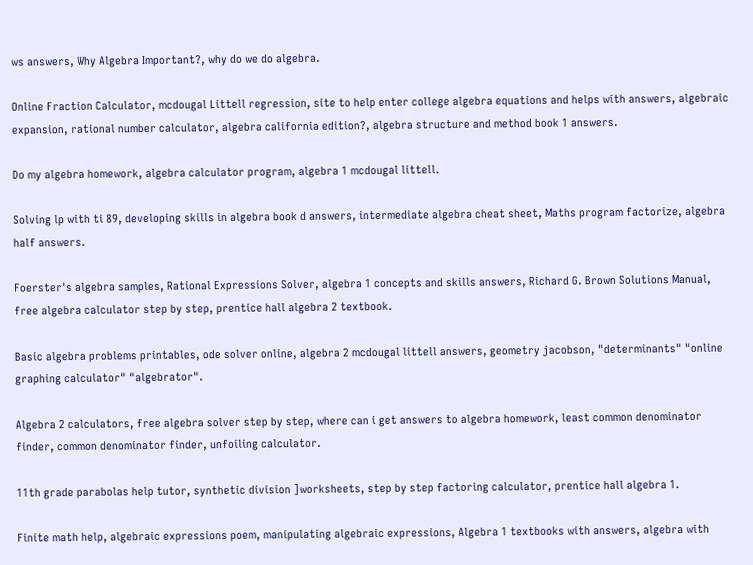ws answers, Why Algebra Important?, why do we do algebra.

Online Fraction Calculator, mcdougal Littell regression, site to help enter college algebra equations and helps with answers, algebraic expansion, rational number calculator, algebra california edition?, algebra structure and method book 1 answers.

Do my algebra homework, algebra calculator program, algebra 1 mcdougal littell.

Solving lp with ti 89, developing skills in algebra book d answers, intermediate algebra cheat sheet, Maths program factorize, algebra half answers.

Foerster's algebra samples, Rational Expressions Solver, algebra 1 concepts and skills answers, Richard G. Brown Solutions Manual, free algebra calculator step by step, prentice hall algebra 2 textbook.

Basic algebra problems printables, ode solver online, algebra 2 mcdougal littell answers, geometry jacobson, "determinants" "online graphing calculator" "algebrator".

Algebra 2 calculators, free algebra solver step by step, where can i get answers to algebra homework, least common denominator finder, common denominator finder, unfoiling calculator.

11th grade parabolas help tutor, synthetic division ]worksheets, step by step factoring calculator, prentice hall algebra 1.

Finite math help, algebraic expressions poem, manipulating algebraic expressions, Algebra 1 textbooks with answers, algebra with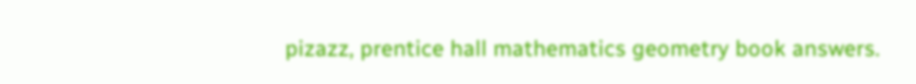pizazz, prentice hall mathematics geometry book answers.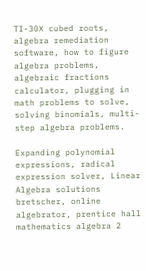TI-30X cubed roots, algebra remediation software, how to figure algebra problems, algebraic fractions calculator, plugging in math problems to solve, solving binomials, multi-step algebra problems.

Expanding polynomial expressions, radical expression solver, Linear Algebra solutions bretscher, online algebrator, prentice hall mathematics algebra 2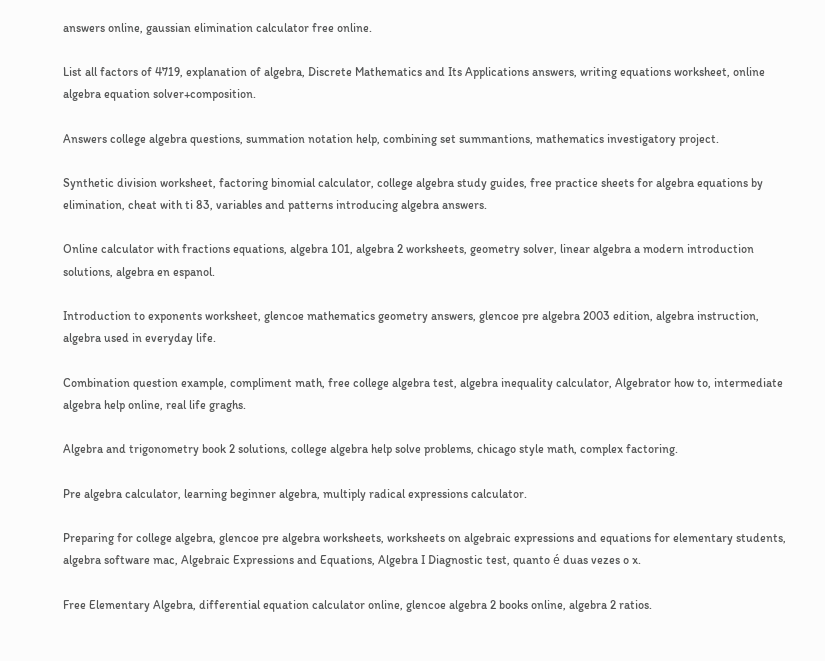answers online, gaussian elimination calculator free online.

List all factors of 4719, explanation of algebra, Discrete Mathematics and Its Applications answers, writing equations worksheet, online algebra equation solver+composition.

Answers college algebra questions, summation notation help, combining set summantions, mathematics investigatory project.

Synthetic division worksheet, factoring binomial calculator, college algebra study guides, free practice sheets for algebra equations by elimination, cheat with ti 83, variables and patterns introducing algebra answers.

Online calculator with fractions equations, algebra 101, algebra 2 worksheets, geometry solver, linear algebra a modern introduction solutions, algebra en espanol.

Introduction to exponents worksheet, glencoe mathematics geometry answers, glencoe pre algebra 2003 edition, algebra instruction, algebra used in everyday life.

Combination question example, compliment math, free college algebra test, algebra inequality calculator, Algebrator how to, intermediate algebra help online, real life graghs.

Algebra and trigonometry book 2 solutions, college algebra help solve problems, chicago style math, complex factoring.

Pre algebra calculator, learning beginner algebra, multiply radical expressions calculator.

Preparing for college algebra, glencoe pre algebra worksheets, worksheets on algebraic expressions and equations for elementary students, algebra software mac, Algebraic Expressions and Equations, Algebra I Diagnostic test, quanto é duas vezes o x.

Free Elementary Algebra, differential equation calculator online, glencoe algebra 2 books online, algebra 2 ratios.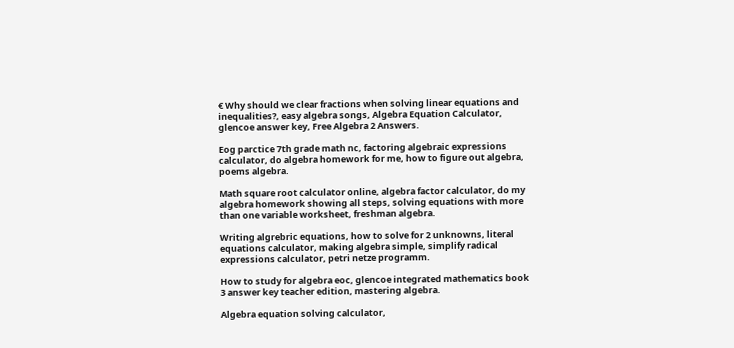€ Why should we clear fractions when solving linear equations and inequalities?, easy algebra songs, Algebra Equation Calculator, glencoe answer key, Free Algebra 2 Answers.

Eog parctice 7th grade math nc, factoring algebraic expressions calculator, do algebra homework for me, how to figure out algebra, poems algebra.

Math square root calculator online, algebra factor calculator, do my algebra homework showing all steps, solving equations with more than one variable worksheet, freshman algebra.

Writing algrebric equations, how to solve for 2 unknowns, literal equations calculator, making algebra simple, simplify radical expressions calculator, petri netze programm.

How to study for algebra eoc, glencoe integrated mathematics book 3 answer key teacher edition, mastering algebra.

Algebra equation solving calculator,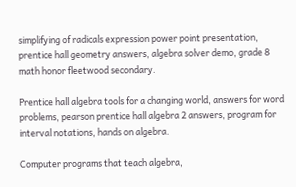simplifying of radicals expression power point presentation, prentice hall geometry answers, algebra solver demo, grade 8 math honor fleetwood secondary.

Prentice hall algebra tools for a changing world, answers for word problems, pearson prentice hall algebra 2 answers, program for interval notations, hands on algebra.

Computer programs that teach algebra,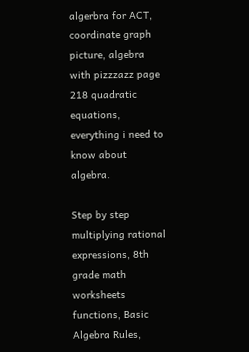algerbra for ACT, coordinate graph picture, algebra with pizzzazz page 218 quadratic equations, everything i need to know about algebra.

Step by step multiplying rational expressions, 8th grade math worksheets functions, Basic Algebra Rules,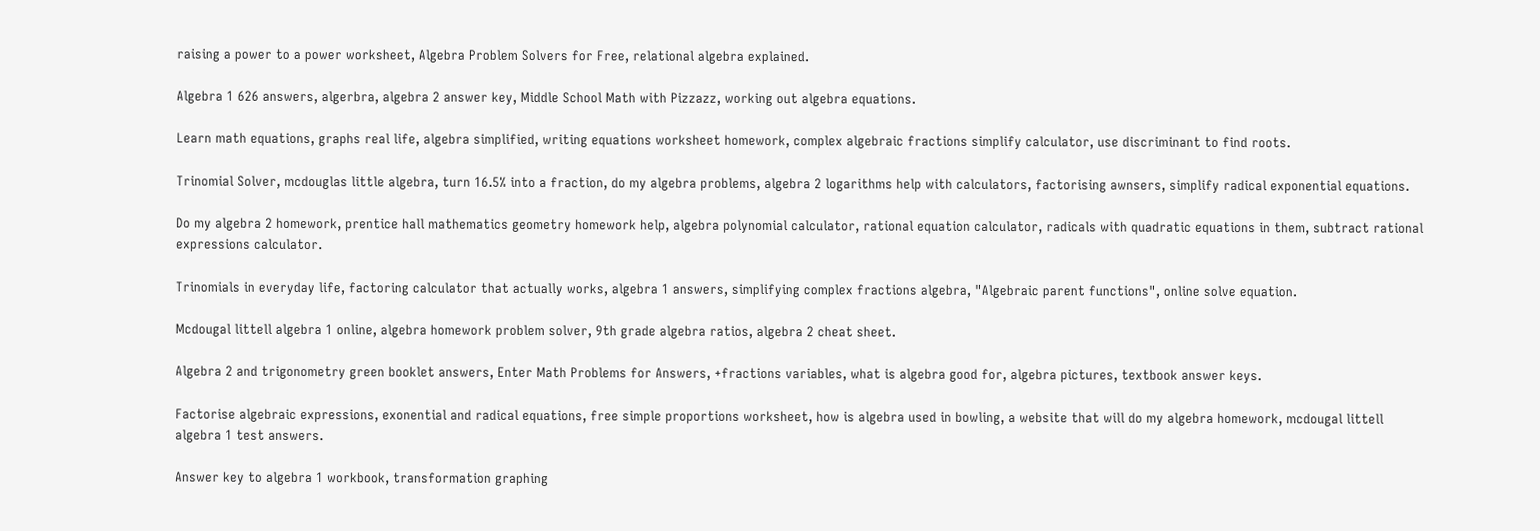raising a power to a power worksheet, Algebra Problem Solvers for Free, relational algebra explained.

Algebra 1 626 answers, algerbra, algebra 2 answer key, Middle School Math with Pizzazz, working out algebra equations.

Learn math equations, graphs real life, algebra simplified, writing equations worksheet homework, complex algebraic fractions simplify calculator, use discriminant to find roots.

Trinomial Solver, mcdouglas little algebra, turn 16.5% into a fraction, do my algebra problems, algebra 2 logarithms help with calculators, factorising awnsers, simplify radical exponential equations.

Do my algebra 2 homework, prentice hall mathematics geometry homework help, algebra polynomial calculator, rational equation calculator, radicals with quadratic equations in them, subtract rational expressions calculator.

Trinomials in everyday life, factoring calculator that actually works, algebra 1 answers, simplifying complex fractions algebra, "Algebraic parent functions", online solve equation.

Mcdougal littell algebra 1 online, algebra homework problem solver, 9th grade algebra ratios, algebra 2 cheat sheet.

Algebra 2 and trigonometry green booklet answers, Enter Math Problems for Answers, +fractions variables, what is algebra good for, algebra pictures, textbook answer keys.

Factorise algebraic expressions, exonential and radical equations, free simple proportions worksheet, how is algebra used in bowling, a website that will do my algebra homework, mcdougal littell algebra 1 test answers.

Answer key to algebra 1 workbook, transformation graphing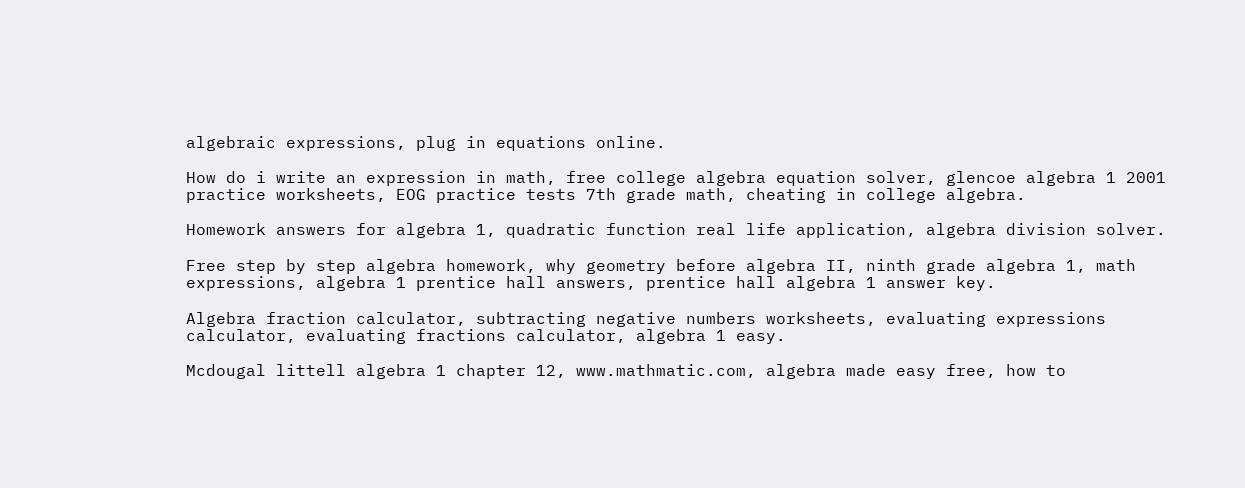algebraic expressions, plug in equations online.

How do i write an expression in math, free college algebra equation solver, glencoe algebra 1 2001 practice worksheets, EOG practice tests 7th grade math, cheating in college algebra.

Homework answers for algebra 1, quadratic function real life application, algebra division solver.

Free step by step algebra homework, why geometry before algebra II, ninth grade algebra 1, math expressions, algebra 1 prentice hall answers, prentice hall algebra 1 answer key.

Algebra fraction calculator, subtracting negative numbers worksheets, evaluating expressions calculator, evaluating fractions calculator, algebra 1 easy.

Mcdougal littell algebra 1 chapter 12, www.mathmatic.com, algebra made easy free, how to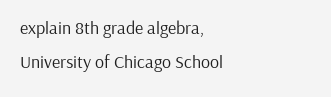explain 8th grade algebra, University of Chicago School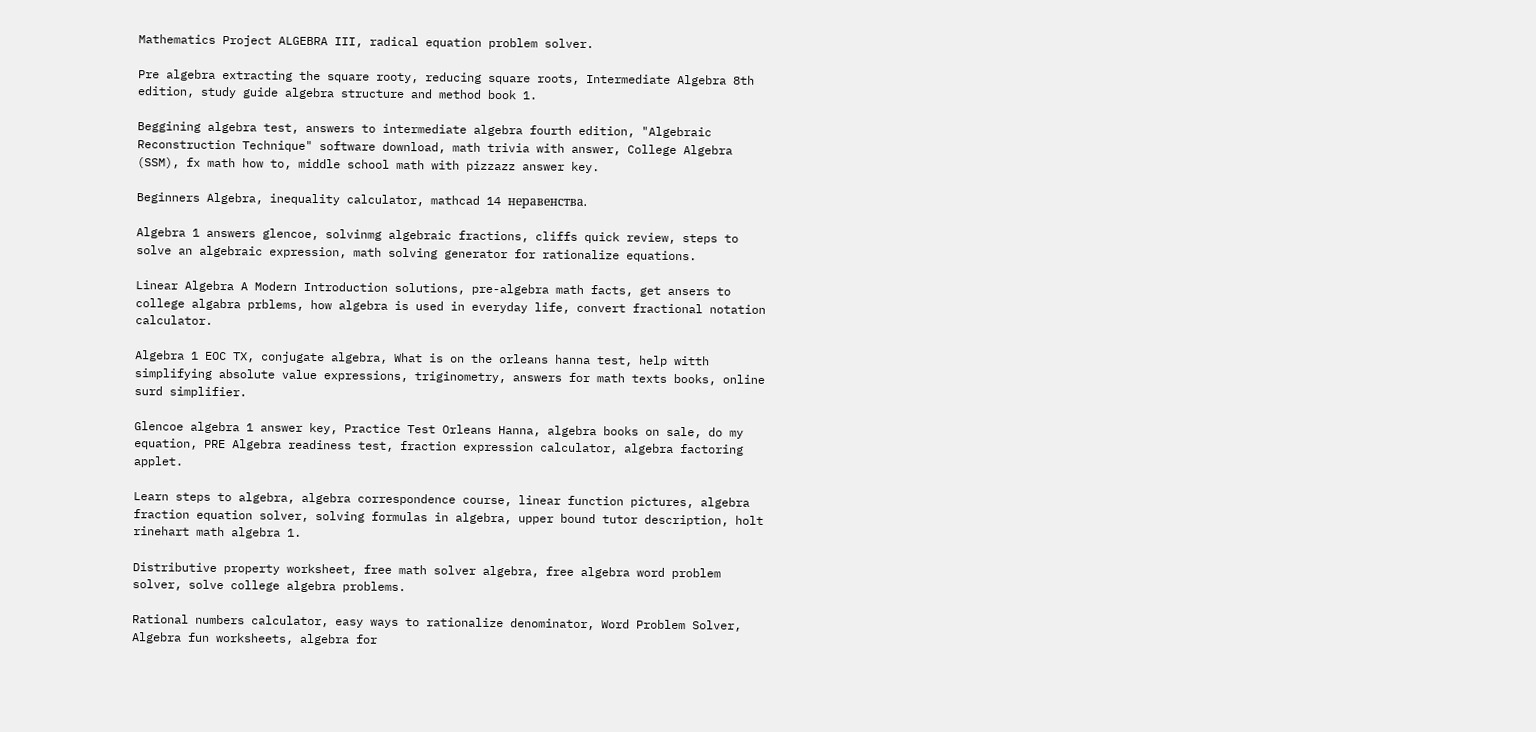Mathematics Project ALGEBRA III, radical equation problem solver.

Pre algebra extracting the square rooty, reducing square roots, Intermediate Algebra 8th edition, study guide algebra structure and method book 1.

Beggining algebra test, answers to intermediate algebra fourth edition, "Algebraic Reconstruction Technique" software download, math trivia with answer, College Algebra (SSM), fx math how to, middle school math with pizzazz answer key.

Beginners Algebra, inequality calculator, mathcad 14 неравенства.

Algebra 1 answers glencoe, solvinmg algebraic fractions, cliffs quick review, steps to solve an algebraic expression, math solving generator for rationalize equations.

Linear Algebra A Modern Introduction solutions, pre-algebra math facts, get ansers to college algabra prblems, how algebra is used in everyday life, convert fractional notation calculator.

Algebra 1 EOC TX, conjugate algebra, What is on the orleans hanna test, help witth simplifying absolute value expressions, triginometry, answers for math texts books, online surd simplifier.

Glencoe algebra 1 answer key, Practice Test Orleans Hanna, algebra books on sale, do my equation, PRE Algebra readiness test, fraction expression calculator, algebra factoring applet.

Learn steps to algebra, algebra correspondence course, linear function pictures, algebra fraction equation solver, solving formulas in algebra, upper bound tutor description, holt rinehart math algebra 1.

Distributive property worksheet, free math solver algebra, free algebra word problem solver, solve college algebra problems.

Rational numbers calculator, easy ways to rationalize denominator, Word Problem Solver, Algebra fun worksheets, algebra for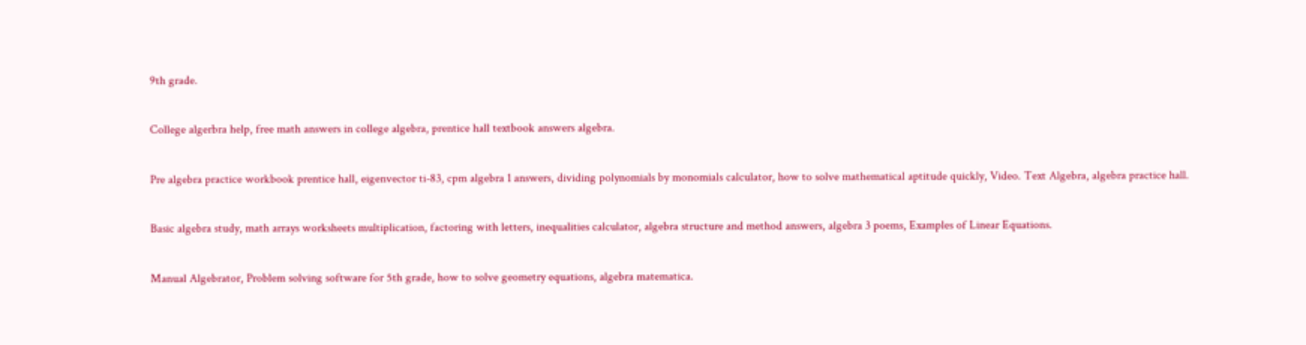9th grade.

College algerbra help, free math answers in college algebra, prentice hall textbook answers algebra.

Pre algebra practice workbook prentice hall, eigenvector ti-83, cpm algebra 1 answers, dividing polynomials by monomials calculator, how to solve mathematical aptitude quickly, Video. Text Algebra, algebra practice hall.

Basic algebra study, math arrays worksheets multiplication, factoring with letters, inequalities calculator, algebra structure and method answers, algebra 3 poems, Examples of Linear Equations.

Manual Algebrator, Problem solving software for 5th grade, how to solve geometry equations, algebra matematica.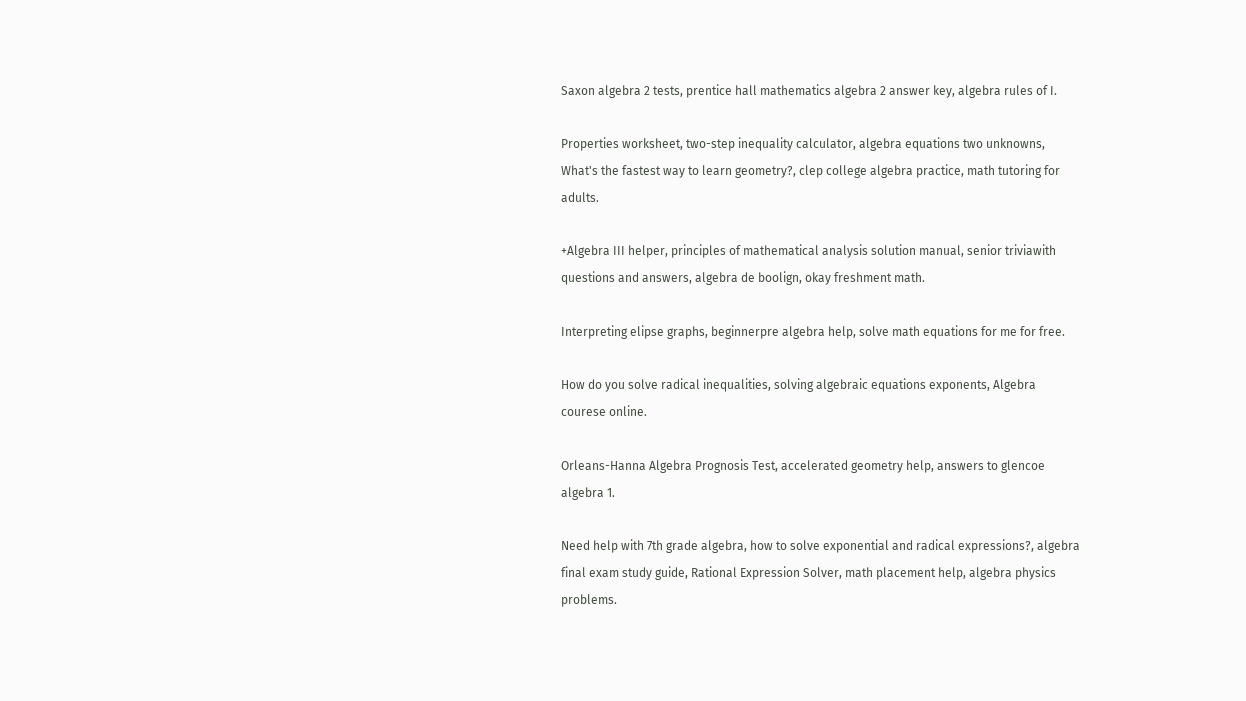Saxon algebra 2 tests, prentice hall mathematics algebra 2 answer key, algebra rules of I.

Properties worksheet, two-step inequality calculator, algebra equations two unknowns, What's the fastest way to learn geometry?, clep college algebra practice, math tutoring for adults.

+Algebra III helper, principles of mathematical analysis solution manual, senior triviawith questions and answers, algebra de boolign, okay freshment math.

Interpreting elipse graphs, beginnerpre algebra help, solve math equations for me for free.

How do you solve radical inequalities, solving algebraic equations exponents, Algebra courese online.

Orleans-Hanna Algebra Prognosis Test, accelerated geometry help, answers to glencoe algebra 1.

Need help with 7th grade algebra, how to solve exponential and radical expressions?, algebra final exam study guide, Rational Expression Solver, math placement help, algebra physics problems.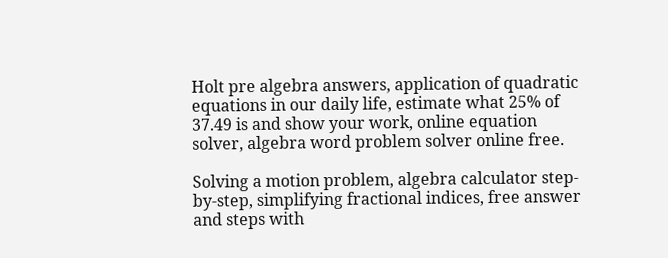Holt pre algebra answers, application of quadratic equations in our daily life, estimate what 25% of 37.49 is and show your work, online equation solver, algebra word problem solver online free.

Solving a motion problem, algebra calculator step-by-step, simplifying fractional indices, free answer and steps with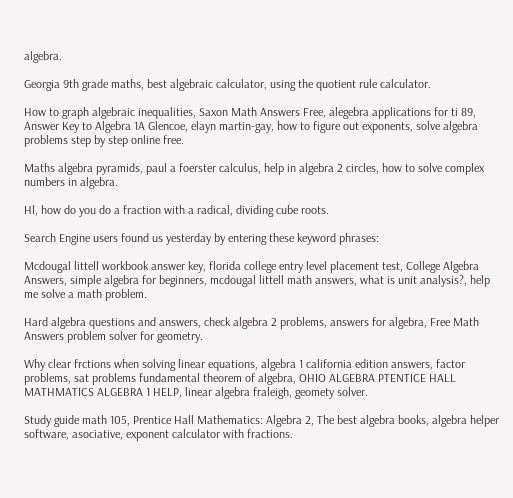algebra.

Georgia 9th grade maths, best algebraic calculator, using the quotient rule calculator.

How to graph algebraic inequalities, Saxon Math Answers Free, alegebra applications for ti 89, Answer Key to Algebra 1A Glencoe, elayn martin-gay, how to figure out exponents, solve algebra problems step by step online free.

Maths algebra pyramids, paul a foerster calculus, help in algebra 2 circles, how to solve complex numbers in algebra.

Hl, how do you do a fraction with a radical, dividing cube roots.

Search Engine users found us yesterday by entering these keyword phrases:

Mcdougal littell workbook answer key, florida college entry level placement test, College Algebra Answers, simple algebra for beginners, mcdougal littell math answers, what is unit analysis?, help me solve a math problem.

Hard algebra questions and answers, check algebra 2 problems, answers for algebra, Free Math Answers problem solver for geometry.

Why clear frctions when solving linear equations, algebra 1 california edition answers, factor problems, sat problems fundamental theorem of algebra, OHIO ALGEBRA PTENTICE HALL MATHMATICS ALGEBRA 1 HELP, linear algebra fraleigh, geomety solver.

Study guide math 105, Prentice Hall Mathematics: Algebra 2, The best algebra books, algebra helper software, asociative, exponent calculator with fractions.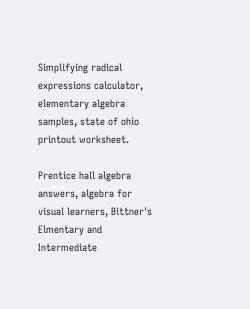Simplifying radical expressions calculator, elementary algebra samples, state of ohio printout worksheet.

Prentice hall algebra answers, algebra for visual learners, Bittner's Elmentary and Intermediate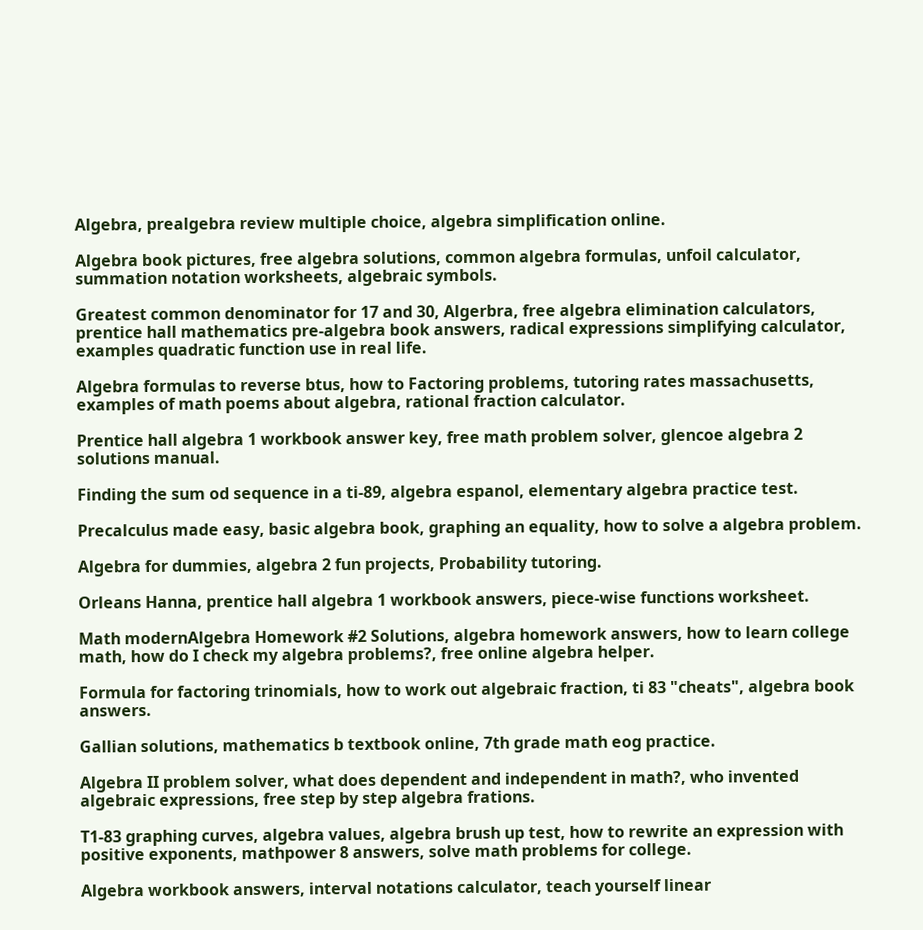Algebra, prealgebra review multiple choice, algebra simplification online.

Algebra book pictures, free algebra solutions, common algebra formulas, unfoil calculator, summation notation worksheets, algebraic symbols.

Greatest common denominator for 17 and 30, Algerbra, free algebra elimination calculators, prentice hall mathematics pre-algebra book answers, radical expressions simplifying calculator, examples quadratic function use in real life.

Algebra formulas to reverse btus, how to Factoring problems, tutoring rates massachusetts, examples of math poems about algebra, rational fraction calculator.

Prentice hall algebra 1 workbook answer key, free math problem solver, glencoe algebra 2 solutions manual.

Finding the sum od sequence in a ti-89, algebra espanol, elementary algebra practice test.

Precalculus made easy, basic algebra book, graphing an equality, how to solve a algebra problem.

Algebra for dummies, algebra 2 fun projects, Probability tutoring.

Orleans Hanna, prentice hall algebra 1 workbook answers, piece-wise functions worksheet.

Math modernAlgebra Homework #2 Solutions, algebra homework answers, how to learn college math, how do I check my algebra problems?, free online algebra helper.

Formula for factoring trinomials, how to work out algebraic fraction, ti 83 "cheats", algebra book answers.

Gallian solutions, mathematics b textbook online, 7th grade math eog practice.

Algebra II problem solver, what does dependent and independent in math?, who invented algebraic expressions, free step by step algebra frations.

T1-83 graphing curves, algebra values, algebra brush up test, how to rewrite an expression with positive exponents, mathpower 8 answers, solve math problems for college.

Algebra workbook answers, interval notations calculator, teach yourself linear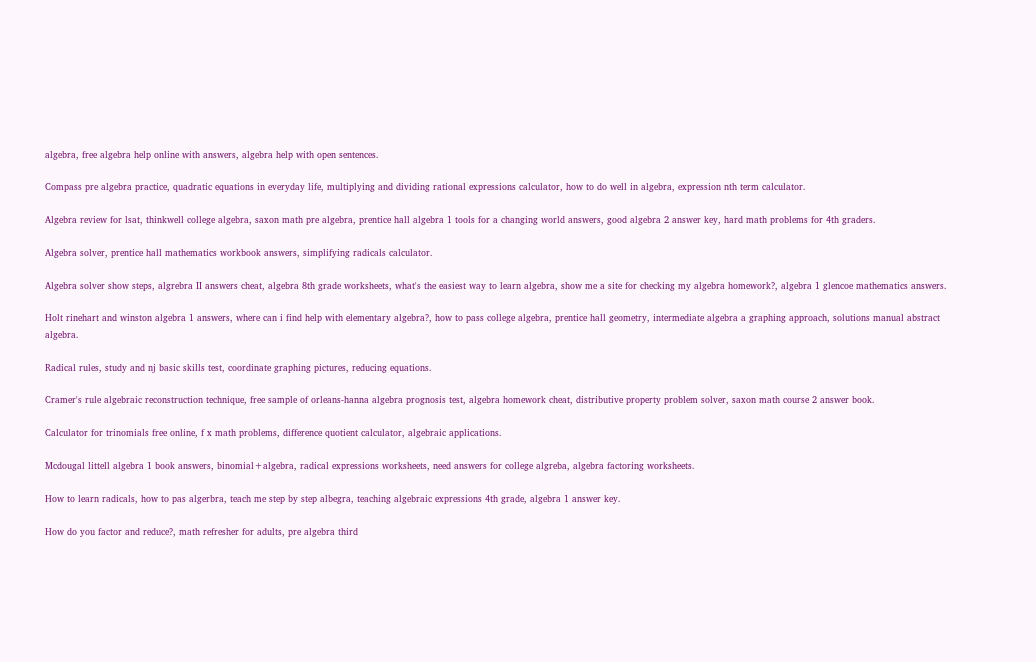algebra, free algebra help online with answers, algebra help with open sentences.

Compass pre algebra practice, quadratic equations in everyday life, multiplying and dividing rational expressions calculator, how to do well in algebra, expression nth term calculator.

Algebra review for lsat, thinkwell college algebra, saxon math pre algebra, prentice hall algebra 1 tools for a changing world answers, good algebra 2 answer key, hard math problems for 4th graders.

Algebra solver, prentice hall mathematics workbook answers, simplifying radicals calculator.

Algebra solver show steps, algrebra II answers cheat, algebra 8th grade worksheets, what's the easiest way to learn algebra, show me a site for checking my algebra homework?, algebra 1 glencoe mathematics answers.

Holt rinehart and winston algebra 1 answers, where can i find help with elementary algebra?, how to pass college algebra, prentice hall geometry, intermediate algebra a graphing approach, solutions manual abstract algebra.

Radical rules, study and nj basic skills test, coordinate graphing pictures, reducing equations.

Cramer's rule algebraic reconstruction technique, free sample of orleans-hanna algebra prognosis test, algebra homework cheat, distributive property problem solver, saxon math course 2 answer book.

Calculator for trinomials free online, f x math problems, difference quotient calculator, algebraic applications.

Mcdougal littell algebra 1 book answers, binomial+algebra, radical expressions worksheets, need answers for college algreba, algebra factoring worksheets.

How to learn radicals, how to pas algerbra, teach me step by step albegra, teaching algebraic expressions 4th grade, algebra 1 answer key.

How do you factor and reduce?, math refresher for adults, pre algebra third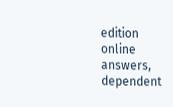edition online answers, dependent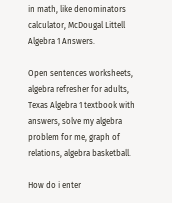in math, like denominators calculator, McDougal Littell Algebra 1 Answers.

Open sentences worksheets, algebra refresher for adults, Texas Algebra 1 textbook with answers, solve my algebra problem for me, graph of relations, algebra basketball.

How do i enter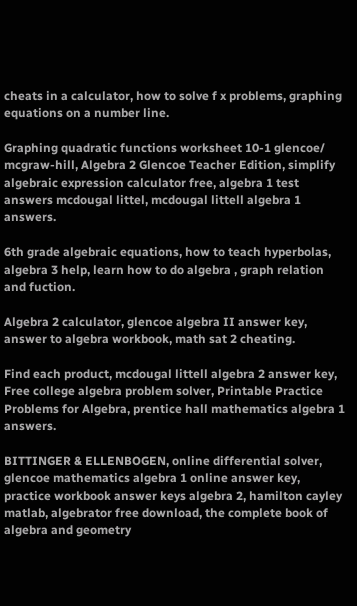cheats in a calculator, how to solve f x problems, graphing equations on a number line.

Graphing quadratic functions worksheet 10-1 glencoe/ mcgraw-hill, Algebra 2 Glencoe Teacher Edition, simplify algebraic expression calculator free, algebra 1 test answers mcdougal littel, mcdougal littell algebra 1 answers.

6th grade algebraic equations, how to teach hyperbolas, algebra 3 help, learn how to do algebra , graph relation and fuction.

Algebra 2 calculator, glencoe algebra II answer key, answer to algebra workbook, math sat 2 cheating.

Find each product, mcdougal littell algebra 2 answer key, Free college algebra problem solver, Printable Practice Problems for Algebra, prentice hall mathematics algebra 1 answers.

BITTINGER & ELLENBOGEN, online differential solver, glencoe mathematics algebra 1 online answer key, practice workbook answer keys algebra 2, hamilton cayley matlab, algebrator free download, the complete book of algebra and geometry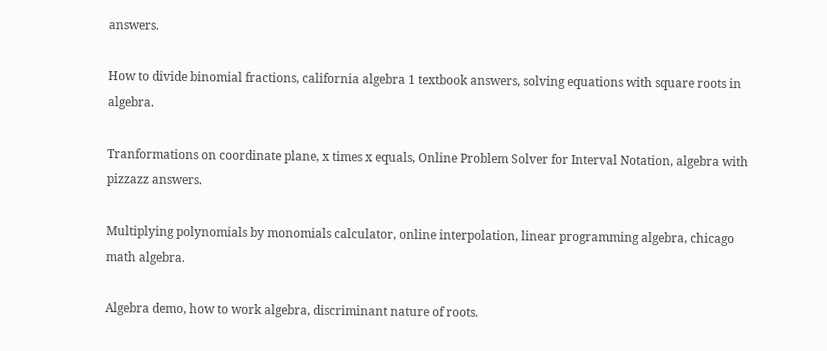answers.

How to divide binomial fractions, california algebra 1 textbook answers, solving equations with square roots in algebra.

Tranformations on coordinate plane, x times x equals, Online Problem Solver for Interval Notation, algebra with pizzazz answers.

Multiplying polynomials by monomials calculator, online interpolation, linear programming algebra, chicago math algebra.

Algebra demo, how to work algebra, discriminant nature of roots.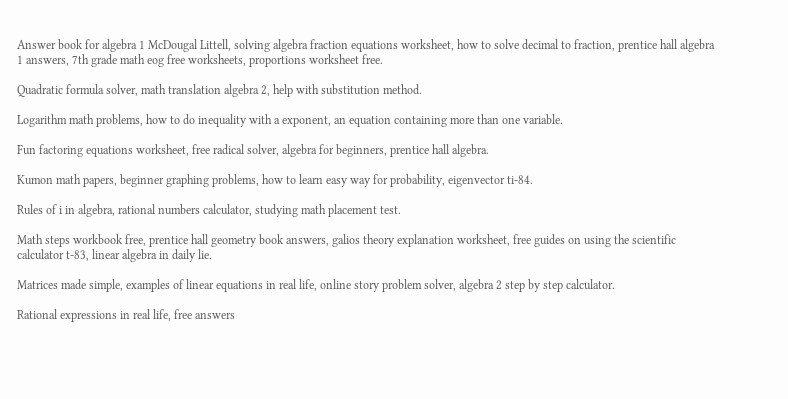Answer book for algebra 1 McDougal Littell, solving algebra fraction equations worksheet, how to solve decimal to fraction, prentice hall algebra 1 answers, 7th grade math eog free worksheets, proportions worksheet free.

Quadratic formula solver, math translation algebra 2, help with substitution method.

Logarithm math problems, how to do inequality with a exponent, an equation containing more than one variable.

Fun factoring equations worksheet, free radical solver, algebra for beginners, prentice hall algebra.

Kumon math papers, beginner graphing problems, how to learn easy way for probability, eigenvector ti-84.

Rules of i in algebra, rational numbers calculator, studying math placement test.

Math steps workbook free, prentice hall geometry book answers, galios theory explanation worksheet, free guides on using the scientific calculator t-83, linear algebra in daily lie.

Matrices made simple, examples of linear equations in real life, online story problem solver, algebra 2 step by step calculator.

Rational expressions in real life, free answers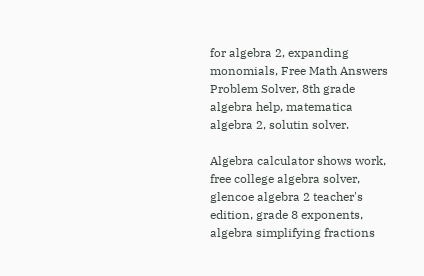for algebra 2, expanding monomials, Free Math Answers Problem Solver, 8th grade algebra help, matematica algebra 2, solutin solver.

Algebra calculator shows work, free college algebra solver, glencoe algebra 2 teacher's edition, grade 8 exponents, algebra simplifying fractions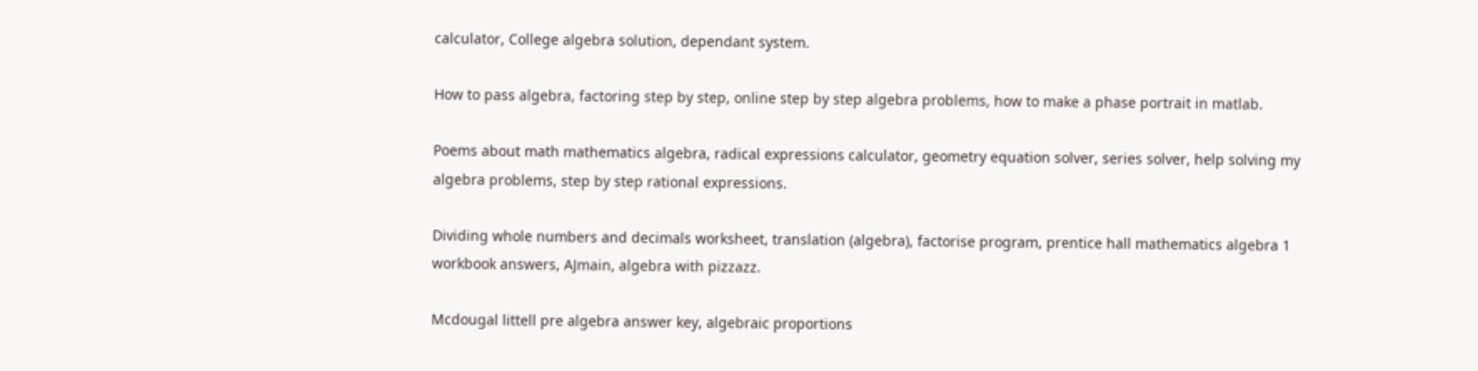calculator, College algebra solution, dependant system.

How to pass algebra, factoring step by step, online step by step algebra problems, how to make a phase portrait in matlab.

Poems about math mathematics algebra, radical expressions calculator, geometry equation solver, series solver, help solving my algebra problems, step by step rational expressions.

Dividing whole numbers and decimals worksheet, translation (algebra), factorise program, prentice hall mathematics algebra 1 workbook answers, AJmain, algebra with pizzazz.

Mcdougal littell pre algebra answer key, algebraic proportions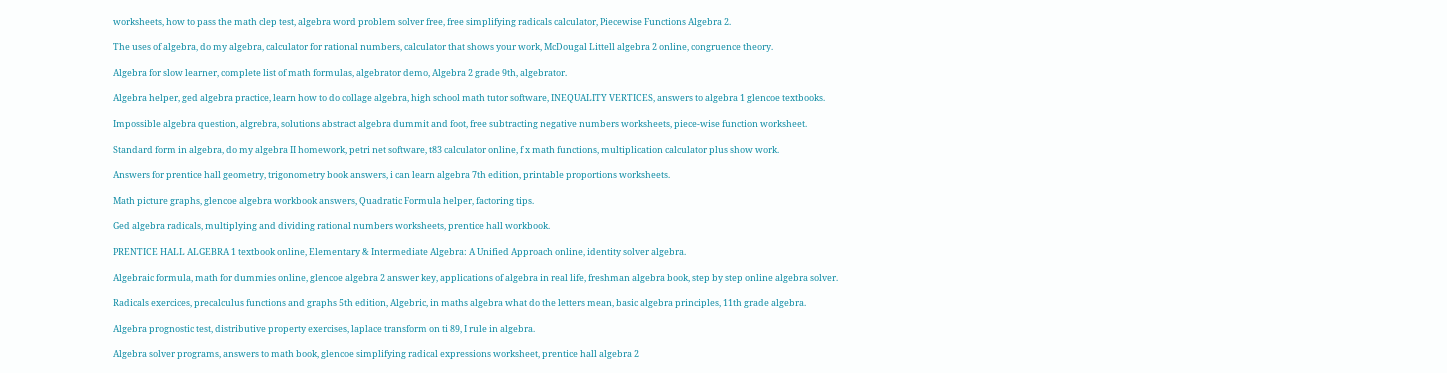worksheets, how to pass the math clep test, algebra word problem solver free, free simplifying radicals calculator, Piecewise Functions Algebra 2.

The uses of algebra, do my algebra, calculator for rational numbers, calculator that shows your work, McDougal Littell algebra 2 online, congruence theory.

Algebra for slow learner, complete list of math formulas, algebrator demo, Algebra 2 grade 9th, algebrator.

Algebra helper, ged algebra practice, learn how to do collage algebra, high school math tutor software, INEQUALITY VERTICES, answers to algebra 1 glencoe textbooks.

Impossible algebra question, algrebra, solutions abstract algebra dummit and foot, free subtracting negative numbers worksheets, piece-wise function worksheet.

Standard form in algebra, do my algebra II homework, petri net software, t83 calculator online, f x math functions, multiplication calculator plus show work.

Answers for prentice hall geometry, trigonometry book answers, i can learn algebra 7th edition, printable proportions worksheets.

Math picture graphs, glencoe algebra workbook answers, Quadratic Formula helper, factoring tips.

Ged algebra radicals, multiplying and dividing rational numbers worksheets, prentice hall workbook.

PRENTICE HALL ALGEBRA 1 textbook online, Elementary & Intermediate Algebra: A Unified Approach online, identity solver algebra.

Algebraic formula, math for dummies online, glencoe algebra 2 answer key, applications of algebra in real life, freshman algebra book, step by step online algebra solver.

Radicals exercices, precalculus functions and graphs 5th edition, Algebric, in maths algebra what do the letters mean, basic algebra principles, 11th grade algebra.

Algebra prognostic test, distributive property exercises, laplace transform on ti 89, I rule in algebra.

Algebra solver programs, answers to math book, glencoe simplifying radical expressions worksheet, prentice hall algebra 2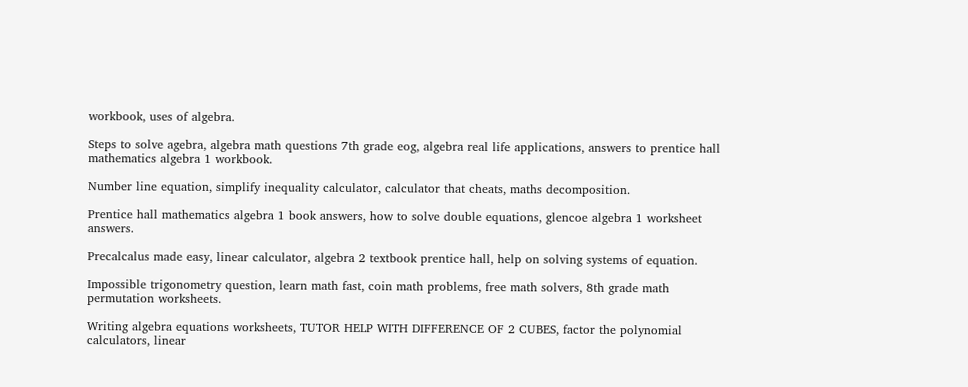workbook, uses of algebra.

Steps to solve agebra, algebra math questions 7th grade eog, algebra real life applications, answers to prentice hall mathematics algebra 1 workbook.

Number line equation, simplify inequality calculator, calculator that cheats, maths decomposition.

Prentice hall mathematics algebra 1 book answers, how to solve double equations, glencoe algebra 1 worksheet answers.

Precalcalus made easy, linear calculator, algebra 2 textbook prentice hall, help on solving systems of equation.

Impossible trigonometry question, learn math fast, coin math problems, free math solvers, 8th grade math permutation worksheets.

Writing algebra equations worksheets, TUTOR HELP WITH DIFFERENCE OF 2 CUBES, factor the polynomial calculators, linear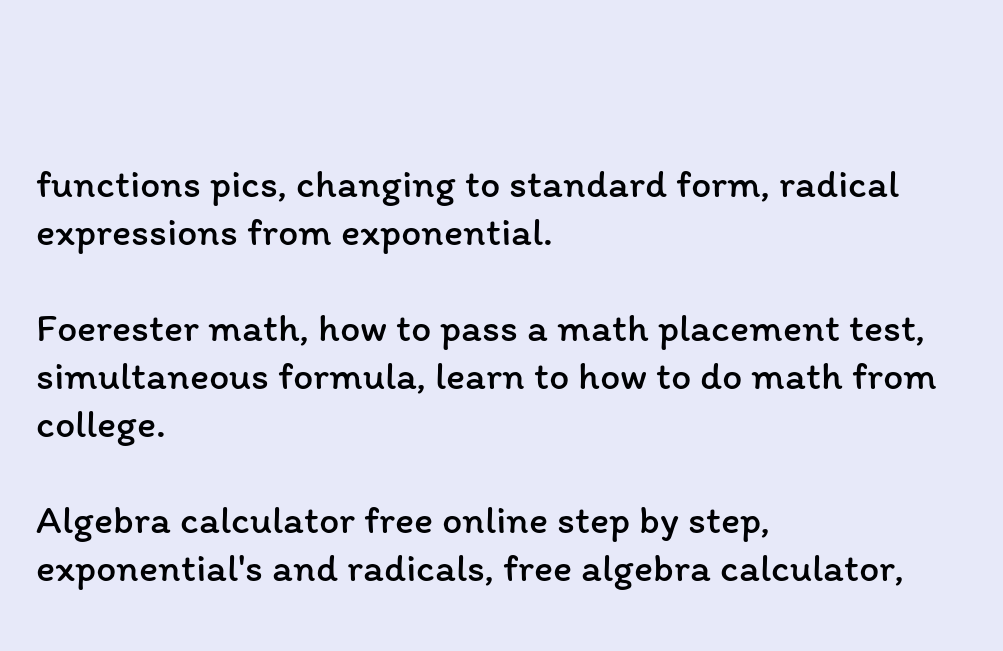functions pics, changing to standard form, radical expressions from exponential.

Foerester math, how to pass a math placement test, simultaneous formula, learn to how to do math from college.

Algebra calculator free online step by step, exponential's and radicals, free algebra calculator,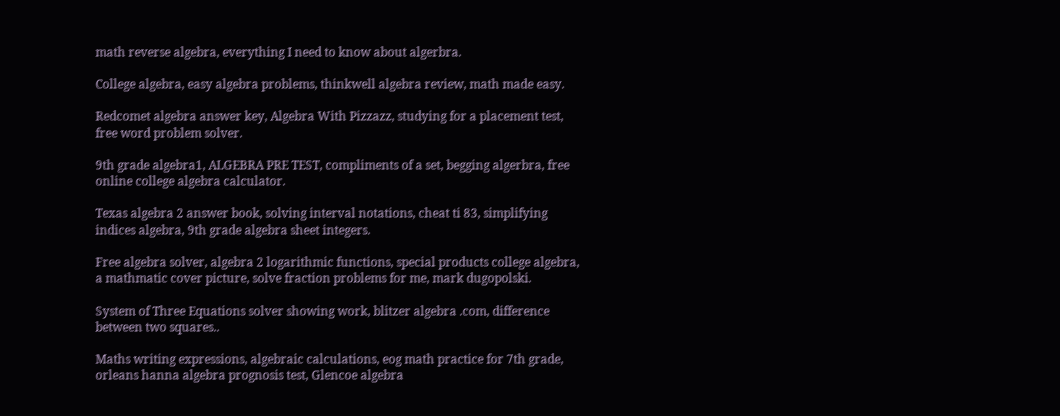math reverse algebra, everything I need to know about algerbra.

College algebra, easy algebra problems, thinkwell algebra review, math made easy.

Redcomet algebra answer key, Algebra With Pizzazz, studying for a placement test, free word problem solver.

9th grade algebra1, ALGEBRA PRE TEST, compliments of a set, begging algerbra, free online college algebra calculator.

Texas algebra 2 answer book, solving interval notations, cheat ti 83, simplifying indices algebra, 9th grade algebra sheet integers.

Free algebra solver, algebra 2 logarithmic functions, special products college algebra, a mathmatic cover picture, solve fraction problems for me, mark dugopolski.

System of Three Equations solver showing work, blitzer algebra .com, difference between two squares..

Maths writing expressions, algebraic calculations, eog math practice for 7th grade, orleans hanna algebra prognosis test, Glencoe algebra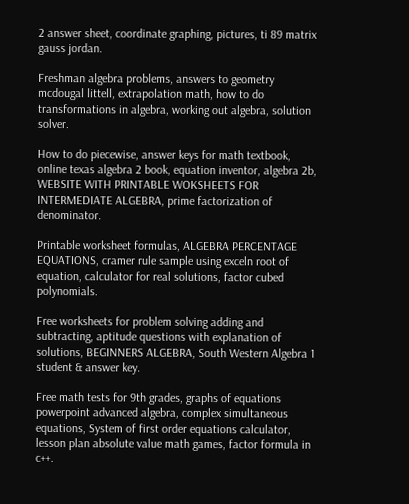2 answer sheet, coordinate graphing, pictures, ti 89 matrix gauss jordan.

Freshman algebra problems, answers to geometry mcdougal littell, extrapolation math, how to do transformations in algebra, working out algebra, solution solver.

How to do piecewise, answer keys for math textbook, online texas algebra 2 book, equation inventor, algebra 2b, WEBSITE WITH PRINTABLE WOKSHEETS FOR INTERMEDIATE ALGEBRA, prime factorization of denominator.

Printable worksheet formulas, ALGEBRA PERCENTAGE EQUATIONS, cramer rule sample using exceln root of equation, calculator for real solutions, factor cubed polynomials.

Free worksheets for problem solving adding and subtracting, aptitude questions with explanation of solutions, BEGINNERS ALGEBRA, South Western Algebra 1 student & answer key.

Free math tests for 9th grades, graphs of equations powerpoint advanced algebra, complex simultaneous equations, System of first order equations calculator, lesson plan absolute value math games, factor formula in c++.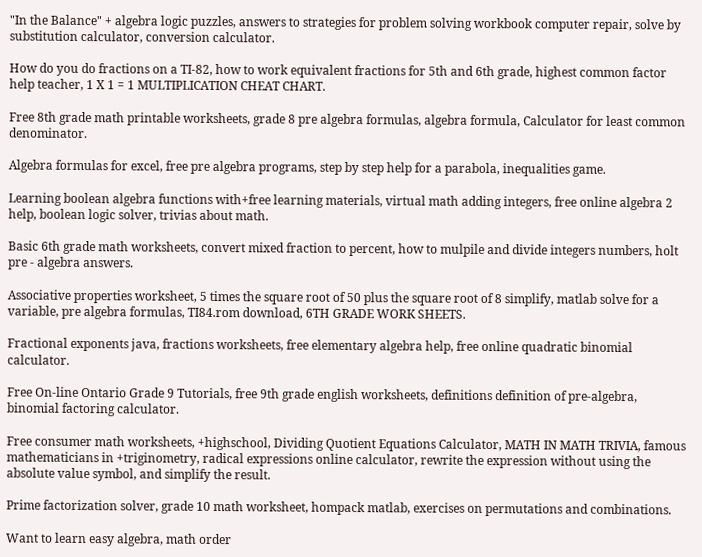"In the Balance" + algebra logic puzzles, answers to strategies for problem solving workbook computer repair, solve by substitution calculator, conversion calculator.

How do you do fractions on a TI-82, how to work equivalent fractions for 5th and 6th grade, highest common factor help teacher, 1 X 1 = 1 MULTIPLICATION CHEAT CHART.

Free 8th grade math printable worksheets, grade 8 pre algebra formulas, algebra formula, Calculator for least common denominator.

Algebra formulas for excel, free pre algebra programs, step by step help for a parabola, inequalities game.

Learning boolean algebra functions with+free learning materials, virtual math adding integers, free online algebra 2 help, boolean logic solver, trivias about math.

Basic 6th grade math worksheets, convert mixed fraction to percent, how to mulpile and divide integers numbers, holt pre - algebra answers.

Associative properties worksheet, 5 times the square root of 50 plus the square root of 8 simplify, matlab solve for a variable, pre algebra formulas, TI84.rom download, 6TH GRADE WORK SHEETS.

Fractional exponents java, fractions worksheets, free elementary algebra help, free online quadratic binomial calculator.

Free On-line Ontario Grade 9 Tutorials, free 9th grade english worksheets, definitions definition of pre-algebra, binomial factoring calculator.

Free consumer math worksheets, +highschool, Dividing Quotient Equations Calculator, MATH IN MATH TRIVIA, famous mathematicians in +triginometry, radical expressions online calculator, rewrite the expression without using the absolute value symbol, and simplify the result.

Prime factorization solver, grade 10 math worksheet, hompack matlab, exercises on permutations and combinations.

Want to learn easy algebra, math order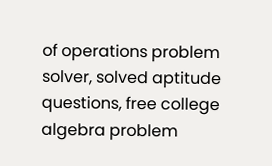of operations problem solver, solved aptitude questions, free college algebra problem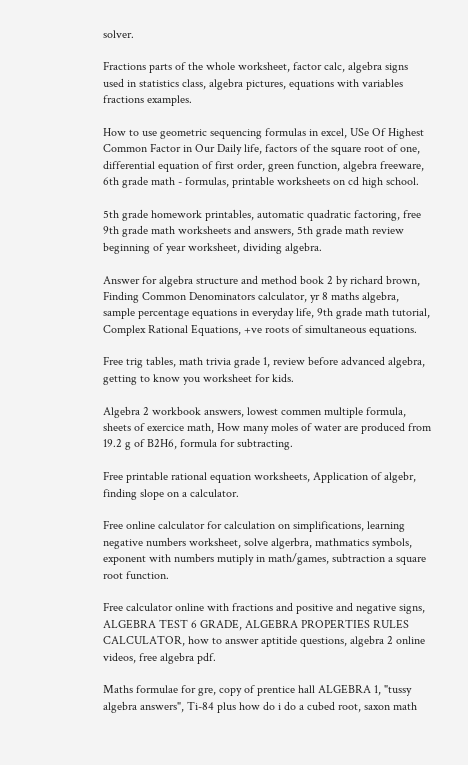solver.

Fractions parts of the whole worksheet, factor calc, algebra signs used in statistics class, algebra pictures, equations with variables fractions examples.

How to use geometric sequencing formulas in excel, USe Of Highest Common Factor in Our Daily life, factors of the square root of one, differential equation of first order, green function, algebra freeware, 6th grade math - formulas, printable worksheets on cd high school.

5th grade homework printables, automatic quadratic factoring, free 9th grade math worksheets and answers, 5th grade math review beginning of year worksheet, dividing algebra.

Answer for algebra structure and method book 2 by richard brown, Finding Common Denominators calculator, yr 8 maths algebra, sample percentage equations in everyday life, 9th grade math tutorial, Complex Rational Equations, +ve roots of simultaneous equations.

Free trig tables, math trivia grade 1, review before advanced algebra, getting to know you worksheet for kids.

Algebra 2 workbook answers, lowest commen multiple formula, sheets of exercice math, How many moles of water are produced from 19.2 g of B2H6, formula for subtracting.

Free printable rational equation worksheets, Application of algebr, finding slope on a calculator.

Free online calculator for calculation on simplifications, learning negative numbers worksheet, solve algerbra, mathmatics symbols, exponent with numbers mutiply in math/games, subtraction a square root function.

Free calculator online with fractions and positive and negative signs, ALGEBRA TEST 6 GRADE, ALGEBRA PROPERTIES RULES CALCULATOR, how to answer aptitide questions, algebra 2 online videos, free algebra pdf.

Maths formulae for gre, copy of prentice hall ALGEBRA 1, "tussy algebra answers", Ti-84 plus how do i do a cubed root, saxon math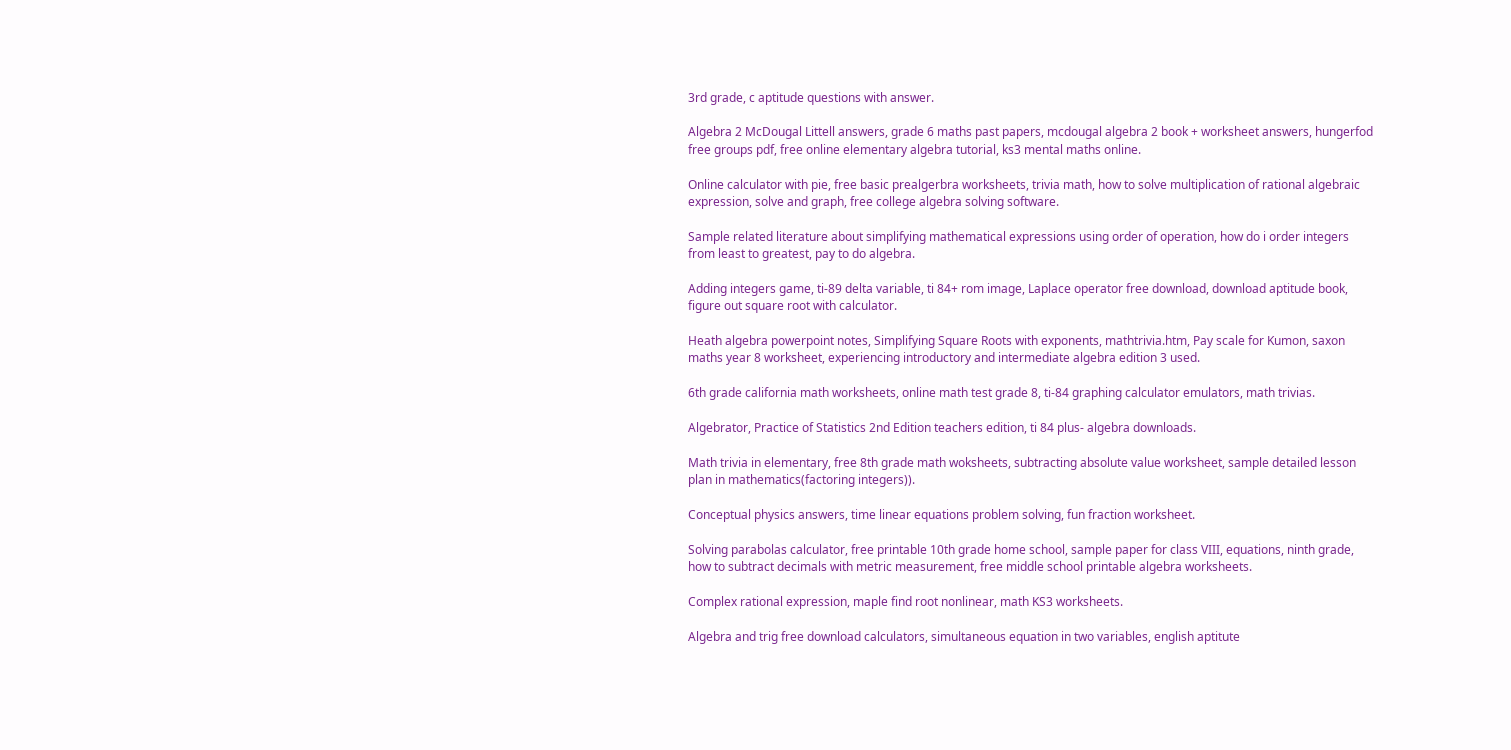3rd grade, c aptitude questions with answer.

Algebra 2 McDougal Littell answers, grade 6 maths past papers, mcdougal algebra 2 book + worksheet answers, hungerfod free groups pdf, free online elementary algebra tutorial, ks3 mental maths online.

Online calculator with pie, free basic prealgerbra worksheets, trivia math, how to solve multiplication of rational algebraic expression, solve and graph, free college algebra solving software.

Sample related literature about simplifying mathematical expressions using order of operation, how do i order integers from least to greatest, pay to do algebra.

Adding integers game, ti-89 delta variable, ti 84+ rom image, Laplace operator free download, download aptitude book, figure out square root with calculator.

Heath algebra powerpoint notes, Simplifying Square Roots with exponents, mathtrivia.htm, Pay scale for Kumon, saxon maths year 8 worksheet, experiencing introductory and intermediate algebra edition 3 used.

6th grade california math worksheets, online math test grade 8, ti-84 graphing calculator emulators, math trivias.

Algebrator, Practice of Statistics 2nd Edition teachers edition, ti 84 plus- algebra downloads.

Math trivia in elementary, free 8th grade math woksheets, subtracting absolute value worksheet, sample detailed lesson plan in mathematics(factoring integers)).

Conceptual physics answers, time linear equations problem solving, fun fraction worksheet.

Solving parabolas calculator, free printable 10th grade home school, sample paper for class VIII, equations, ninth grade, how to subtract decimals with metric measurement, free middle school printable algebra worksheets.

Complex rational expression, maple find root nonlinear, math KS3 worksheets.

Algebra and trig free download calculators, simultaneous equation in two variables, english aptitute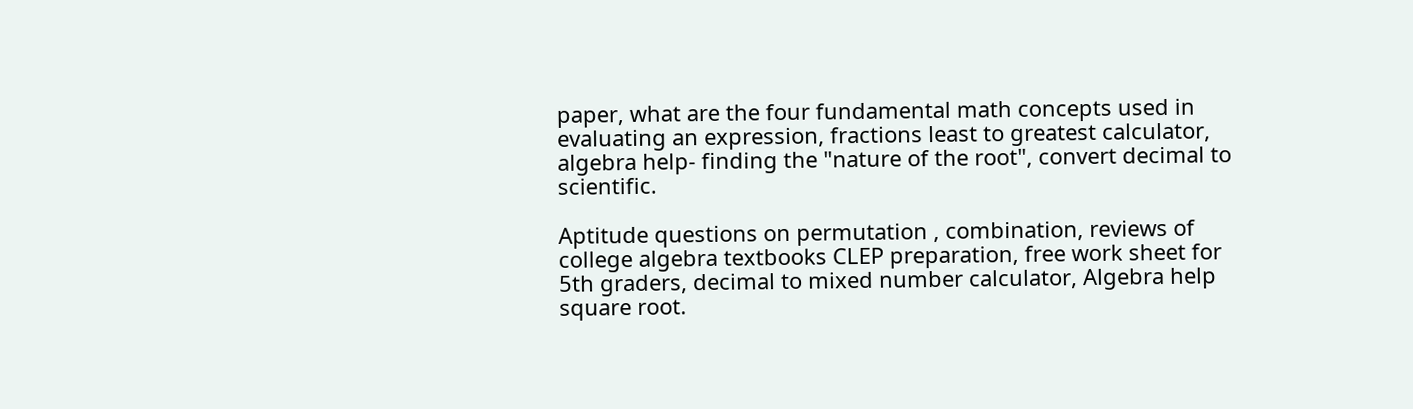paper, what are the four fundamental math concepts used in evaluating an expression, fractions least to greatest calculator, algebra help- finding the "nature of the root", convert decimal to scientific.

Aptitude questions on permutation , combination, reviews of college algebra textbooks CLEP preparation, free work sheet for 5th graders, decimal to mixed number calculator, Algebra help square root.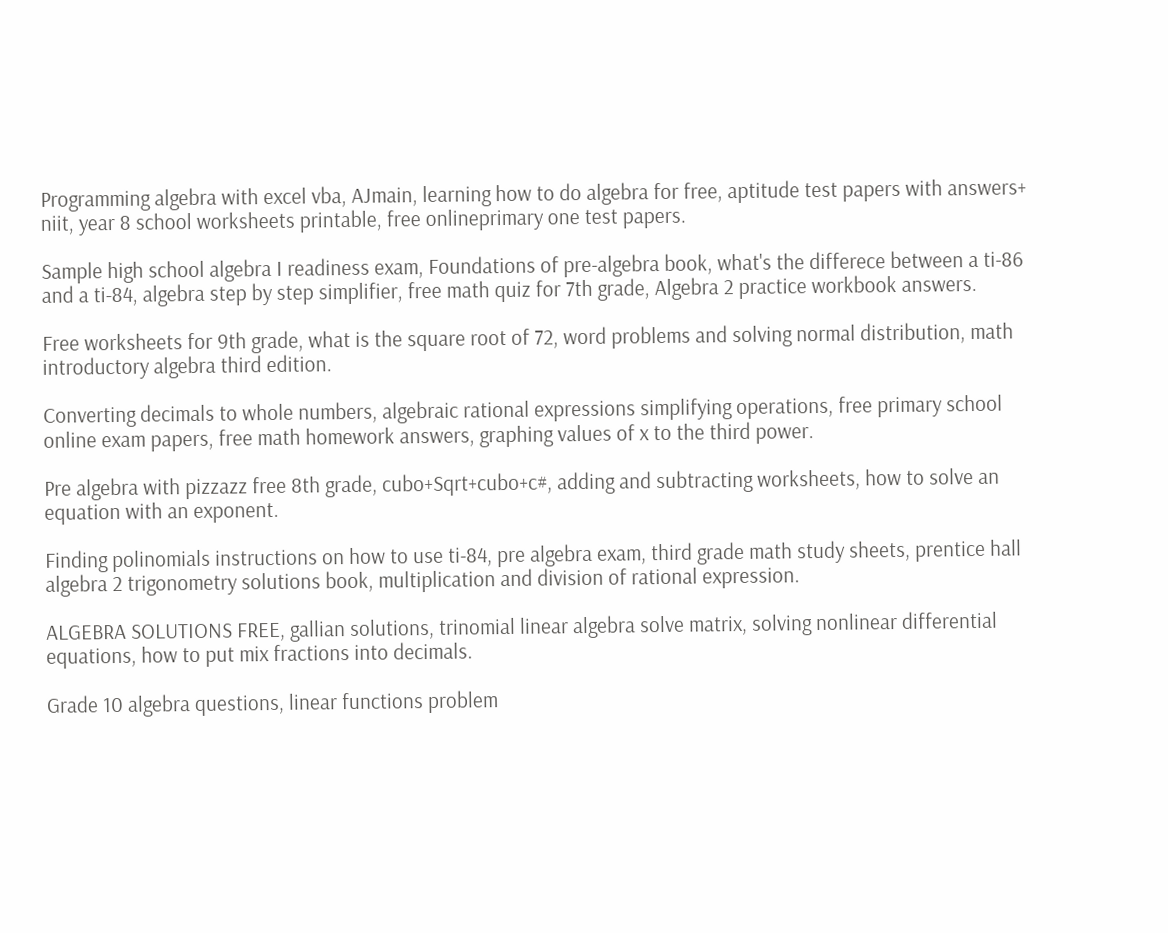Programming algebra with excel vba, AJmain, learning how to do algebra for free, aptitude test papers with answers+ niit, year 8 school worksheets printable, free onlineprimary one test papers.

Sample high school algebra I readiness exam, Foundations of pre-algebra book, what's the differece between a ti-86 and a ti-84, algebra step by step simplifier, free math quiz for 7th grade, Algebra 2 practice workbook answers.

Free worksheets for 9th grade, what is the square root of 72, word problems and solving normal distribution, math introductory algebra third edition.

Converting decimals to whole numbers, algebraic rational expressions simplifying operations, free primary school online exam papers, free math homework answers, graphing values of x to the third power.

Pre algebra with pizzazz free 8th grade, cubo+Sqrt+cubo+c#, adding and subtracting worksheets, how to solve an equation with an exponent.

Finding polinomials instructions on how to use ti-84, pre algebra exam, third grade math study sheets, prentice hall algebra 2 trigonometry solutions book, multiplication and division of rational expression.

ALGEBRA SOLUTIONS FREE, gallian solutions, trinomial linear algebra solve matrix, solving nonlinear differential equations, how to put mix fractions into decimals.

Grade 10 algebra questions, linear functions problem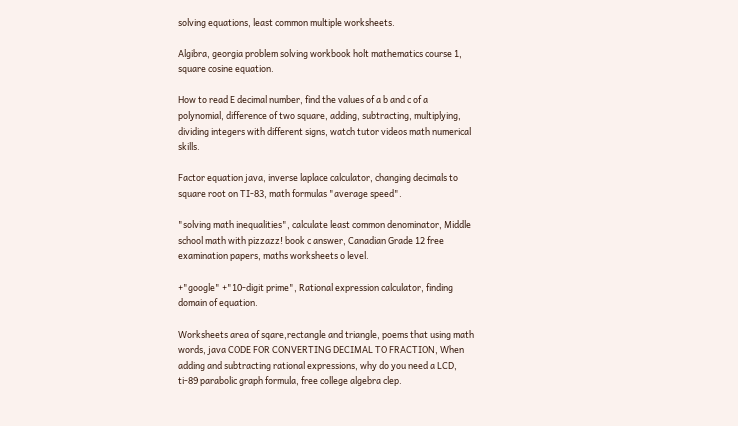solving equations, least common multiple worksheets.

Algibra, georgia problem solving workbook holt mathematics course 1, square cosine equation.

How to read E decimal number, find the values of a b and c of a polynomial, difference of two square, adding, subtracting, multiplying, dividing integers with different signs, watch tutor videos math numerical skills.

Factor equation java, inverse laplace calculator, changing decimals to square root on TI-83, math formulas "average speed".

"solving math inequalities", calculate least common denominator, Middle school math with pizzazz! book c answer, Canadian Grade 12 free examination papers, maths worksheets o level.

+"google" +"10-digit prime", Rational expression calculator, finding domain of equation.

Worksheets area of sqare,rectangle and triangle, poems that using math words, java CODE FOR CONVERTING DECIMAL TO FRACTION, When adding and subtracting rational expressions, why do you need a LCD, ti-89 parabolic graph formula, free college algebra clep.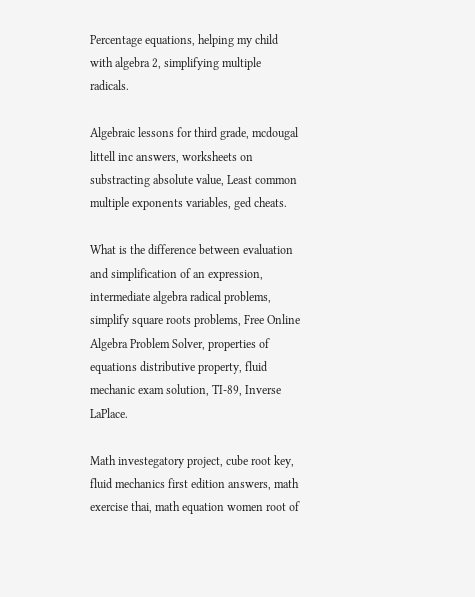Percentage equations, helping my child with algebra 2, simplifying multiple radicals.

Algebraic lessons for third grade, mcdougal littell inc answers, worksheets on substracting absolute value, Least common multiple exponents variables, ged cheats.

What is the difference between evaluation and simplification of an expression, intermediate algebra radical problems, simplify square roots problems, Free Online Algebra Problem Solver, properties of equations distributive property, fluid mechanic exam solution, TI-89, Inverse LaPlace.

Math investegatory project, cube root key, fluid mechanics first edition answers, math exercise thai, math equation women root of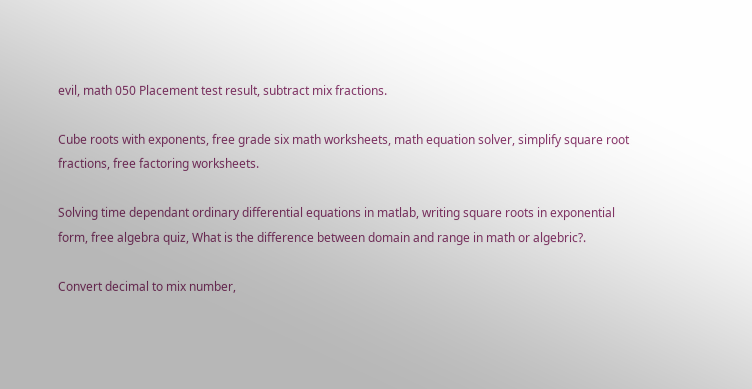evil, math 050 Placement test result, subtract mix fractions.

Cube roots with exponents, free grade six math worksheets, math equation solver, simplify square root fractions, free factoring worksheets.

Solving time dependant ordinary differential equations in matlab, writing square roots in exponential form, free algebra quiz, What is the difference between domain and range in math or algebric?.

Convert decimal to mix number,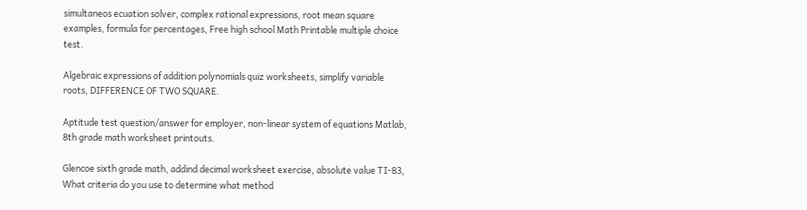simultaneos ecuation solver, complex rational expressions, root mean square examples, formula for percentages, Free high school Math Printable multiple choice test.

Algebraic expressions of addition polynomials quiz worksheets, simplify variable roots, DIFFERENCE OF TWO SQUARE.

Aptitude test question/answer for employer, non-linear system of equations Matlab, 8th grade math worksheet printouts.

Glencoe sixth grade math, addind decimal worksheet exercise, absolute value TI-83, What criteria do you use to determine what method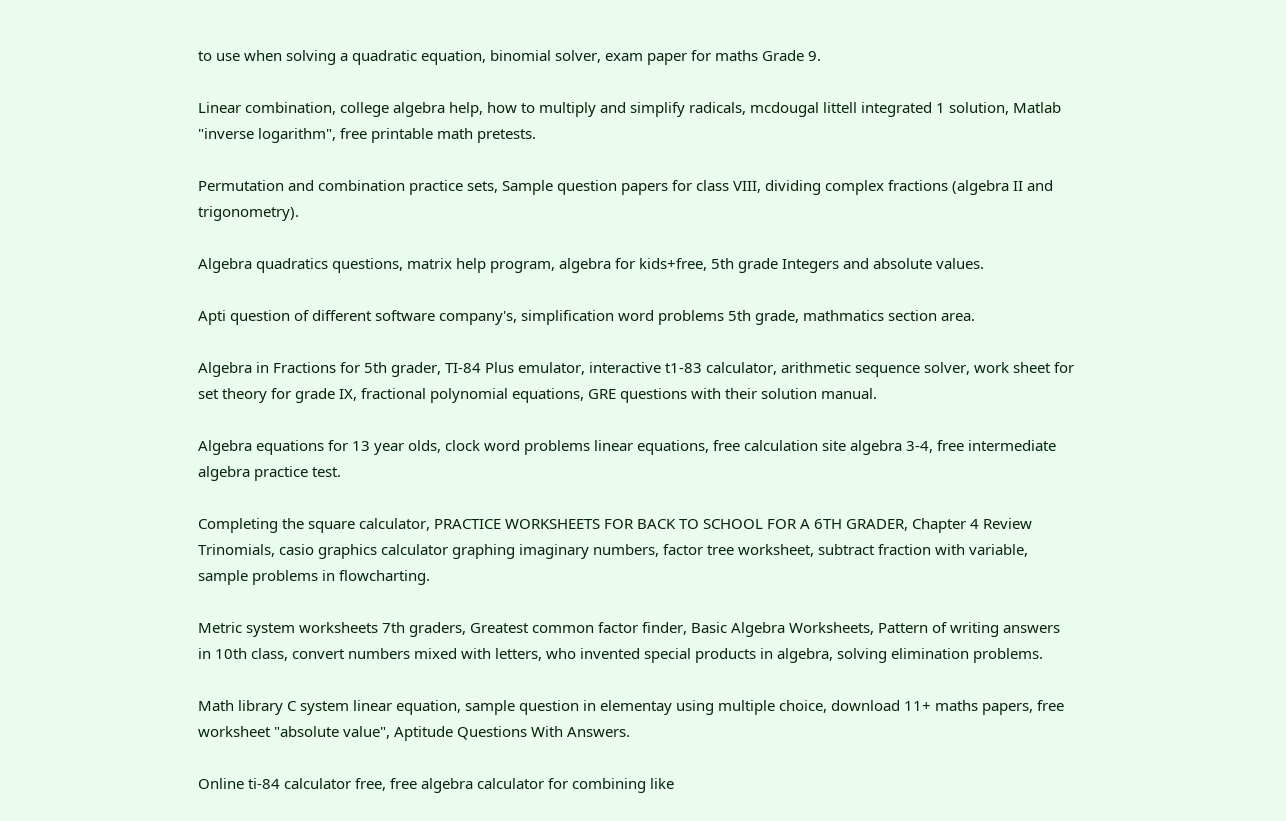to use when solving a quadratic equation, binomial solver, exam paper for maths Grade 9.

Linear combination, college algebra help, how to multiply and simplify radicals, mcdougal littell integrated 1 solution, Matlab "inverse logarithm", free printable math pretests.

Permutation and combination practice sets, Sample question papers for class VIII, dividing complex fractions (algebra II and trigonometry).

Algebra quadratics questions, matrix help program, algebra for kids+free, 5th grade Integers and absolute values.

Apti question of different software company's, simplification word problems 5th grade, mathmatics section area.

Algebra in Fractions for 5th grader, TI-84 Plus emulator, interactive t1-83 calculator, arithmetic sequence solver, work sheet for set theory for grade IX, fractional polynomial equations, GRE questions with their solution manual.

Algebra equations for 13 year olds, clock word problems linear equations, free calculation site algebra 3-4, free intermediate algebra practice test.

Completing the square calculator, PRACTICE WORKSHEETS FOR BACK TO SCHOOL FOR A 6TH GRADER, Chapter 4 Review Trinomials, casio graphics calculator graphing imaginary numbers, factor tree worksheet, subtract fraction with variable, sample problems in flowcharting.

Metric system worksheets 7th graders, Greatest common factor finder, Basic Algebra Worksheets, Pattern of writing answers in 10th class, convert numbers mixed with letters, who invented special products in algebra, solving elimination problems.

Math library C system linear equation, sample question in elementay using multiple choice, download 11+ maths papers, free worksheet "absolute value", Aptitude Questions With Answers.

Online ti-84 calculator free, free algebra calculator for combining like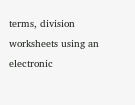terms, division worksheets using an electronic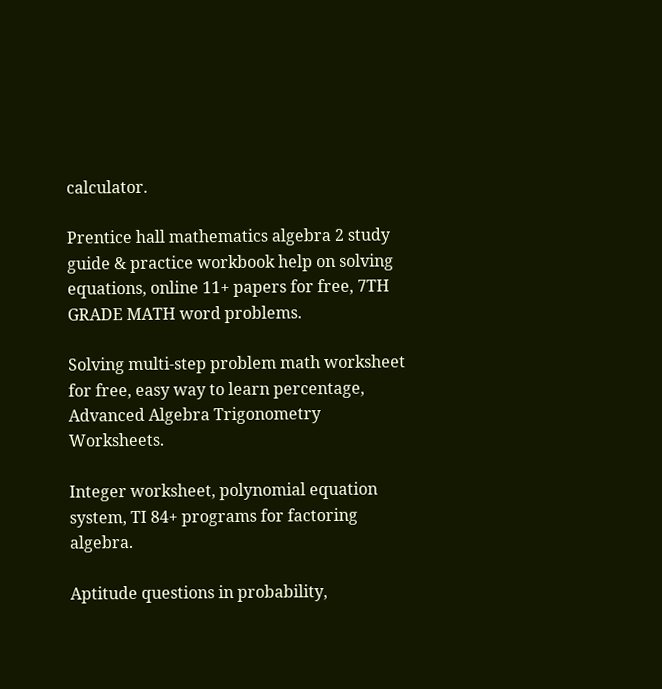calculator.

Prentice hall mathematics algebra 2 study guide & practice workbook help on solving equations, online 11+ papers for free, 7TH GRADE MATH word problems.

Solving multi-step problem math worksheet for free, easy way to learn percentage, Advanced Algebra Trigonometry Worksheets.

Integer worksheet, polynomial equation system, TI 84+ programs for factoring algebra.

Aptitude questions in probability,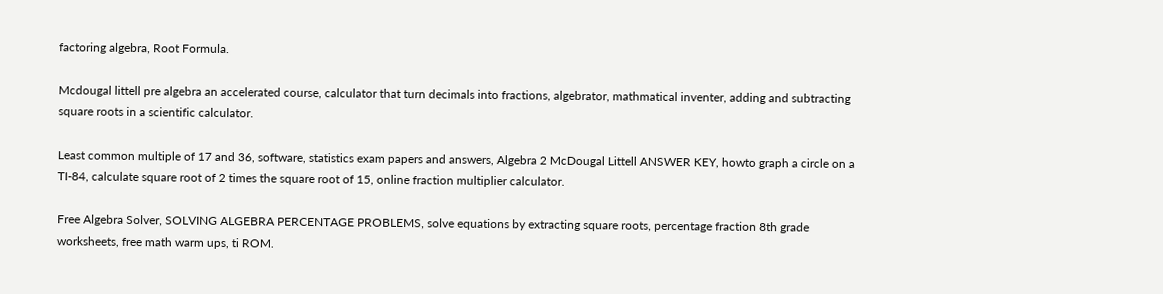factoring algebra, Root Formula.

Mcdougal littell pre algebra an accelerated course, calculator that turn decimals into fractions, algebrator, mathmatical inventer, adding and subtracting square roots in a scientific calculator.

Least common multiple of 17 and 36, software, statistics exam papers and answers, Algebra 2 McDougal Littell ANSWER KEY, howto graph a circle on a TI-84, calculate square root of 2 times the square root of 15, online fraction multiplier calculator.

Free Algebra Solver, SOLVING ALGEBRA PERCENTAGE PROBLEMS, solve equations by extracting square roots, percentage fraction 8th grade worksheets, free math warm ups, ti ROM.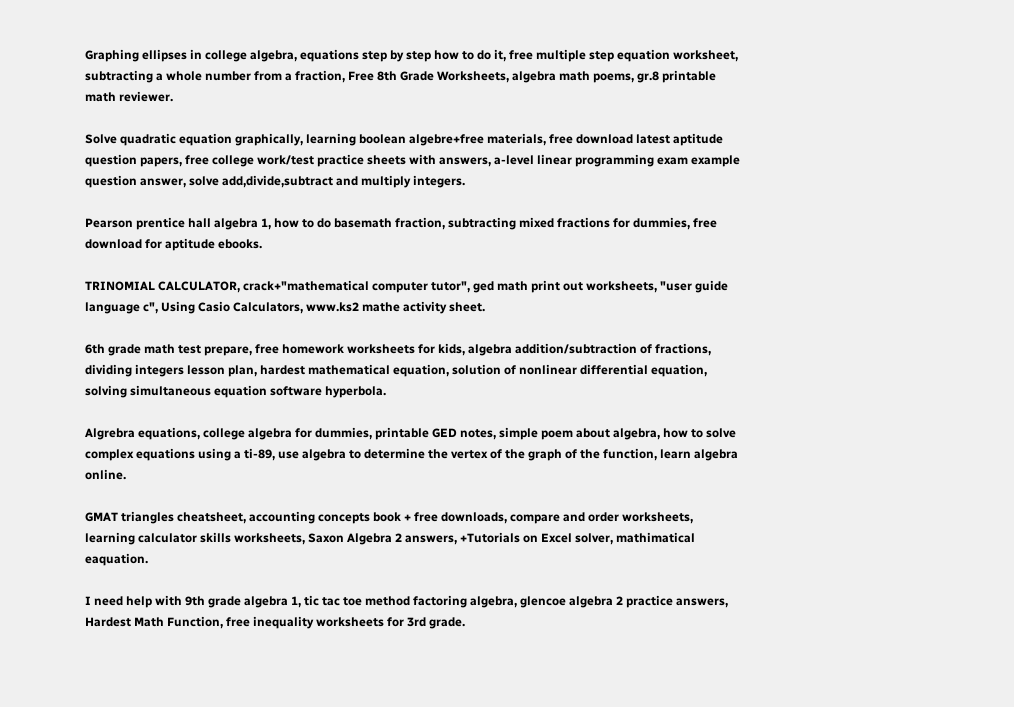Graphing ellipses in college algebra, equations step by step how to do it, free multiple step equation worksheet, subtracting a whole number from a fraction, Free 8th Grade Worksheets, algebra math poems, gr.8 printable math reviewer.

Solve quadratic equation graphically, learning boolean algebre+free materials, free download latest aptitude question papers, free college work/test practice sheets with answers, a-level linear programming exam example question answer, solve add,divide,subtract and multiply integers.

Pearson prentice hall algebra 1, how to do basemath fraction, subtracting mixed fractions for dummies, free download for aptitude ebooks.

TRINOMIAL CALCULATOR, crack+"mathematical computer tutor", ged math print out worksheets, "user guide language c", Using Casio Calculators, www.ks2 mathe activity sheet.

6th grade math test prepare, free homework worksheets for kids, algebra addition/subtraction of fractions, dividing integers lesson plan, hardest mathematical equation, solution of nonlinear differential equation, solving simultaneous equation software hyperbola.

Algrebra equations, college algebra for dummies, printable GED notes, simple poem about algebra, how to solve complex equations using a ti-89, use algebra to determine the vertex of the graph of the function, learn algebra online.

GMAT triangles cheatsheet, accounting concepts book + free downloads, compare and order worksheets, learning calculator skills worksheets, Saxon Algebra 2 answers, +Tutorials on Excel solver, mathimatical eaquation.

I need help with 9th grade algebra 1, tic tac toe method factoring algebra, glencoe algebra 2 practice answers, Hardest Math Function, free inequality worksheets for 3rd grade.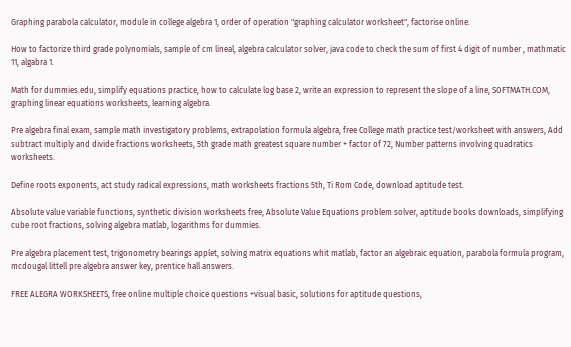Graphing parabola calculator, module in college algebra 1, order of operation "graphing calculator worksheet", factorise online.

How to factorize third grade polynomials, sample of cm lineal, algebra calculator solver, java code to check the sum of first 4 digit of number , mathmatic 11, algabra 1.

Math for dummies.edu, simplify equations practice, how to calculate log base 2, write an expression to represent the slope of a line, SOFTMATH.COM, graphing linear equations worksheets, learning algebra.

Pre algebra final exam, sample math investigatory problems, extrapolation formula algebra, free College math practice test/worksheet with answers, Add subtract multiply and divide fractions worksheets, 5th grade math greatest square number + factor of 72, Number patterns involving quadratics worksheets.

Define roots exponents, act study radical expressions, math worksheets fractions 5th, Ti Rom Code, download aptitude test.

Absolute value variable functions, synthetic division worksheets free, Absolute Value Equations problem solver, aptitude books downloads, simplifying cube root fractions, solving algebra matlab, logarithms for dummies.

Pre algebra placement test, trigonometry bearings applet, solving matrix equations whit matlab, factor an algebraic equation, parabola formula program, mcdougal littell pre algebra answer key, prentice hall answers.

FREE ALEGRA WORKSHEETS, free online multiple choice questions +visual basic, solutions for aptitude questions,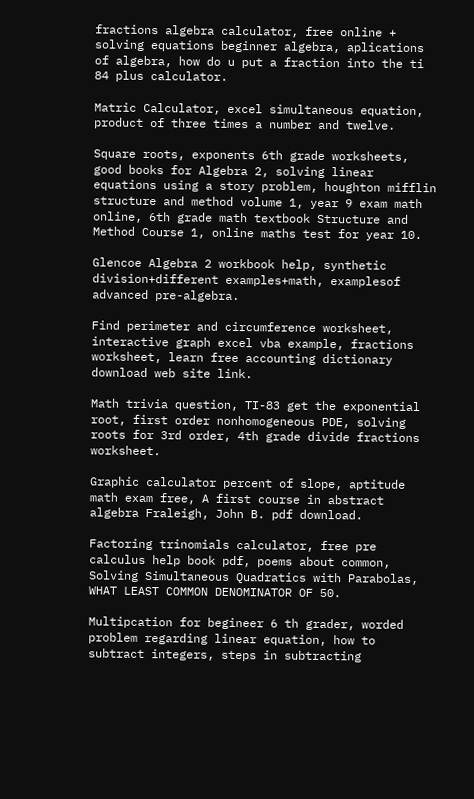fractions algebra calculator, free online + solving equations beginner algebra, aplications of algebra, how do u put a fraction into the ti 84 plus calculator.

Matric Calculator, excel simultaneous equation, product of three times a number and twelve.

Square roots, exponents 6th grade worksheets, good books for Algebra 2, solving linear equations using a story problem, houghton mifflin structure and method volume 1, year 9 exam math online, 6th grade math textbook Structure and Method Course 1, online maths test for year 10.

Glencoe Algebra 2 workbook help, synthetic division+different examples+math, examplesof advanced pre-algebra.

Find perimeter and circumference worksheet, interactive graph excel vba example, fractions worksheet, learn free accounting dictionary download web site link.

Math trivia question, TI-83 get the exponential root, first order nonhomogeneous PDE, solving roots for 3rd order, 4th grade divide fractions worksheet.

Graphic calculator percent of slope, aptitude math exam free, A first course in abstract algebra Fraleigh, John B. pdf download.

Factoring trinomials calculator, free pre calculus help book pdf, poems about common, Solving Simultaneous Quadratics with Parabolas, WHAT LEAST COMMON DENOMINATOR OF 50.

Multipcation for begineer 6 th grader, worded problem regarding linear equation, how to subtract integers, steps in subtracting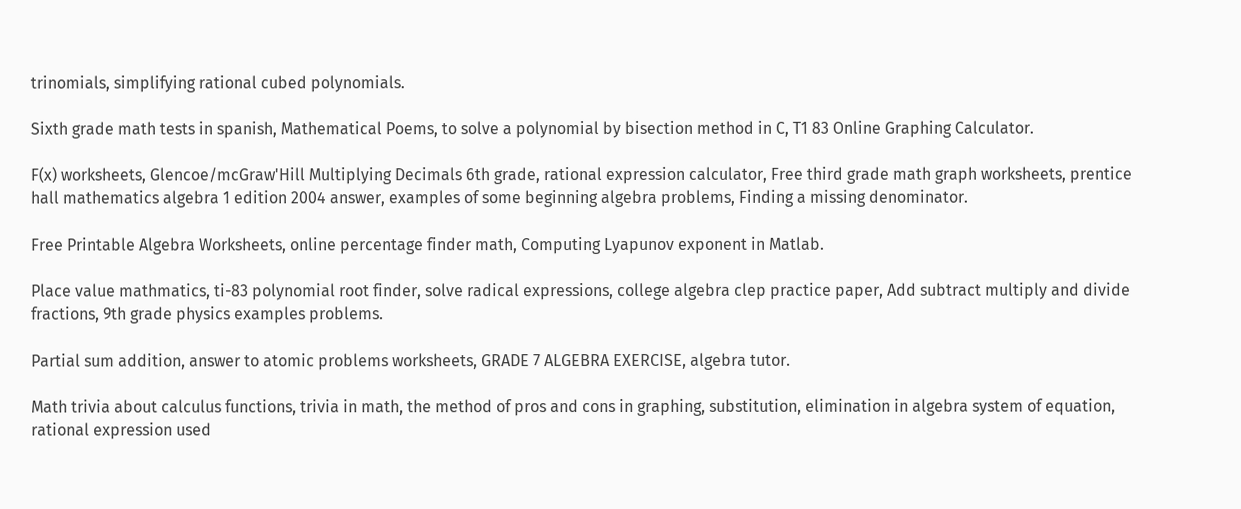trinomials, simplifying rational cubed polynomials.

Sixth grade math tests in spanish, Mathematical Poems, to solve a polynomial by bisection method in C, T1 83 Online Graphing Calculator.

F(x) worksheets, Glencoe/mcGraw'Hill Multiplying Decimals 6th grade, rational expression calculator, Free third grade math graph worksheets, prentice hall mathematics algebra 1 edition 2004 answer, examples of some beginning algebra problems, Finding a missing denominator.

Free Printable Algebra Worksheets, online percentage finder math, Computing Lyapunov exponent in Matlab.

Place value mathmatics, ti-83 polynomial root finder, solve radical expressions, college algebra clep practice paper, Add subtract multiply and divide fractions, 9th grade physics examples problems.

Partial sum addition, answer to atomic problems worksheets, GRADE 7 ALGEBRA EXERCISE, algebra tutor.

Math trivia about calculus functions, trivia in math, the method of pros and cons in graphing, substitution, elimination in algebra system of equation, rational expression used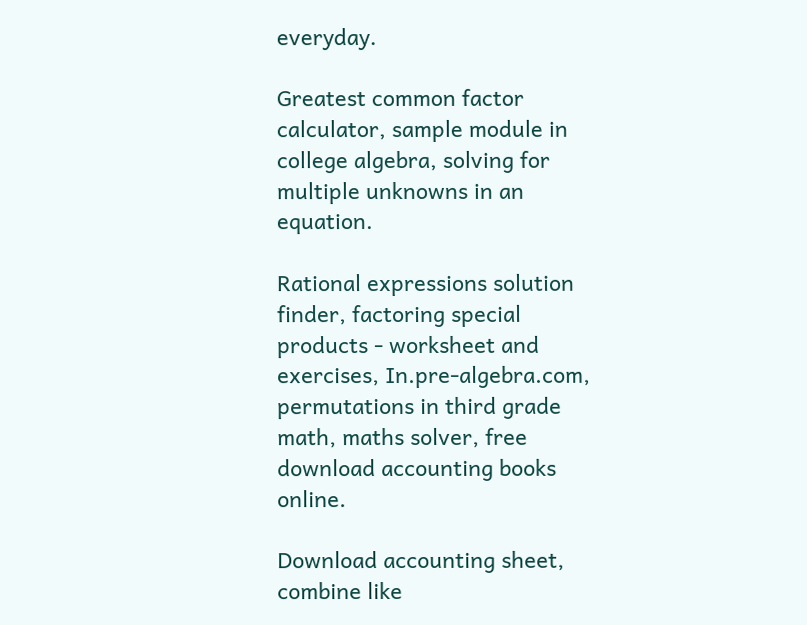everyday.

Greatest common factor calculator, sample module in college algebra, solving for multiple unknowns in an equation.

Rational expressions solution finder, factoring special products - worksheet and exercises, In.pre-algebra.com, permutations in third grade math, maths solver, free download accounting books online.

Download accounting sheet, combine like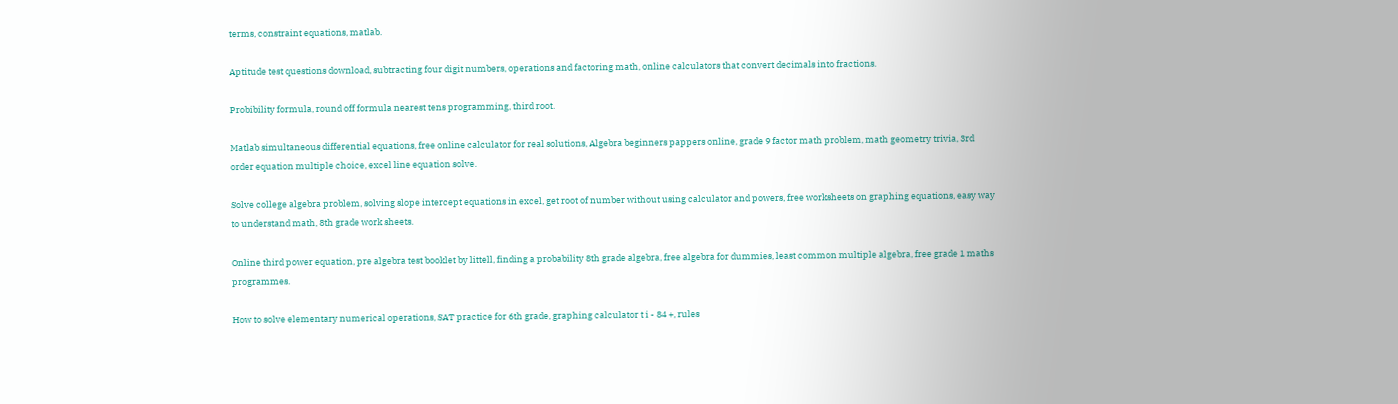terms, constraint equations, matlab.

Aptitude test questions download, subtracting four digit numbers, operations and factoring math, online calculators that convert decimals into fractions.

Probibility formula, round off formula nearest tens programming, third root.

Matlab simultaneous differential equations, free online calculator for real solutions, Algebra beginners pappers online, grade 9 factor math problem, math geometry trivia, 3rd order equation multiple choice, excel line equation solve.

Solve college algebra problem, solving slope intercept equations in excel, get root of number without using calculator and powers, free worksheets on graphing equations, easy way to understand math, 8th grade work sheets.

Online third power equation, pre algebra test booklet by littell, finding a probability 8th grade algebra, free algebra for dummies, least common multiple algebra, free grade 1 maths programmes.

How to solve elementary numerical operations, SAT practice for 6th grade, graphing calculator t i - 84 +, rules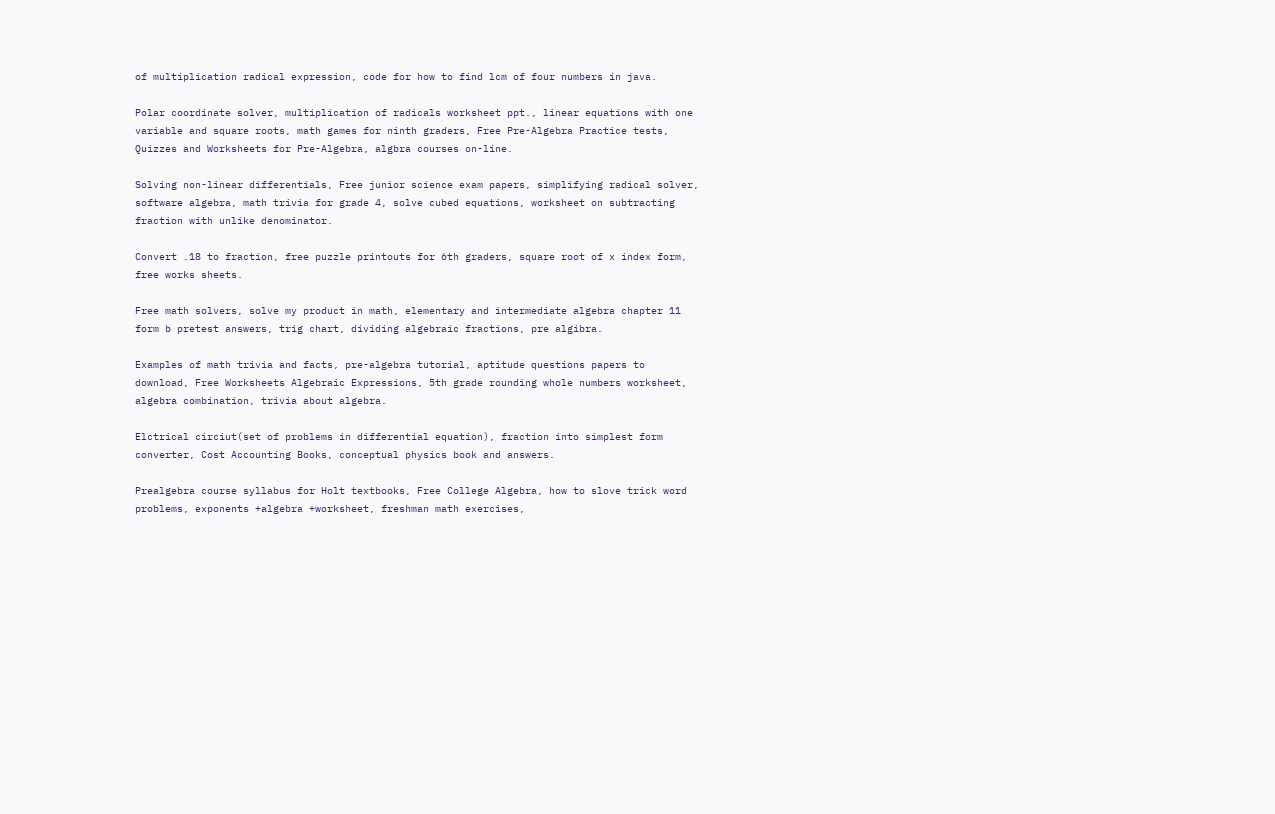of multiplication radical expression, code for how to find lcm of four numbers in java.

Polar coordinate solver, multiplication of radicals worksheet ppt., linear equations with one variable and square roots, math games for ninth graders, Free Pre-Algebra Practice tests, Quizzes and Worksheets for Pre-Algebra, algbra courses on-line.

Solving non-linear differentials, Free junior science exam papers, simplifying radical solver, software algebra, math trivia for grade 4, solve cubed equations, worksheet on subtracting fraction with unlike denominator.

Convert .18 to fraction, free puzzle printouts for 6th graders, square root of x index form, free works sheets.

Free math solvers, solve my product in math, elementary and intermediate algebra chapter 11 form b pretest answers, trig chart, dividing algebraic fractions, pre algibra.

Examples of math trivia and facts, pre-algebra tutorial, aptitude questions papers to download, Free Worksheets Algebraic Expressions, 5th grade rounding whole numbers worksheet, algebra combination, trivia about algebra.

Elctrical circiut(set of problems in differential equation), fraction into simplest form converter, Cost Accounting Books, conceptual physics book and answers.

Prealgebra course syllabus for Holt textbooks, Free College Algebra, how to slove trick word problems, exponents +algebra +worksheet, freshman math exercises,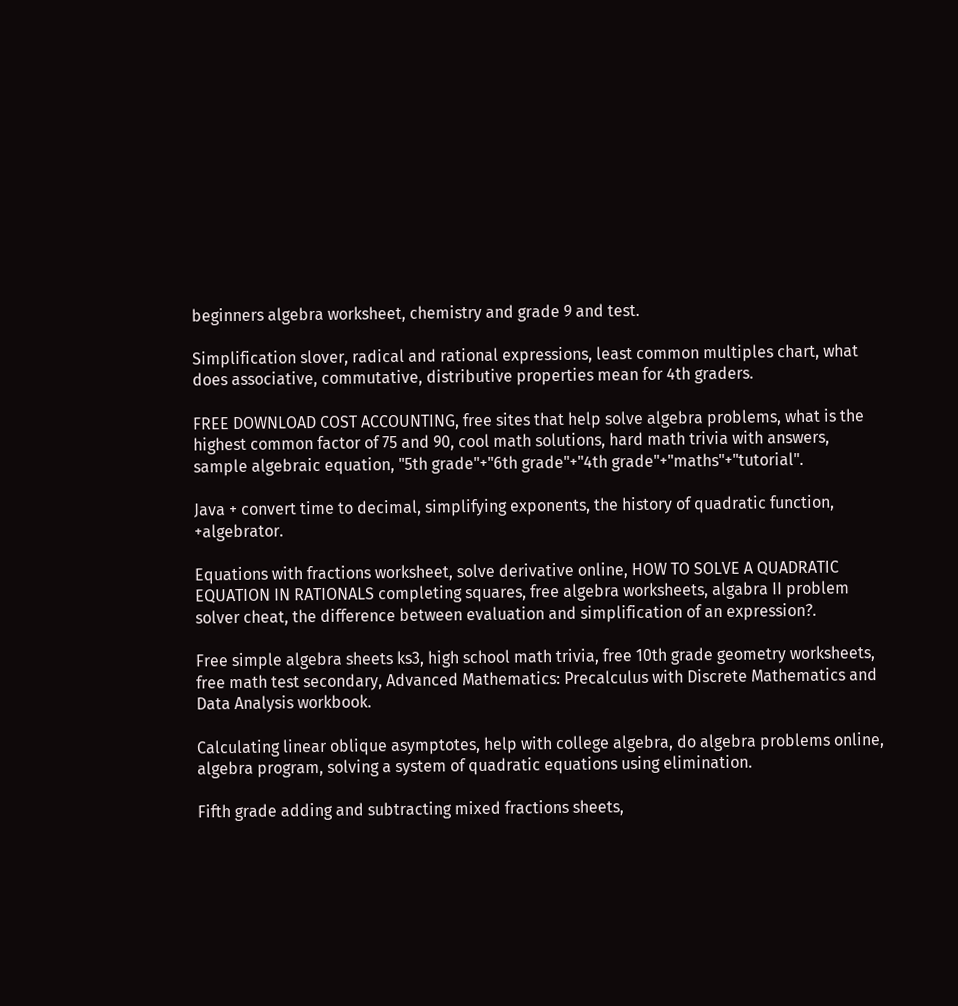beginners algebra worksheet, chemistry and grade 9 and test.

Simplification slover, radical and rational expressions, least common multiples chart, what does associative, commutative, distributive properties mean for 4th graders.

FREE DOWNLOAD COST ACCOUNTING, free sites that help solve algebra problems, what is the highest common factor of 75 and 90, cool math solutions, hard math trivia with answers, sample algebraic equation, "5th grade"+"6th grade"+"4th grade"+"maths"+"tutorial".

Java + convert time to decimal, simplifying exponents, the history of quadratic function, +algebrator.

Equations with fractions worksheet, solve derivative online, HOW TO SOLVE A QUADRATIC EQUATION IN RATIONALS completing squares, free algebra worksheets, algabra II problem solver cheat, the difference between evaluation and simplification of an expression?.

Free simple algebra sheets ks3, high school math trivia, free 10th grade geometry worksheets, free math test secondary, Advanced Mathematics: Precalculus with Discrete Mathematics and Data Analysis workbook.

Calculating linear oblique asymptotes, help with college algebra, do algebra problems online, algebra program, solving a system of quadratic equations using elimination.

Fifth grade adding and subtracting mixed fractions sheets,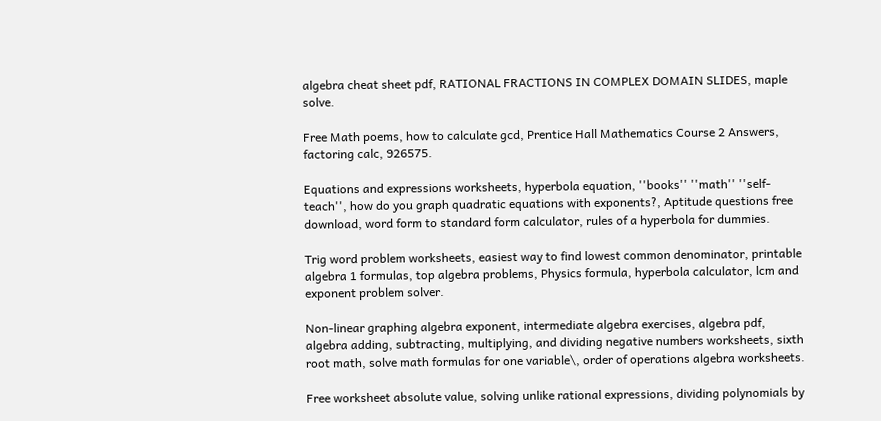algebra cheat sheet pdf, RATIONAL FRACTIONS IN COMPLEX DOMAIN SLIDES, maple solve.

Free Math poems, how to calculate gcd, Prentice Hall Mathematics Course 2 Answers, factoring calc, 926575.

Equations and expressions worksheets, hyperbola equation, ''books'' ''math'' ''self-teach'', how do you graph quadratic equations with exponents?, Aptitude questions free download, word form to standard form calculator, rules of a hyperbola for dummies.

Trig word problem worksheets, easiest way to find lowest common denominator, printable algebra 1 formulas, top algebra problems, Physics formula, hyperbola calculator, lcm and exponent problem solver.

Non-linear graphing algebra exponent, intermediate algebra exercises, algebra pdf, algebra adding, subtracting, multiplying, and dividing negative numbers worksheets, sixth root math, solve math formulas for one variable\, order of operations algebra worksheets.

Free worksheet absolute value, solving unlike rational expressions, dividing polynomials by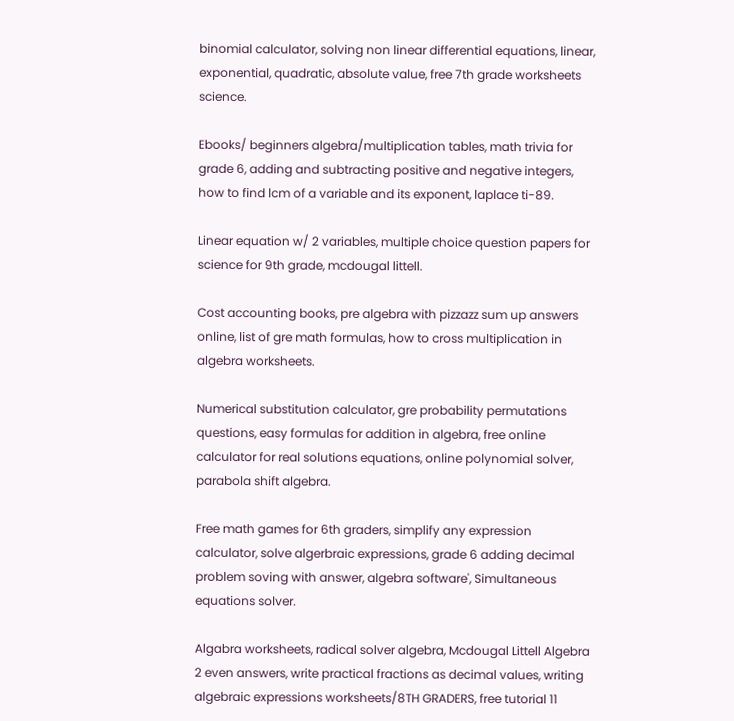binomial calculator, solving non linear differential equations, linear, exponential, quadratic, absolute value, free 7th grade worksheets science.

Ebooks/ beginners algebra/multiplication tables, math trivia for grade 6, adding and subtracting positive and negative integers, how to find lcm of a variable and its exponent, laplace ti-89.

Linear equation w/ 2 variables, multiple choice question papers for science for 9th grade, mcdougal littell.

Cost accounting books, pre algebra with pizzazz sum up answers online, list of gre math formulas, how to cross multiplication in algebra worksheets.

Numerical substitution calculator, gre probability permutations questions, easy formulas for addition in algebra, free online calculator for real solutions equations, online polynomial solver, parabola shift algebra.

Free math games for 6th graders, simplify any expression calculator, solve algerbraic expressions, grade 6 adding decimal problem soving with answer, algebra software', Simultaneous equations solver.

Algabra worksheets, radical solver algebra, Mcdougal Littell Algebra 2 even answers, write practical fractions as decimal values, writing algebraic expressions worksheets/8TH GRADERS, free tutorial 11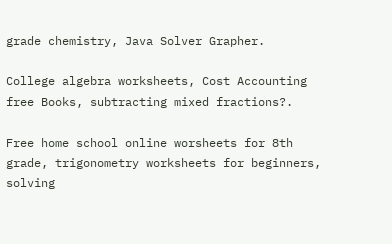grade chemistry, Java Solver Grapher.

College algebra worksheets, Cost Accounting free Books, subtracting mixed fractions?.

Free home school online worsheets for 8th grade, trigonometry worksheets for beginners, solving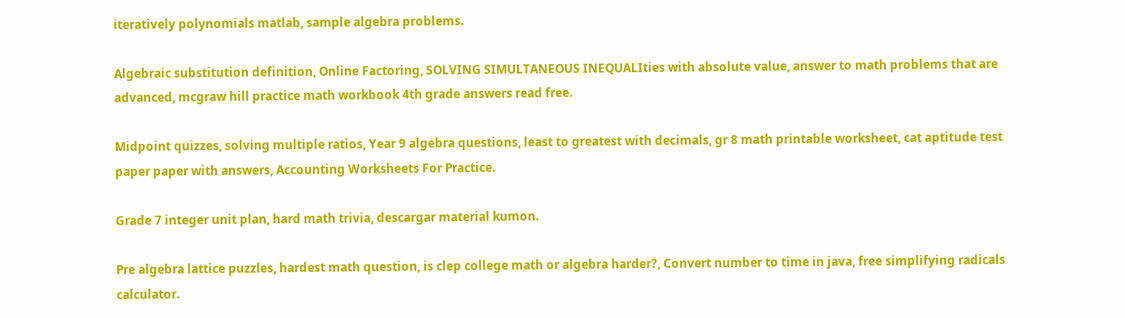iteratively polynomials matlab, sample algebra problems.

Algebraic substitution definition, Online Factoring, SOLVING SIMULTANEOUS INEQUALIties with absolute value, answer to math problems that are advanced, mcgraw hill practice math workbook 4th grade answers read free.

Midpoint quizzes, solving multiple ratios, Year 9 algebra questions, least to greatest with decimals, gr 8 math printable worksheet, cat aptitude test paper paper with answers, Accounting Worksheets For Practice.

Grade 7 integer unit plan, hard math trivia, descargar material kumon.

Pre algebra lattice puzzles, hardest math question, is clep college math or algebra harder?, Convert number to time in java, free simplifying radicals calculator.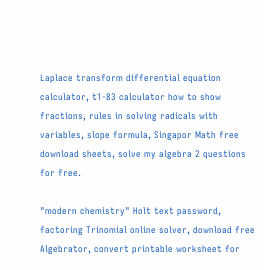Laplace transform differential equation calculator, t1-83 calculator how to show fractions, rules in solving radicals with variables, slope formula, Singapor Math free download sheets, solve my algebra 2 questions for free.

"modern chemistry" Holt text password, factoring Trinomial online solver, download free Algebrator, convert printable worksheet for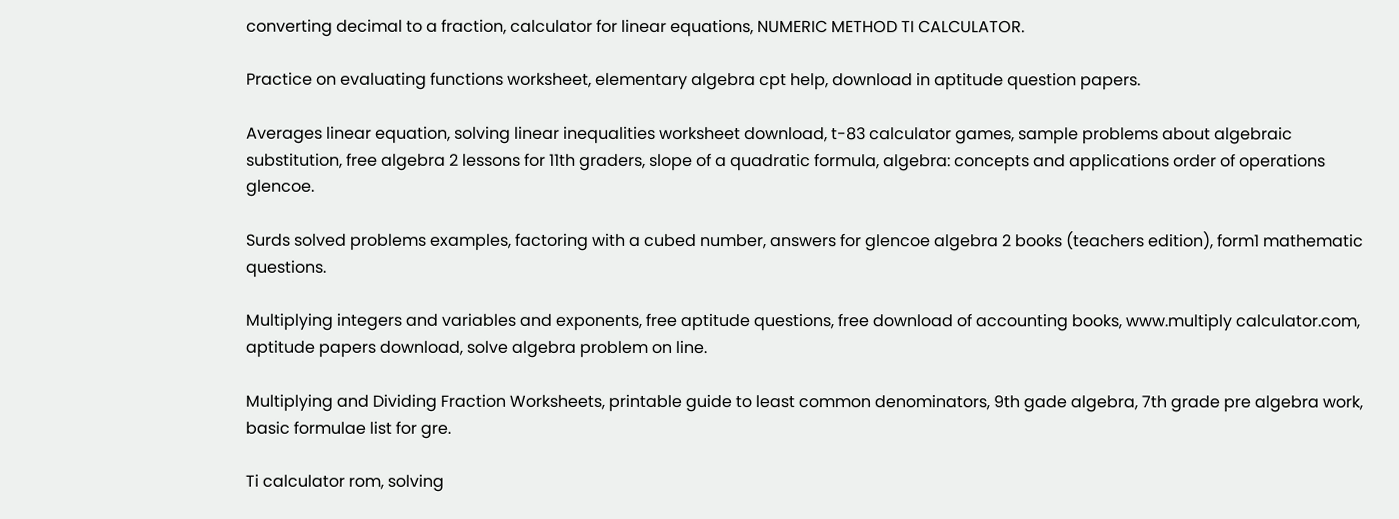converting decimal to a fraction, calculator for linear equations, NUMERIC METHOD TI CALCULATOR.

Practice on evaluating functions worksheet, elementary algebra cpt help, download in aptitude question papers.

Averages linear equation, solving linear inequalities worksheet download, t-83 calculator games, sample problems about algebraic substitution, free algebra 2 lessons for 11th graders, slope of a quadratic formula, algebra: concepts and applications order of operations glencoe.

Surds solved problems examples, factoring with a cubed number, answers for glencoe algebra 2 books (teachers edition), form1 mathematic questions.

Multiplying integers and variables and exponents, free aptitude questions, free download of accounting books, www.multiply calculator.com, aptitude papers download, solve algebra problem on line.

Multiplying and Dividing Fraction Worksheets, printable guide to least common denominators, 9th gade algebra, 7th grade pre algebra work, basic formulae list for gre.

Ti calculator rom, solving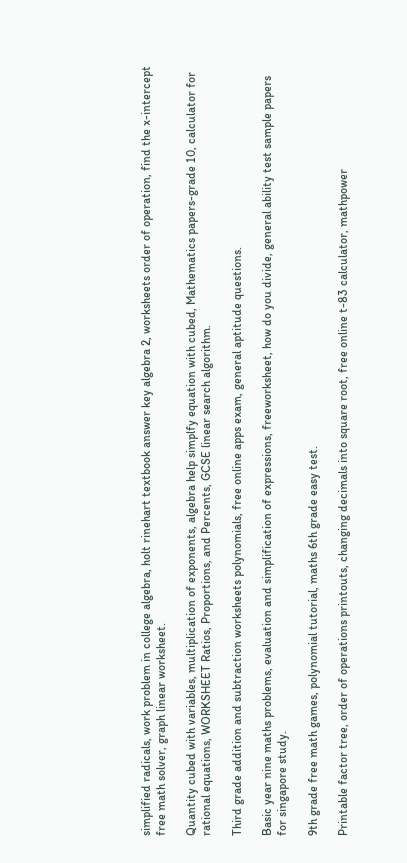simplified radicals, work problem in college algebra, holt rinehart textbook answer key algebra 2, worksheets order of operation, find the x-intercept free math solver, graph linear worksheet.

Quantity cubed with variables, multiplication of exponents, algebra help simplfy equation with cubed, Mathematics papers-grade 10, calculator for rational equations, WORKSHEET Ratios, Proportions, and Percents, GCSE linear search algorithm.

Third grade addition and subtraction worksheets polynomials, free online apps exam, general aptitude questions.

Basic year nine maths problems, evaluation and simplification of expressions, freeworksheet, how do you divide, general ability test sample papers for singapore study.

9th grade free math games, polynomial tutorial, maths 6th grade easy test.

Printable factor tree, order of operations printouts, changing decimals into square root, free online t-83 calculator, mathpower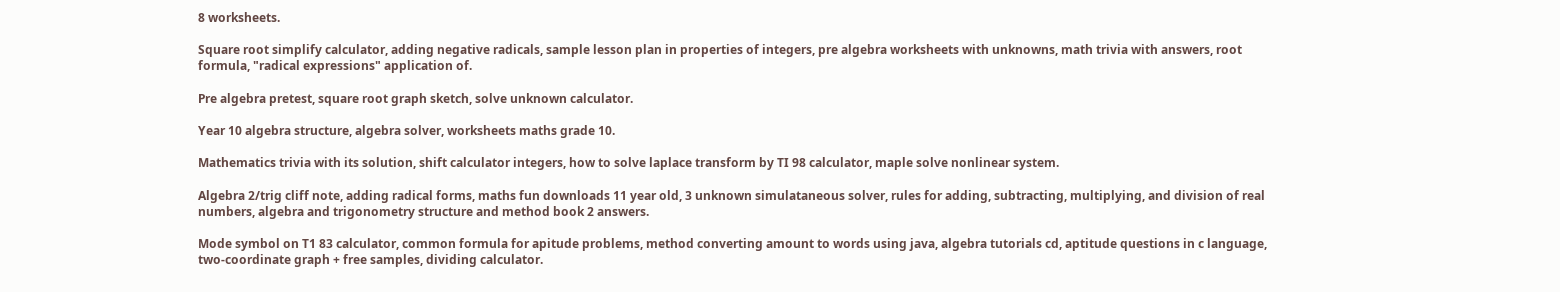8 worksheets.

Square root simplify calculator, adding negative radicals, sample lesson plan in properties of integers, pre algebra worksheets with unknowns, math trivia with answers, root formula, "radical expressions" application of.

Pre algebra pretest, square root graph sketch, solve unknown calculator.

Year 10 algebra structure, algebra solver, worksheets maths grade 10.

Mathematics trivia with its solution, shift calculator integers, how to solve laplace transform by TI 98 calculator, maple solve nonlinear system.

Algebra 2/trig cliff note, adding radical forms, maths fun downloads 11 year old, 3 unknown simulataneous solver, rules for adding, subtracting, multiplying, and division of real numbers, algebra and trigonometry structure and method book 2 answers.

Mode symbol on T1 83 calculator, common formula for apitude problems, method converting amount to words using java, algebra tutorials cd, aptitude questions in c language, two-coordinate graph + free samples, dividing calculator.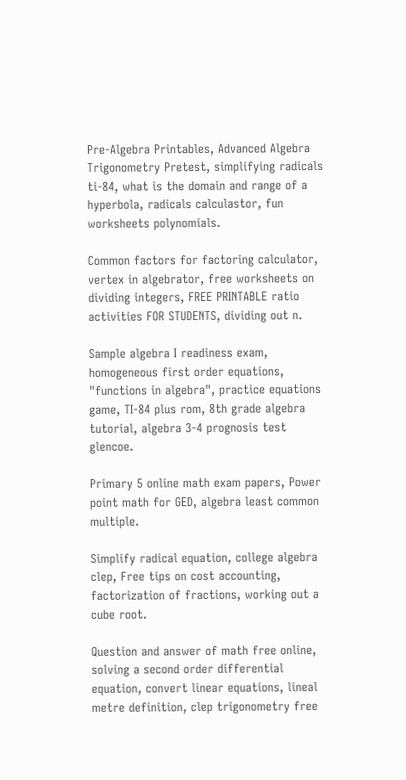Pre-Algebra Printables, Advanced Algebra Trigonometry Pretest, simplifying radicals ti-84, what is the domain and range of a hyperbola, radicals calculastor, fun worksheets polynomials.

Common factors for factoring calculator, vertex in algebrator, free worksheets on dividing integers, FREE PRINTABLE ratio activities FOR STUDENTS, dividing out n.

Sample algebra I readiness exam, homogeneous first order equations, "functions in algebra", practice equations game, TI-84 plus rom, 8th grade algebra tutorial, algebra 3-4 prognosis test glencoe.

Primary 5 online math exam papers, Power point math for GED, algebra least common multiple.

Simplify radical equation, college algebra clep, Free tips on cost accounting, factorization of fractions, working out a cube root.

Question and answer of math free online, solving a second order differential equation, convert linear equations, lineal metre definition, clep trigonometry free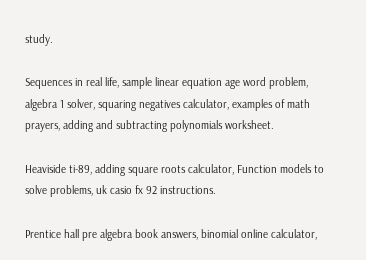study.

Sequences in real life, sample linear equation age word problem, algebra 1 solver, squaring negatives calculator, examples of math prayers, adding and subtracting polynomials worksheet.

Heaviside ti-89, adding square roots calculator, Function models to solve problems, uk casio fx 92 instructions.

Prentice hall pre algebra book answers, binomial online calculator,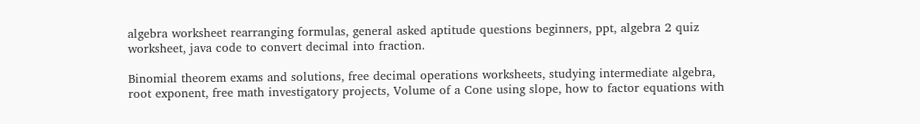algebra worksheet rearranging formulas, general asked aptitude questions beginners, ppt, algebra 2 quiz worksheet, java code to convert decimal into fraction.

Binomial theorem exams and solutions, free decimal operations worksheets, studying intermediate algebra, root exponent, free math investigatory projects, Volume of a Cone using slope, how to factor equations with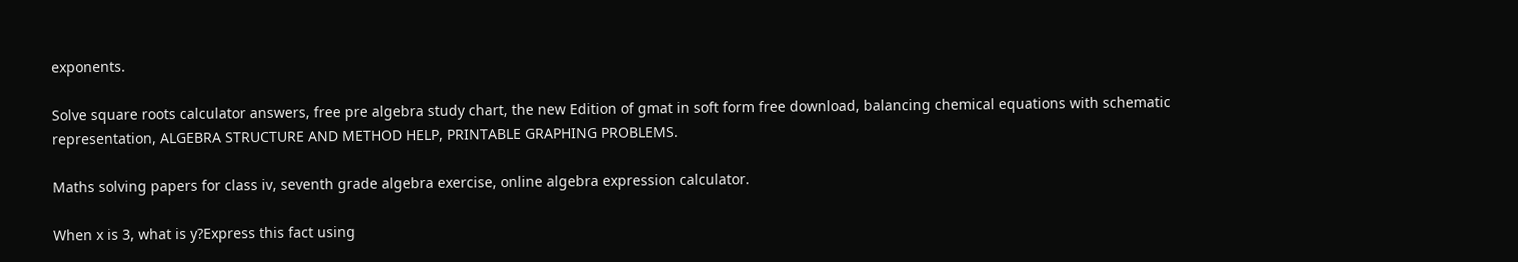exponents.

Solve square roots calculator answers, free pre algebra study chart, the new Edition of gmat in soft form free download, balancing chemical equations with schematic representation, ALGEBRA STRUCTURE AND METHOD HELP, PRINTABLE GRAPHING PROBLEMS.

Maths solving papers for class iv, seventh grade algebra exercise, online algebra expression calculator.

When x is 3, what is y?Express this fact using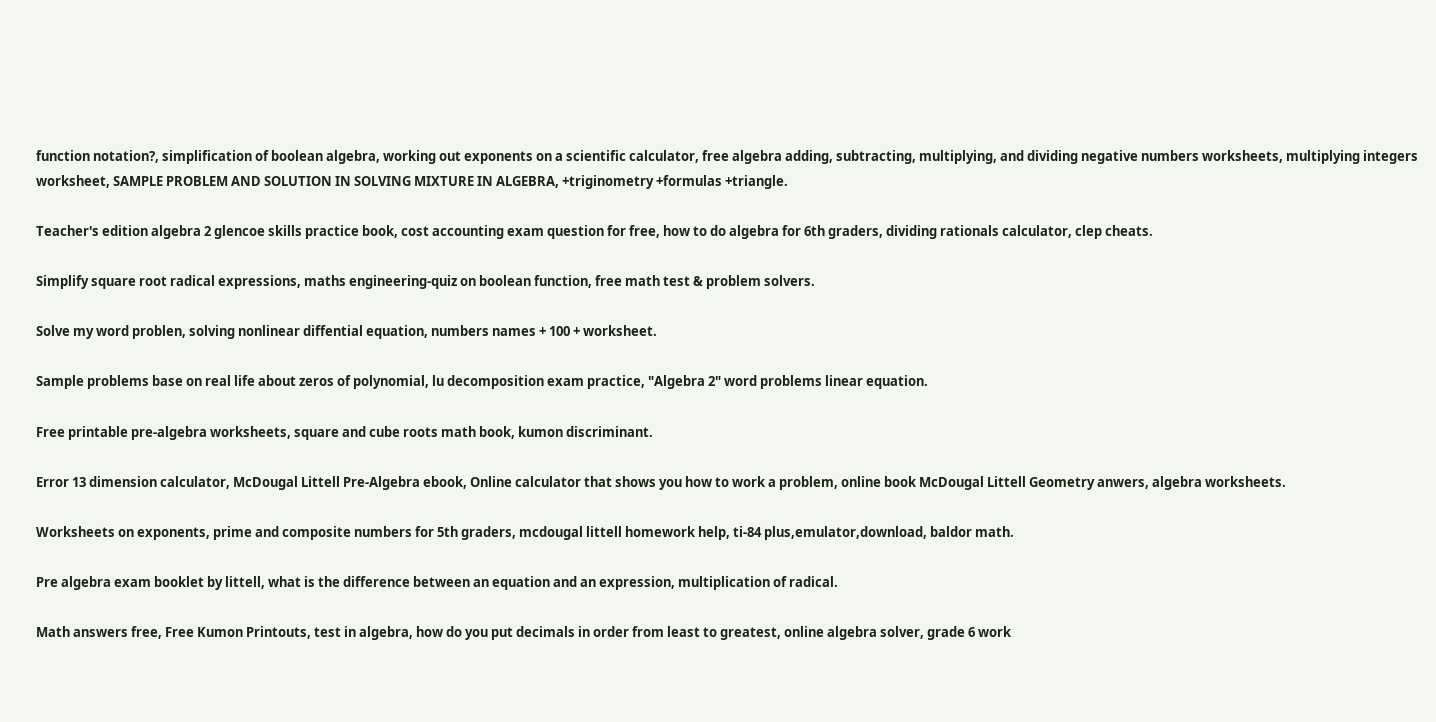function notation?, simplification of boolean algebra, working out exponents on a scientific calculator, free algebra adding, subtracting, multiplying, and dividing negative numbers worksheets, multiplying integers worksheet, SAMPLE PROBLEM AND SOLUTION IN SOLVING MIXTURE IN ALGEBRA, +triginometry +formulas +triangle.

Teacher's edition algebra 2 glencoe skills practice book, cost accounting exam question for free, how to do algebra for 6th graders, dividing rationals calculator, clep cheats.

Simplify square root radical expressions, maths engineering-quiz on boolean function, free math test & problem solvers.

Solve my word problen, solving nonlinear diffential equation, numbers names + 100 + worksheet.

Sample problems base on real life about zeros of polynomial, lu decomposition exam practice, "Algebra 2" word problems linear equation.

Free printable pre-algebra worksheets, square and cube roots math book, kumon discriminant.

Error 13 dimension calculator, McDougal Littell Pre-Algebra ebook, Online calculator that shows you how to work a problem, online book McDougal Littell Geometry anwers, algebra worksheets.

Worksheets on exponents, prime and composite numbers for 5th graders, mcdougal littell homework help, ti-84 plus,emulator,download, baldor math.

Pre algebra exam booklet by littell, what is the difference between an equation and an expression, multiplication of radical.

Math answers free, Free Kumon Printouts, test in algebra, how do you put decimals in order from least to greatest, online algebra solver, grade 6 work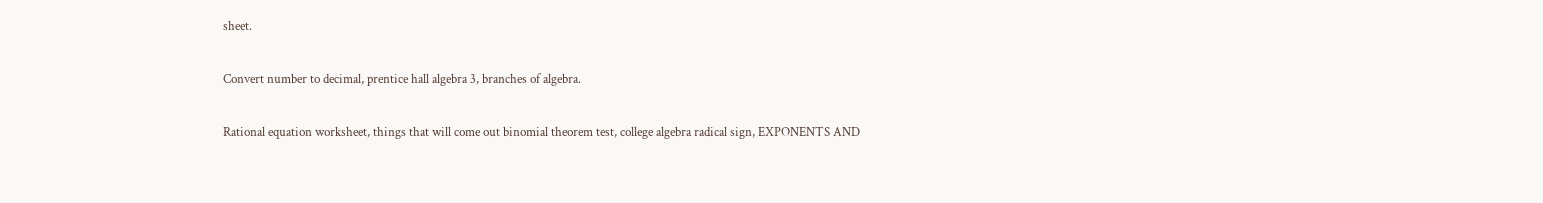sheet.

Convert number to decimal, prentice hall algebra 3, branches of algebra.

Rational equation worksheet, things that will come out binomial theorem test, college algebra radical sign, EXPONENTS AND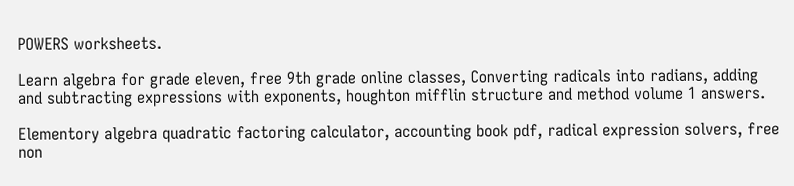POWERS worksheets.

Learn algebra for grade eleven, free 9th grade online classes, Converting radicals into radians, adding and subtracting expressions with exponents, houghton mifflin structure and method volume 1 answers.

Elementory algebra quadratic factoring calculator, accounting book pdf, radical expression solvers, free non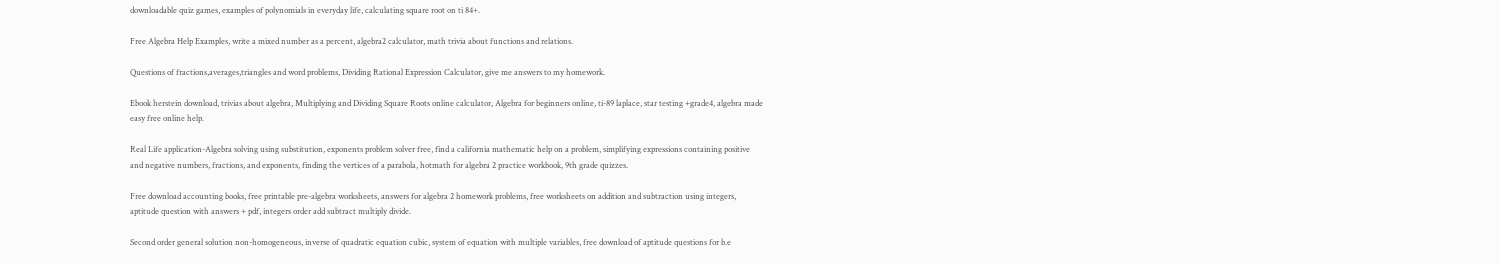downloadable quiz games, examples of polynomials in everyday life, calculating square root on ti 84+.

Free Algebra Help Examples, write a mixed number as a percent, algebra2 calculator, math trivia about functions and relations.

Questions of fractions,averages,triangles and word problems, Dividing Rational Expression Calculator, give me answers to my homework.

Ebook herstein download, trivias about algebra, Multiplying and Dividing Square Roots online calculator, Algebra for beginners online, ti-89 laplace, star testing +grade4, algebra made easy free online help.

Real Life application-Algebra solving using substitution, exponents problem solver free, find a california mathematic help on a problem, simplifying expressions containing positive and negative numbers, fractions, and exponents, finding the vertices of a parabola, hotmath for algebra 2 practice workbook, 9th grade quizzes.

Free download accounting books, free printable pre-algebra worksheets, answers for algebra 2 homework problems, free worksheets on addition and subtraction using integers, aptitude question with answers + pdf, integers order add subtract multiply divide.

Second order general solution non-homogeneous, inverse of quadratic equation cubic, system of equation with multiple variables, free download of aptitude questions for b.e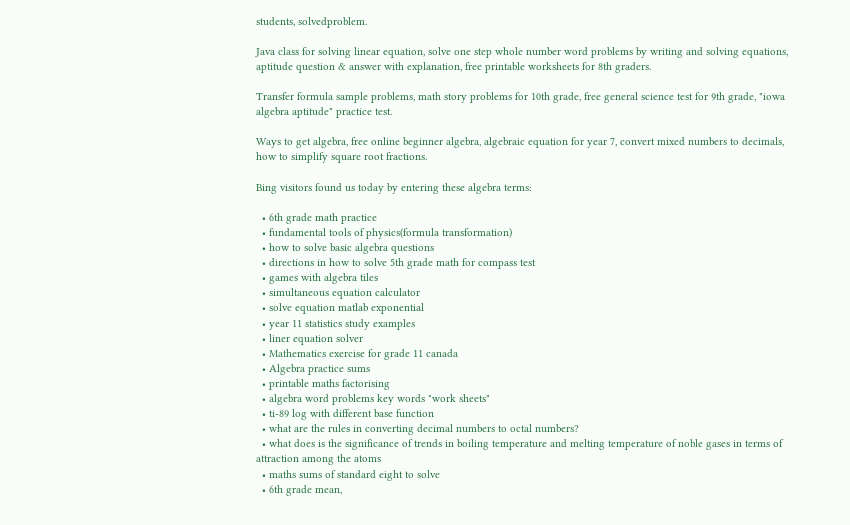students, solvedproblem.

Java class for solving linear equation, solve one step whole number word problems by writing and solving equations, aptitude question & answer with explanation, free printable worksheets for 8th graders.

Transfer formula sample problems, math story problems for 10th grade, free general science test for 9th grade, "iowa algebra aptitude" practice test.

Ways to get algebra, free online beginner algebra, algebraic equation for year 7, convert mixed numbers to decimals, how to simplify square root fractions.

Bing visitors found us today by entering these algebra terms:

  • 6th grade math practice
  • fundamental tools of physics(formula transformation)
  • how to solve basic algebra questions
  • directions in how to solve 5th grade math for compass test
  • games with algebra tiles
  • simultaneous equation calculator
  • solve equation matlab exponential
  • year 11 statistics study examples
  • liner equation solver
  • Mathematics exercise for grade 11 canada
  • Algebra practice sums
  • printable maths factorising
  • algebra word problems key words "work sheets"
  • ti-89 log with different base function
  • what are the rules in converting decimal numbers to octal numbers?
  • what does is the significance of trends in boiling temperature and melting temperature of noble gases in terms of attraction among the atoms
  • maths sums of standard eight to solve
  • 6th grade mean,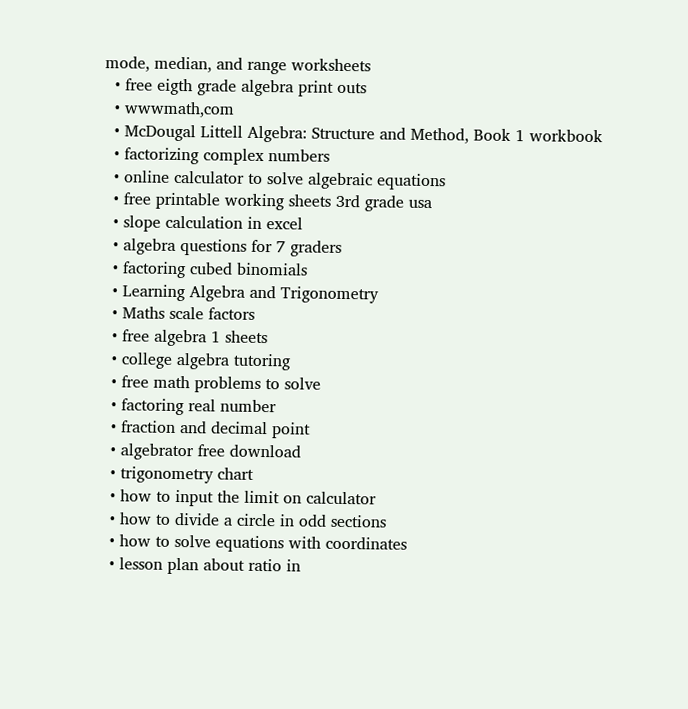mode, median, and range worksheets
  • free eigth grade algebra print outs
  • wwwmath,com
  • McDougal Littell Algebra: Structure and Method, Book 1 workbook
  • factorizing complex numbers
  • online calculator to solve algebraic equations
  • free printable working sheets 3rd grade usa
  • slope calculation in excel
  • algebra questions for 7 graders
  • factoring cubed binomials
  • Learning Algebra and Trigonometry
  • Maths scale factors
  • free algebra 1 sheets
  • college algebra tutoring
  • free math problems to solve
  • factoring real number
  • fraction and decimal point
  • algebrator free download
  • trigonometry chart
  • how to input the limit on calculator
  • how to divide a circle in odd sections
  • how to solve equations with coordinates
  • lesson plan about ratio in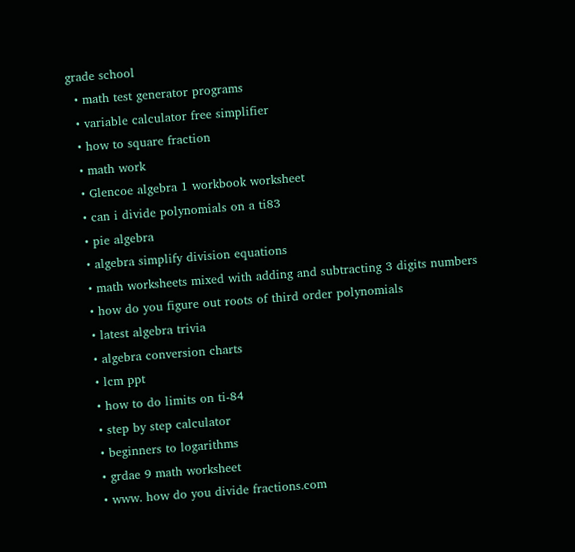grade school
  • math test generator programs
  • variable calculator free simplifier
  • how to square fraction
  • math work
  • Glencoe algebra 1 workbook worksheet
  • can i divide polynomials on a ti83
  • pie algebra
  • algebra simplify division equations
  • math worksheets mixed with adding and subtracting 3 digits numbers
  • how do you figure out roots of third order polynomials
  • latest algebra trivia
  • algebra conversion charts
  • lcm ppt
  • how to do limits on ti-84
  • step by step calculator
  • beginners to logarithms
  • grdae 9 math worksheet
  • www. how do you divide fractions.com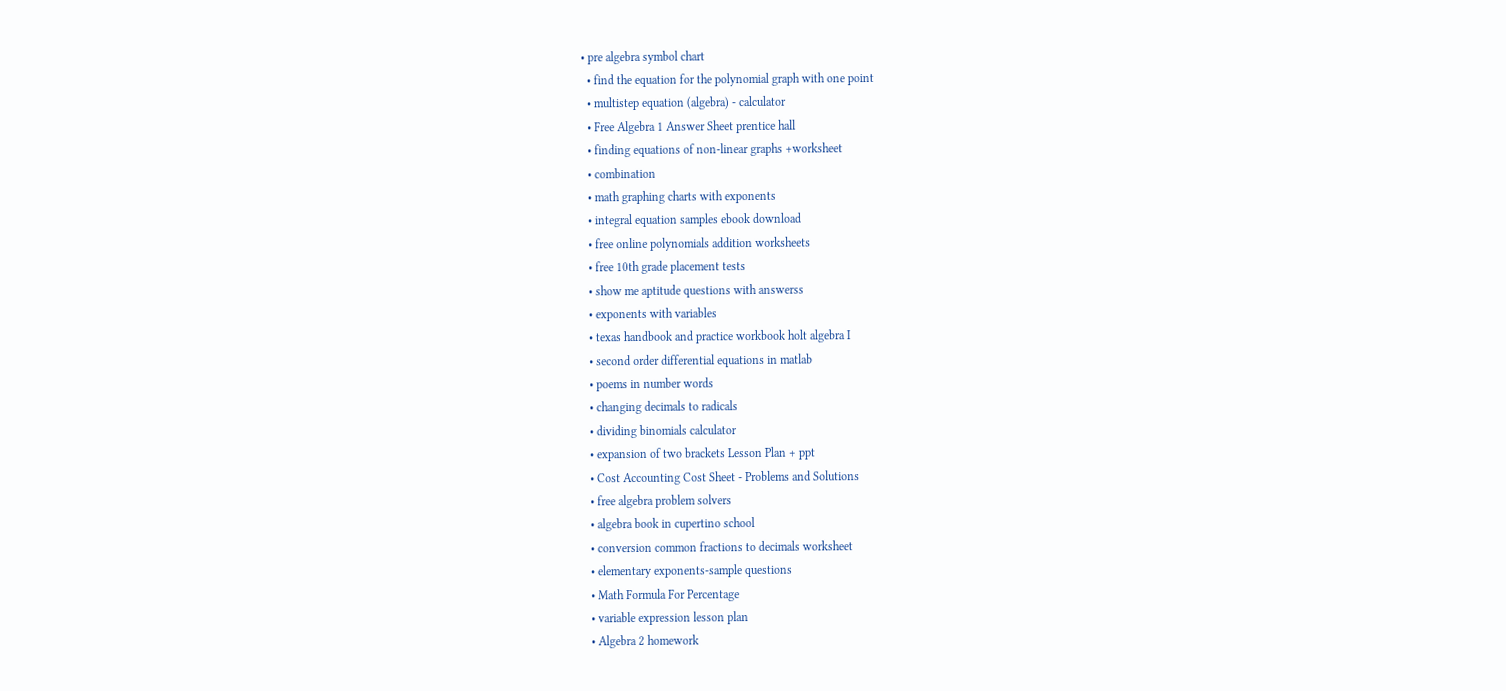• pre algebra symbol chart
  • find the equation for the polynomial graph with one point
  • multistep equation (algebra) - calculator
  • Free Algebra 1 Answer Sheet prentice hall
  • finding equations of non-linear graphs +worksheet
  • combination
  • math graphing charts with exponents
  • integral equation samples ebook download
  • free online polynomials addition worksheets
  • free 10th grade placement tests
  • show me aptitude questions with answerss
  • exponents with variables
  • texas handbook and practice workbook holt algebra I
  • second order differential equations in matlab
  • poems in number words
  • changing decimals to radicals
  • dividing binomials calculator
  • expansion of two brackets Lesson Plan + ppt
  • Cost Accounting Cost Sheet - Problems and Solutions
  • free algebra problem solvers
  • algebra book in cupertino school
  • conversion common fractions to decimals worksheet
  • elementary exponents-sample questions
  • Math Formula For Percentage
  • variable expression lesson plan
  • Algebra 2 homework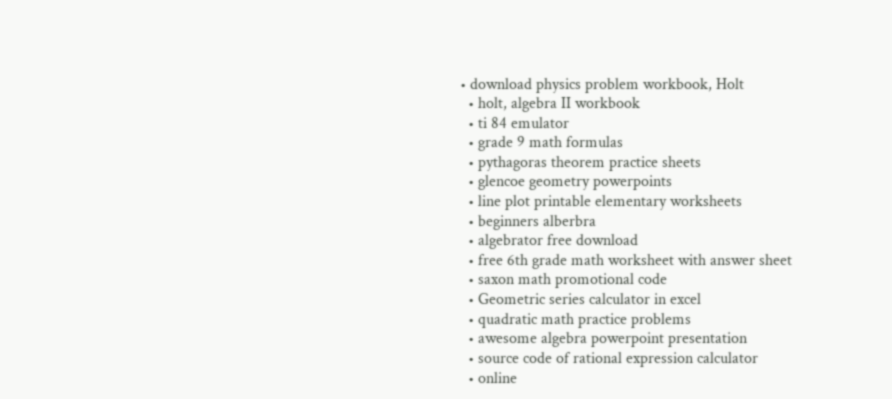• download physics problem workbook, Holt
  • holt, algebra II workbook
  • ti 84 emulator
  • grade 9 math formulas
  • pythagoras theorem practice sheets
  • glencoe geometry powerpoints
  • line plot printable elementary worksheets
  • beginners alberbra
  • algebrator free download
  • free 6th grade math worksheet with answer sheet
  • saxon math promotional code
  • Geometric series calculator in excel
  • quadratic math practice problems
  • awesome algebra powerpoint presentation
  • source code of rational expression calculator
  • online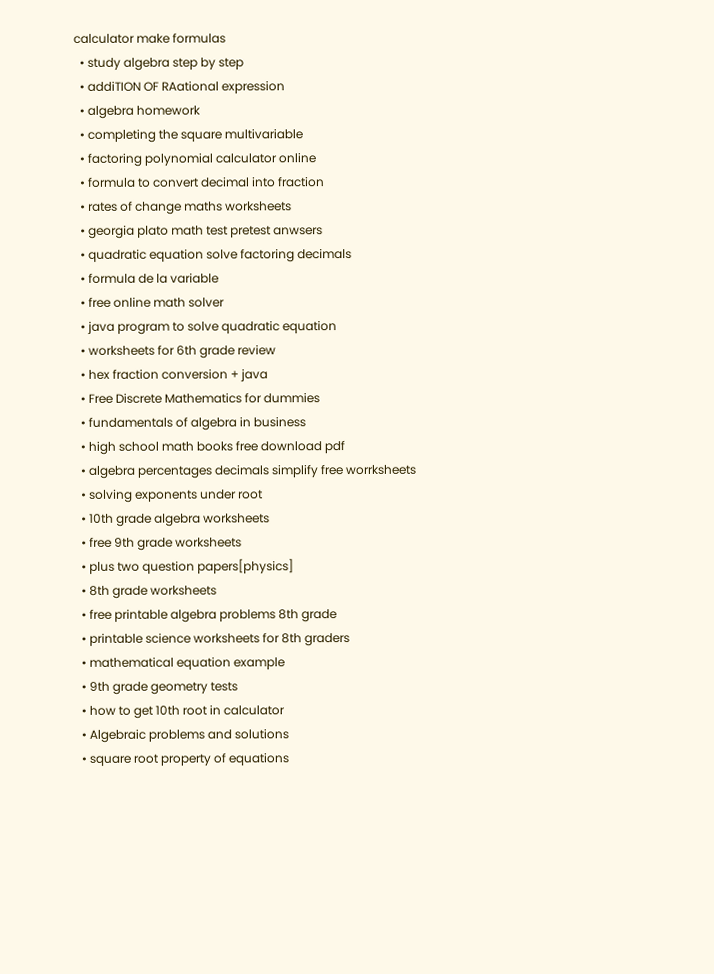calculator make formulas
  • study algebra step by step
  • addiTION OF RAational expression
  • algebra homework
  • completing the square multivariable
  • factoring polynomial calculator online
  • formula to convert decimal into fraction
  • rates of change maths worksheets
  • georgia plato math test pretest anwsers
  • quadratic equation solve factoring decimals
  • formula de la variable
  • free online math solver
  • java program to solve quadratic equation
  • worksheets for 6th grade review
  • hex fraction conversion + java
  • Free Discrete Mathematics for dummies
  • fundamentals of algebra in business
  • high school math books free download pdf
  • algebra percentages decimals simplify free worrksheets
  • solving exponents under root
  • 10th grade algebra worksheets
  • free 9th grade worksheets
  • plus two question papers[physics]
  • 8th grade worksheets
  • free printable algebra problems 8th grade
  • printable science worksheets for 8th graders
  • mathematical equation example
  • 9th grade geometry tests
  • how to get 10th root in calculator
  • Algebraic problems and solutions
  • square root property of equations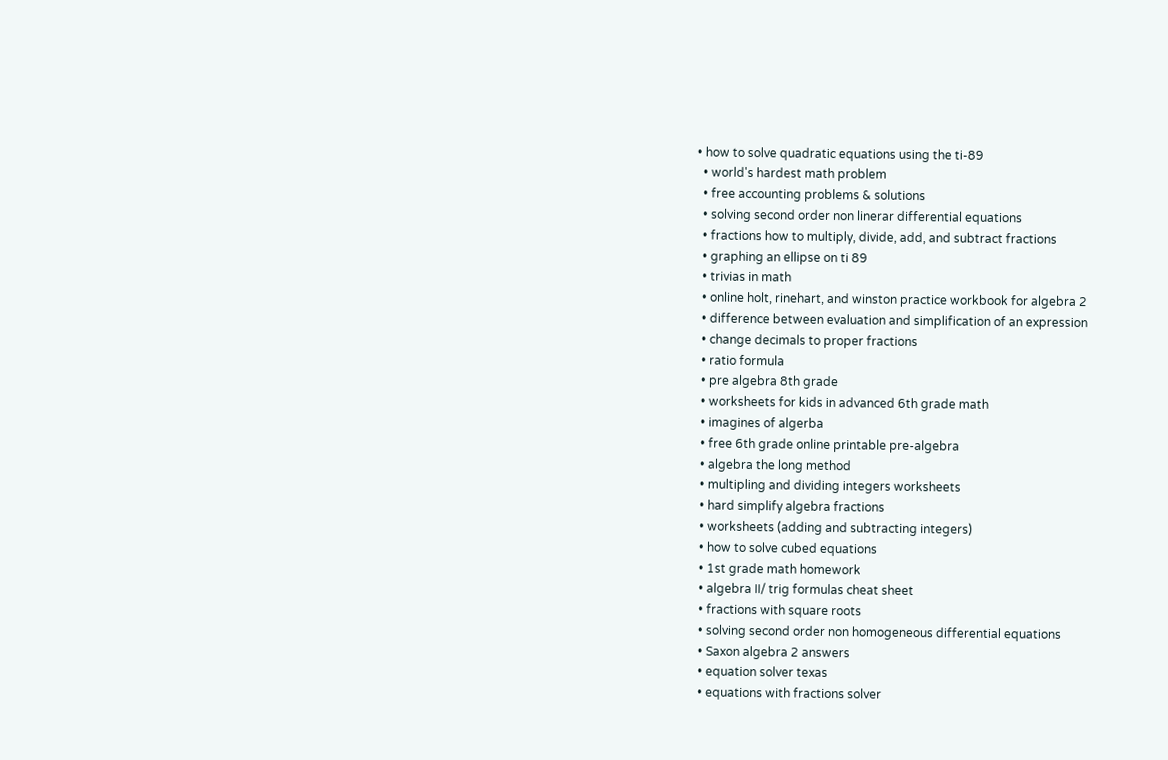• how to solve quadratic equations using the ti-89
  • world's hardest math problem
  • free accounting problems & solutions
  • solving second order non linerar differential equations
  • fractions how to multiply, divide, add, and subtract fractions
  • graphing an ellipse on ti 89
  • trivias in math
  • online holt, rinehart, and winston practice workbook for algebra 2
  • difference between evaluation and simplification of an expression
  • change decimals to proper fractions
  • ratio formula
  • pre algebra 8th grade
  • worksheets for kids in advanced 6th grade math
  • imagines of algerba
  • free 6th grade online printable pre-algebra
  • algebra the long method
  • multipling and dividing integers worksheets
  • hard simplify algebra fractions
  • worksheets (adding and subtracting integers)
  • how to solve cubed equations
  • 1st grade math homework
  • algebra II/ trig formulas cheat sheet
  • fractions with square roots
  • solving second order non homogeneous differential equations
  • Saxon algebra 2 answers
  • equation solver texas
  • equations with fractions solver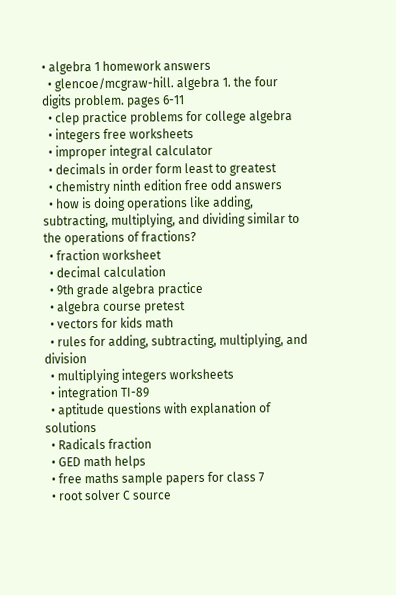• algebra 1 homework answers
  • glencoe/mcgraw-hill. algebra 1. the four digits problem. pages 6-11
  • clep practice problems for college algebra
  • integers free worksheets
  • improper integral calculator
  • decimals in order form least to greatest
  • chemistry ninth edition free odd answers
  • how is doing operations like adding, subtracting, multiplying, and dividing similar to the operations of fractions?
  • fraction worksheet
  • decimal calculation
  • 9th grade algebra practice
  • algebra course pretest
  • vectors for kids math
  • rules for adding, subtracting, multiplying, and division
  • multiplying integers worksheets
  • integration TI-89
  • aptitude questions with explanation of solutions
  • Radicals fraction
  • GED math helps
  • free maths sample papers for class 7
  • root solver C source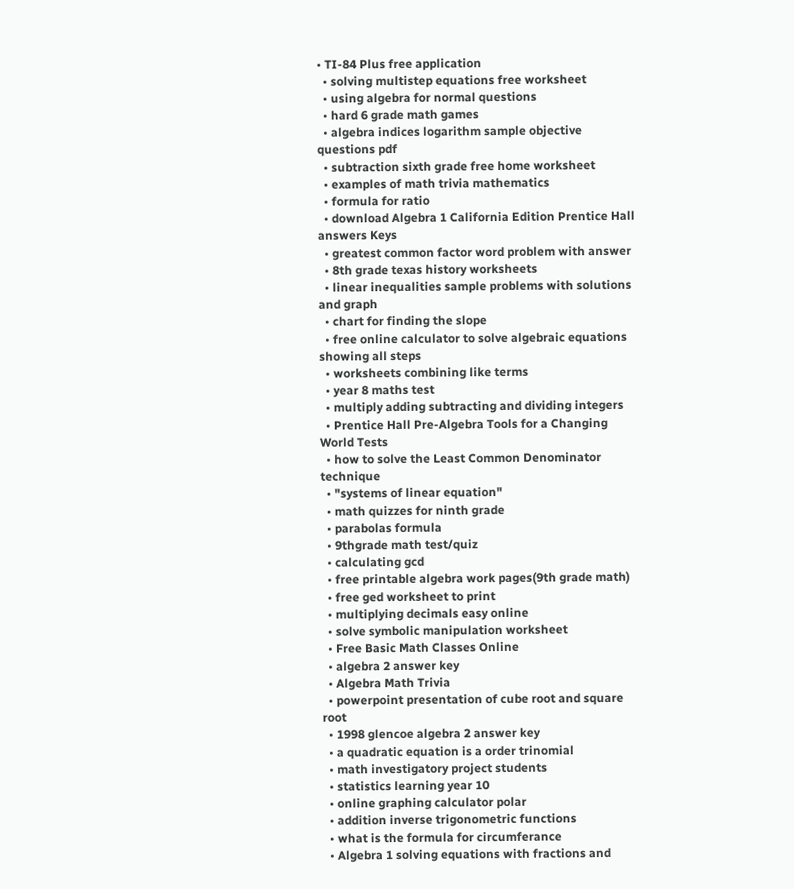• TI-84 Plus free application
  • solving multistep equations free worksheet
  • using algebra for normal questions
  • hard 6 grade math games
  • algebra indices logarithm sample objective questions pdf
  • subtraction sixth grade free home worksheet
  • examples of math trivia mathematics
  • formula for ratio
  • download Algebra 1 California Edition Prentice Hall answers Keys
  • greatest common factor word problem with answer
  • 8th grade texas history worksheets
  • linear inequalities sample problems with solutions and graph
  • chart for finding the slope
  • free online calculator to solve algebraic equations showing all steps
  • worksheets combining like terms
  • year 8 maths test
  • multiply adding subtracting and dividing integers
  • Prentice Hall Pre-Algebra Tools for a Changing World Tests
  • how to solve the Least Common Denominator technique
  • "systems of linear equation"
  • math quizzes for ninth grade
  • parabolas formula
  • 9thgrade math test/quiz
  • calculating gcd
  • free printable algebra work pages(9th grade math)
  • free ged worksheet to print
  • multiplying decimals easy online
  • solve symbolic manipulation worksheet
  • Free Basic Math Classes Online
  • algebra 2 answer key
  • Algebra Math Trivia
  • powerpoint presentation of cube root and square root
  • 1998 glencoe algebra 2 answer key
  • a quadratic equation is a order trinomial
  • math investigatory project students
  • statistics learning year 10
  • online graphing calculator polar
  • addition inverse trigonometric functions
  • what is the formula for circumferance
  • Algebra 1 solving equations with fractions and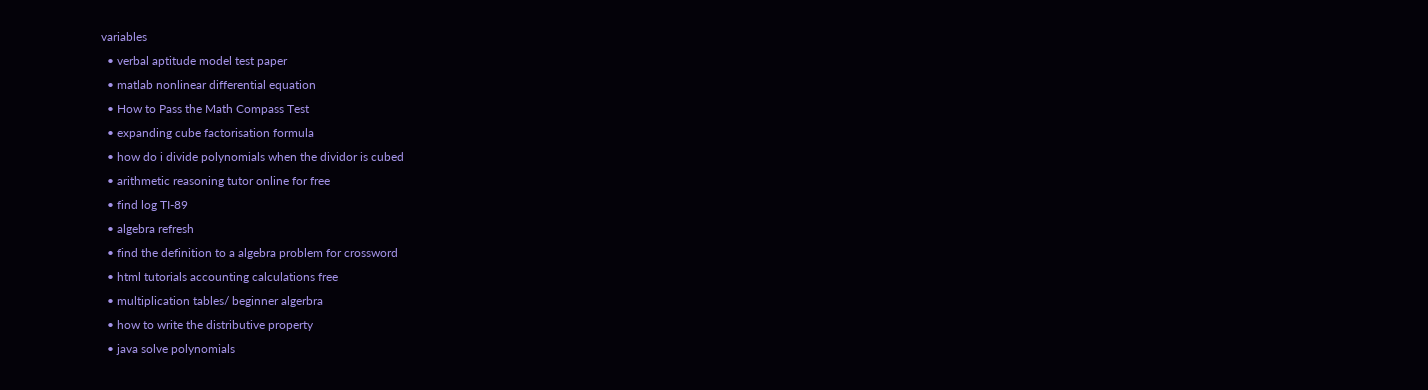variables
  • verbal aptitude model test paper
  • matlab nonlinear differential equation
  • How to Pass the Math Compass Test
  • expanding cube factorisation formula
  • how do i divide polynomials when the dividor is cubed
  • arithmetic reasoning tutor online for free
  • find log TI-89
  • algebra refresh
  • find the definition to a algebra problem for crossword
  • html tutorials accounting calculations free
  • multiplication tables/ beginner algerbra
  • how to write the distributive property
  • java solve polynomials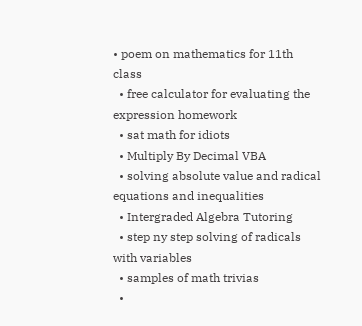• poem on mathematics for 11th class
  • free calculator for evaluating the expression homework
  • sat math for idiots
  • Multiply By Decimal VBA
  • solving absolute value and radical equations and inequalities
  • Intergraded Algebra Tutoring
  • step ny step solving of radicals with variables
  • samples of math trivias
  •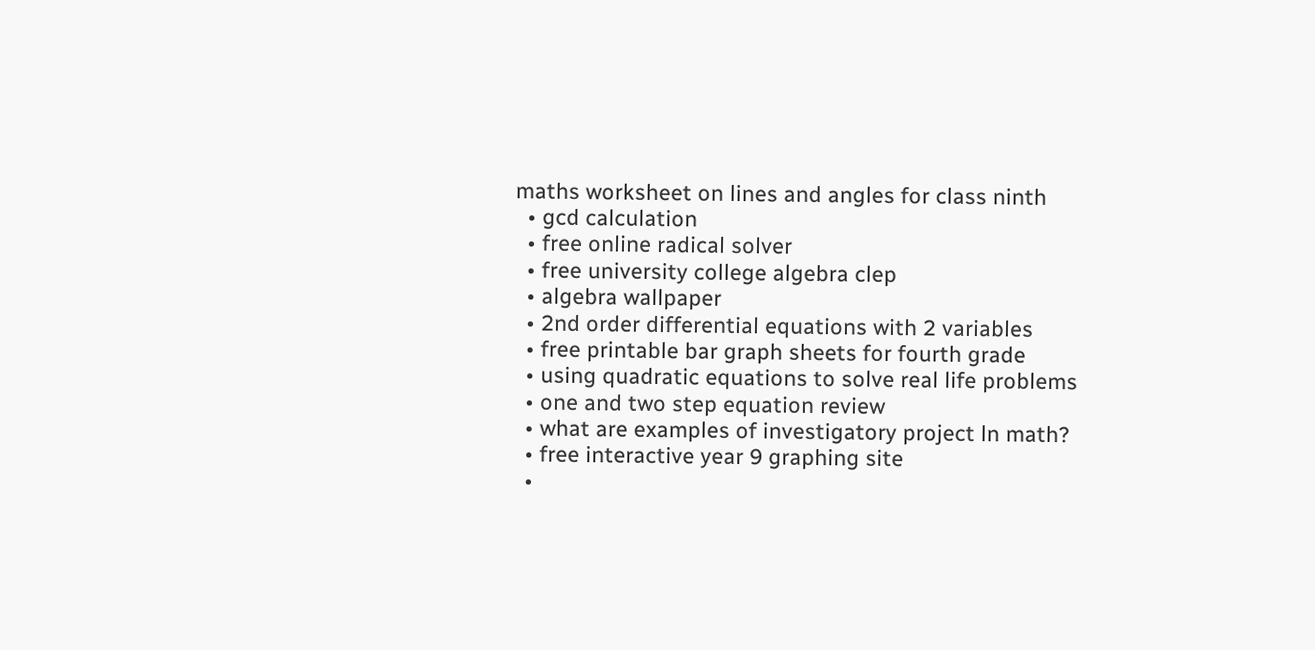maths worksheet on lines and angles for class ninth
  • gcd calculation
  • free online radical solver
  • free university college algebra clep
  • algebra wallpaper
  • 2nd order differential equations with 2 variables
  • free printable bar graph sheets for fourth grade
  • using quadratic equations to solve real life problems
  • one and two step equation review
  • what are examples of investigatory project ln math?
  • free interactive year 9 graphing site
  •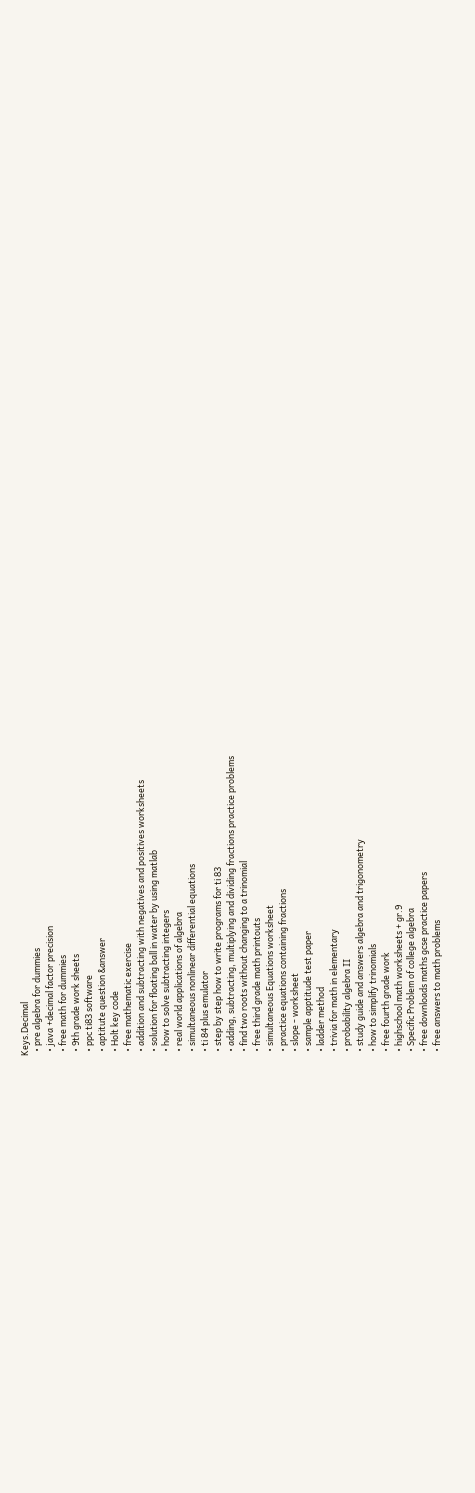Keys.Decimal
  • pre algebra for dummies
  • java +decimal factor precision
  • free math for dummies
  • 9th grade work sheets
  • ppc ti83 software
  • aptitute question &answer
  • Holt key code
  • free mathematic exercise
  • addition and subtracting with negatives and positives worksheets
  • solution for floating ball in water by using matlab
  • how to solve subtracting integers
  • real world applications of algebra
  • simultaneous nonlinear differential equations
  • ti 84 plus emulator
  • step by step how to write programs for ti 83
  • adding, subtracting, multiplying and dividing fractions practice problems
  • find two roots without changing to a trinomial
  • free third grade math printouts
  • simultaneous Equations worksheet
  • practice equations containing fractions
  • slope - worksheet
  • sample apptitude test paper
  • ladder method
  • trivia for math in elementary
  • probability algebra II
  • study guide and answers algebra and trigonometry
  • how to simplify trinomials
  • free fourth grade work
  • highschool math worksheets + gr.9
  • Specific Problem of college algebra
  • free downloads maths gcse practice papers
  • free answers to math problems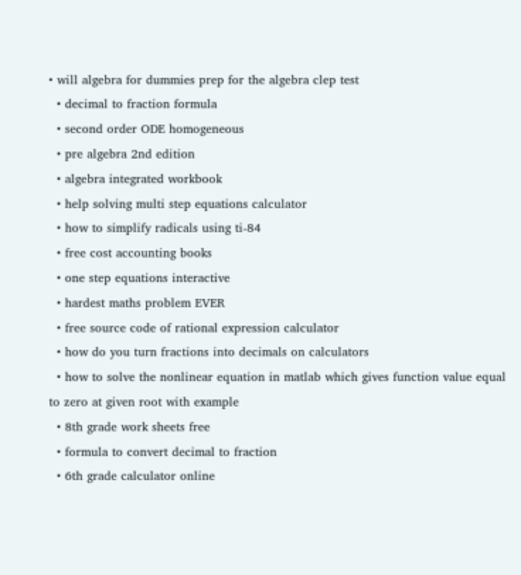• will algebra for dummies prep for the algebra clep test
  • decimal to fraction formula
  • second order ODE homogeneous
  • pre algebra 2nd edition
  • algebra integrated workbook
  • help solving multi step equations calculator
  • how to simplify radicals using ti-84
  • free cost accounting books
  • one step equations interactive
  • hardest maths problem EVER
  • free source code of rational expression calculator
  • how do you turn fractions into decimals on calculators
  • how to solve the nonlinear equation in matlab which gives function value equal to zero at given root with example
  • 8th grade work sheets free
  • formula to convert decimal to fraction
  • 6th grade calculator online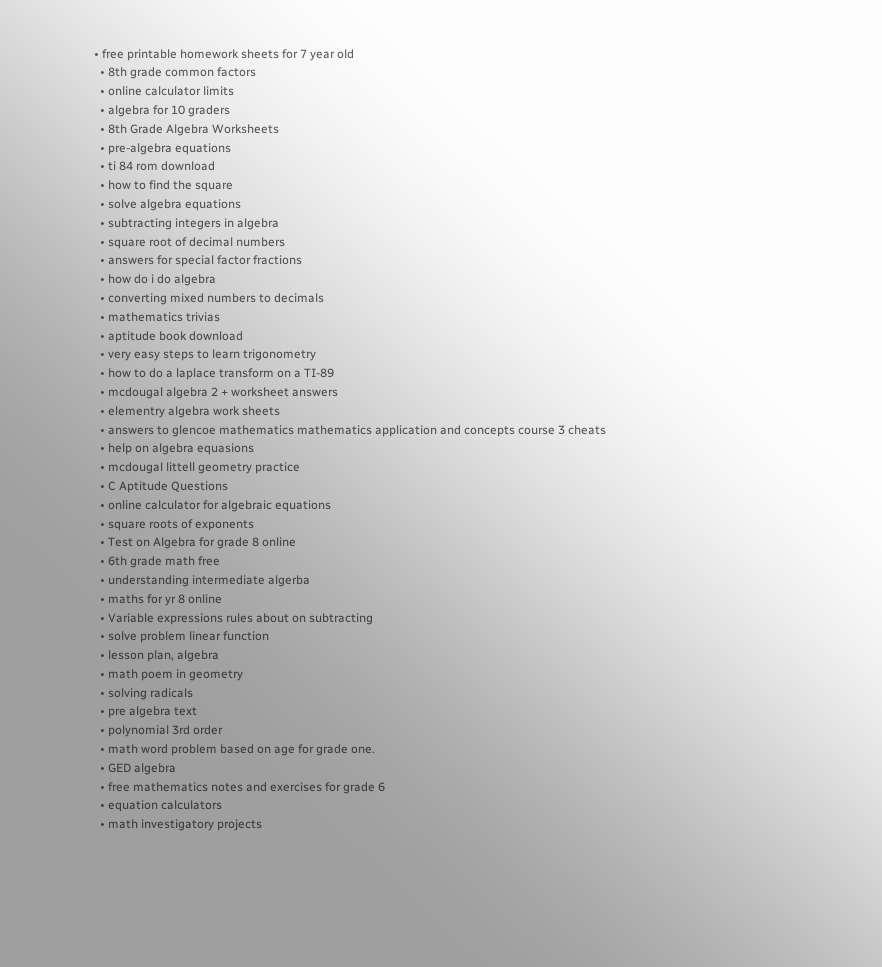• free printable homework sheets for 7 year old
  • 8th grade common factors
  • online calculator limits
  • algebra for 10 graders
  • 8th Grade Algebra Worksheets
  • pre-algebra equations
  • ti 84 rom download
  • how to find the square
  • solve algebra equations
  • subtracting integers in algebra
  • square root of decimal numbers
  • answers for special factor fractions
  • how do i do algebra
  • converting mixed numbers to decimals
  • mathematics trivias
  • aptitude book download
  • very easy steps to learn trigonometry
  • how to do a laplace transform on a TI-89
  • mcdougal algebra 2 + worksheet answers
  • elementry algebra work sheets
  • answers to glencoe mathematics mathematics application and concepts course 3 cheats
  • help on algebra equasions
  • mcdougal littell geometry practice
  • C Aptitude Questions
  • online calculator for algebraic equations
  • square roots of exponents
  • Test on Algebra for grade 8 online
  • 6th grade math free
  • understanding intermediate algerba
  • maths for yr 8 online
  • Variable expressions rules about on subtracting
  • solve problem linear function
  • lesson plan, algebra
  • math poem in geometry
  • solving radicals
  • pre algebra text
  • polynomial 3rd order
  • math word problem based on age for grade one.
  • GED algebra
  • free mathematics notes and exercises for grade 6
  • equation calculators
  • math investigatory projects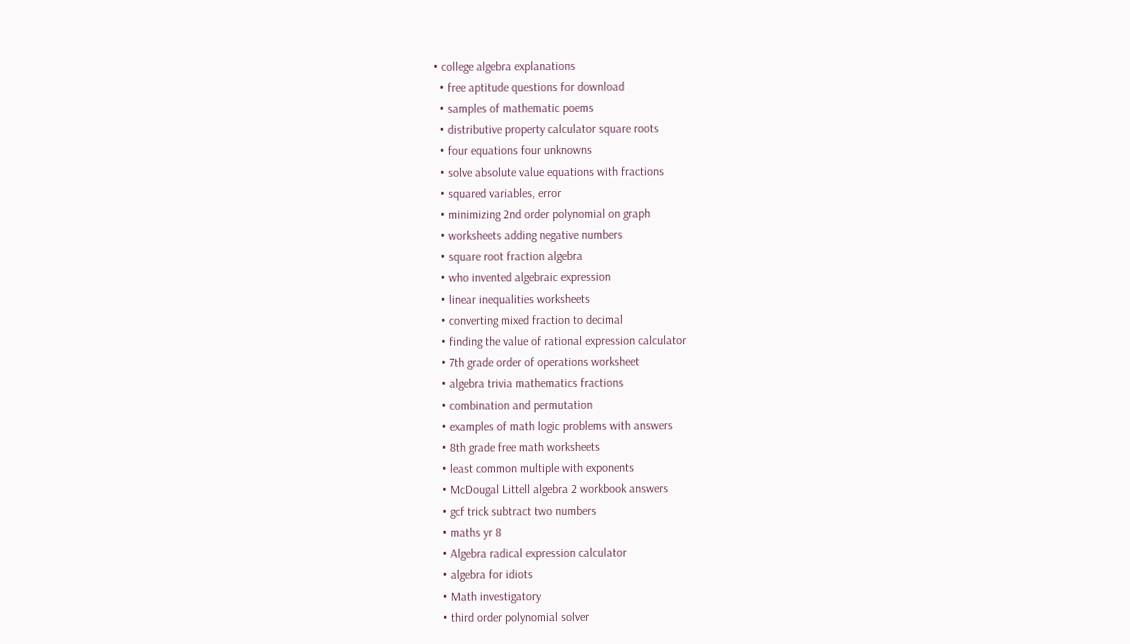• college algebra explanations
  • free aptitude questions for download
  • samples of mathematic poems
  • distributive property calculator square roots
  • four equations four unknowns
  • solve absolute value equations with fractions
  • squared variables, error
  • minimizing 2nd order polynomial on graph
  • worksheets adding negative numbers
  • square root fraction algebra
  • who invented algebraic expression
  • linear inequalities worksheets
  • converting mixed fraction to decimal
  • finding the value of rational expression calculator
  • 7th grade order of operations worksheet
  • algebra trivia mathematics fractions
  • combination and permutation
  • examples of math logic problems with answers
  • 8th grade free math worksheets
  • least common multiple with exponents
  • McDougal Littell algebra 2 workbook answers
  • gcf trick subtract two numbers
  • maths yr 8
  • Algebra radical expression calculator
  • algebra for idiots
  • Math investigatory
  • third order polynomial solver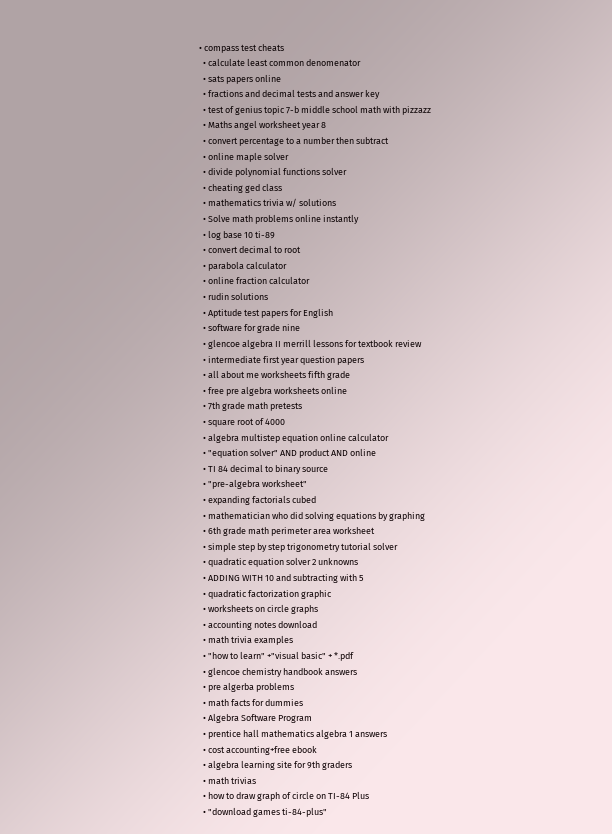• compass test cheats
  • calculate least common denomenator
  • sats papers online
  • fractions and decimal tests and answer key
  • test of genius topic 7-b middle school math with pizzazz
  • Maths angel worksheet year 8
  • convert percentage to a number then subtract
  • online maple solver
  • divide polynomial functions solver
  • cheating ged class
  • mathematics trivia w/ solutions
  • Solve math problems online instantly
  • log base 10 ti-89
  • convert decimal to root
  • parabola calculator
  • online fraction calculator
  • rudin solutions
  • Aptitude test papers for English
  • software for grade nine
  • glencoe algebra II merrill lessons for textbook review
  • intermediate first year question papers
  • all about me worksheets fifth grade
  • free pre algebra worksheets online
  • 7th grade math pretests
  • square root of 4000
  • algebra multistep equation online calculator
  • "equation solver" AND product AND online
  • TI 84 decimal to binary source
  • "pre-algebra worksheet"
  • expanding factorials cubed
  • mathematician who did solving equations by graphing
  • 6th grade math perimeter area worksheet
  • simple step by step trigonometry tutorial solver
  • quadratic equation solver 2 unknowns
  • ADDING WITH 10 and subtracting with 5
  • quadratic factorization graphic
  • worksheets on circle graphs
  • accounting notes download
  • math trivia examples
  • "how to learn" +"visual basic" + *.pdf
  • glencoe chemistry handbook answers
  • pre algerba problems
  • math facts for dummies
  • Algebra Software Program
  • prentice hall mathematics algebra 1 answers
  • cost accounting+free ebook
  • algebra learning site for 9th graders
  • math trivias
  • how to draw graph of circle on TI-84 Plus
  • "download games ti-84-plus"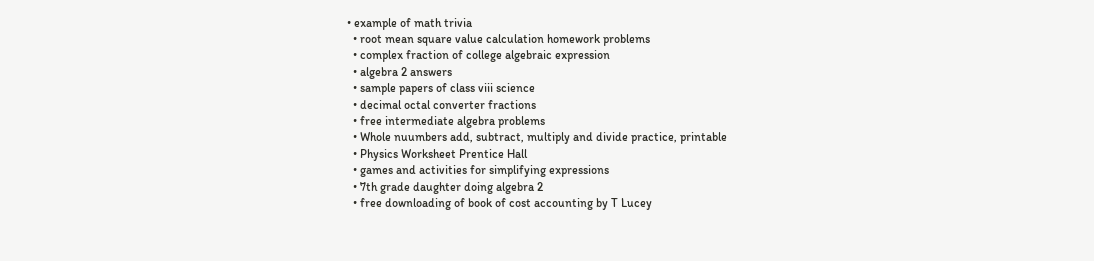• example of math trivia
  • root mean square value calculation homework problems
  • complex fraction of college algebraic expression
  • algebra 2 answers
  • sample papers of class viii science
  • decimal octal converter fractions
  • free intermediate algebra problems
  • Whole nuumbers add, subtract, multiply and divide practice, printable
  • Physics Worksheet Prentice Hall
  • games and activities for simplifying expressions
  • 7th grade daughter doing algebra 2
  • free downloading of book of cost accounting by T Lucey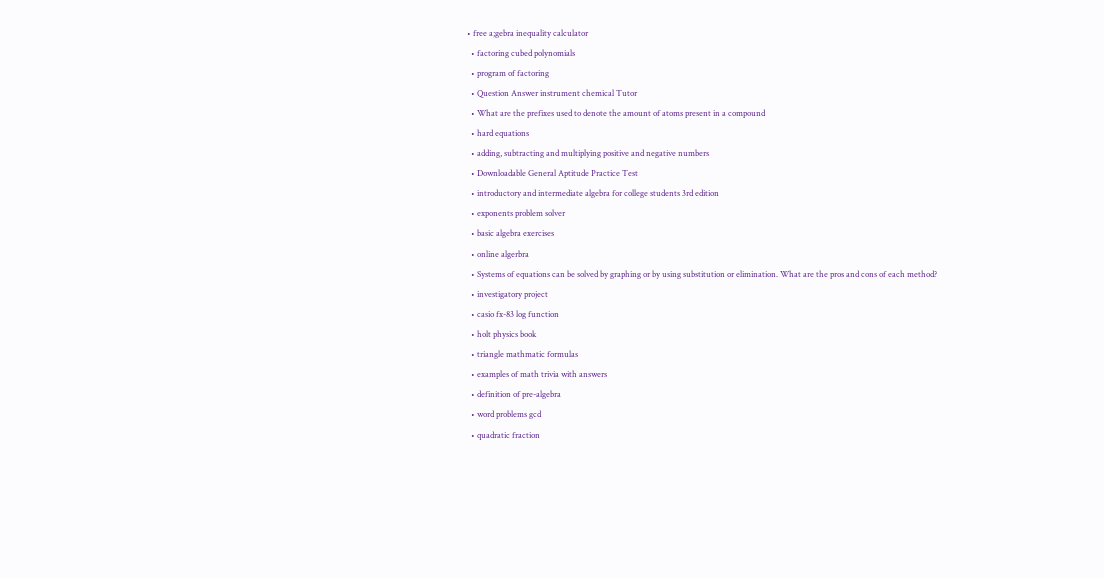• free a;gebra inequality calculator
  • factoring cubed polynomials
  • program of factoring
  • Question Answer instrument chemical Tutor
  • What are the prefixes used to denote the amount of atoms present in a compound
  • hard equations
  • adding, subtracting and multiplying positive and negative numbers
  • Downloadable General Aptitude Practice Test
  • introductory and intermediate algebra for college students 3rd edition
  • exponents problem solver
  • basic algebra exercises
  • online algerbra
  • Systems of equations can be solved by graphing or by using substitution or elimination. What are the pros and cons of each method?
  • investigatory project
  • casio fx-83 log function
  • holt physics book
  • triangle mathmatic formulas
  • examples of math trivia with answers
  • definition of pre-algebra
  • word problems gcd
  • quadratic fraction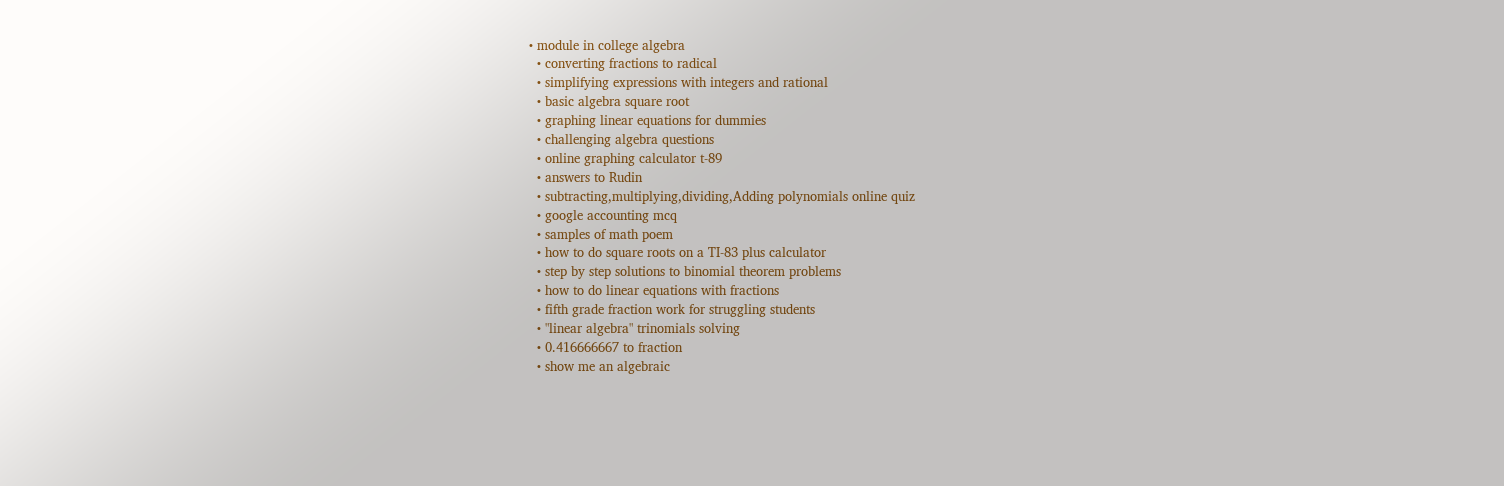• module in college algebra
  • converting fractions to radical
  • simplifying expressions with integers and rational
  • basic algebra square root
  • graphing linear equations for dummies
  • challenging algebra questions
  • online graphing calculator t-89
  • answers to Rudin
  • subtracting,multiplying,dividing,Adding polynomials online quiz
  • google accounting mcq
  • samples of math poem
  • how to do square roots on a TI-83 plus calculator
  • step by step solutions to binomial theorem problems
  • how to do linear equations with fractions
  • fifth grade fraction work for struggling students
  • "linear algebra" trinomials solving
  • 0.416666667 to fraction
  • show me an algebraic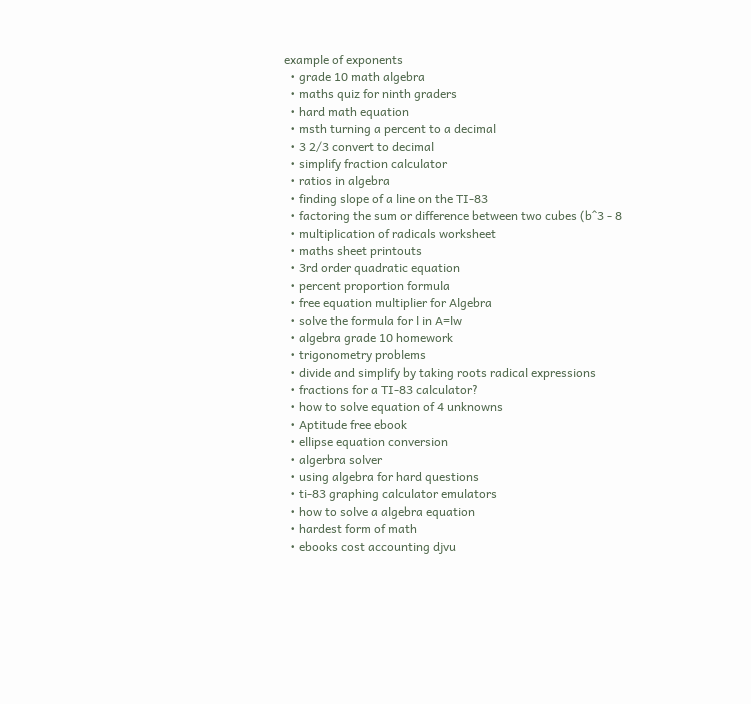example of exponents
  • grade 10 math algebra
  • maths quiz for ninth graders
  • hard math equation
  • msth turning a percent to a decimal
  • 3 2/3 convert to decimal
  • simplify fraction calculator
  • ratios in algebra
  • finding slope of a line on the TI-83
  • factoring the sum or difference between two cubes (b^3 - 8
  • multiplication of radicals worksheet
  • maths sheet printouts
  • 3rd order quadratic equation
  • percent proportion formula
  • free equation multiplier for Algebra
  • solve the formula for l in A=lw
  • algebra grade 10 homework
  • trigonometry problems
  • divide and simplify by taking roots radical expressions
  • fractions for a TI-83 calculator?
  • how to solve equation of 4 unknowns
  • Aptitude free ebook
  • ellipse equation conversion
  • algerbra solver
  • using algebra for hard questions
  • ti-83 graphing calculator emulators
  • how to solve a algebra equation
  • hardest form of math
  • ebooks cost accounting djvu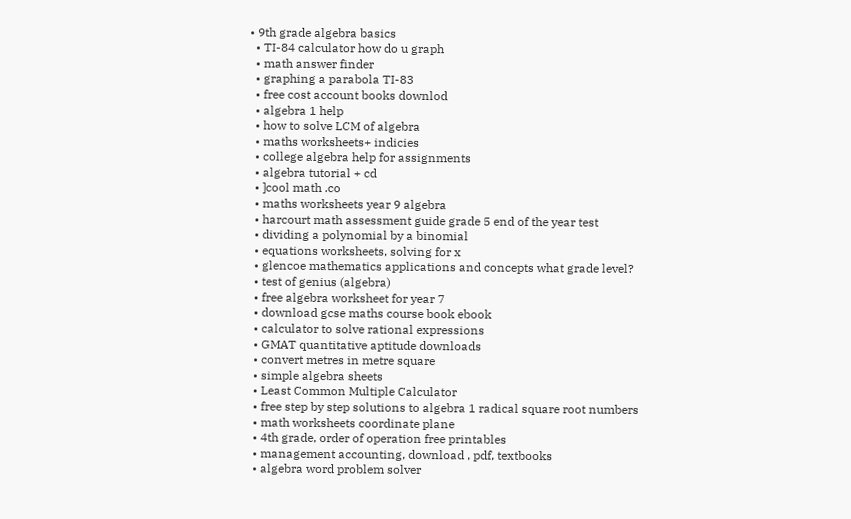• 9th grade algebra basics
  • TI-84 calculator how do u graph
  • math answer finder
  • graphing a parabola TI-83
  • free cost account books downlod
  • algebra 1 help
  • how to solve LCM of algebra
  • maths worksheets+ indicies
  • college algebra help for assignments
  • algebra tutorial + cd
  • ]cool math .co
  • maths worksheets year 9 algebra
  • harcourt math assessment guide grade 5 end of the year test
  • dividing a polynomial by a binomial
  • equations worksheets, solving for x
  • glencoe mathematics applications and concepts what grade level?
  • test of genius (algebra)
  • free algebra worksheet for year 7
  • download gcse maths course book ebook
  • calculator to solve rational expressions
  • GMAT quantitative aptitude downloads
  • convert metres in metre square
  • simple algebra sheets
  • Least Common Multiple Calculator
  • free step by step solutions to algebra 1 radical square root numbers
  • math worksheets coordinate plane
  • 4th grade, order of operation free printables
  • management accounting, download , pdf, textbooks
  • algebra word problem solver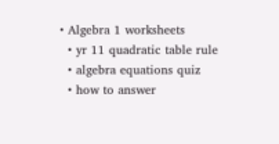• Algebra 1 worksheets
  • yr 11 quadratic table rule
  • algebra equations quiz
  • how to answer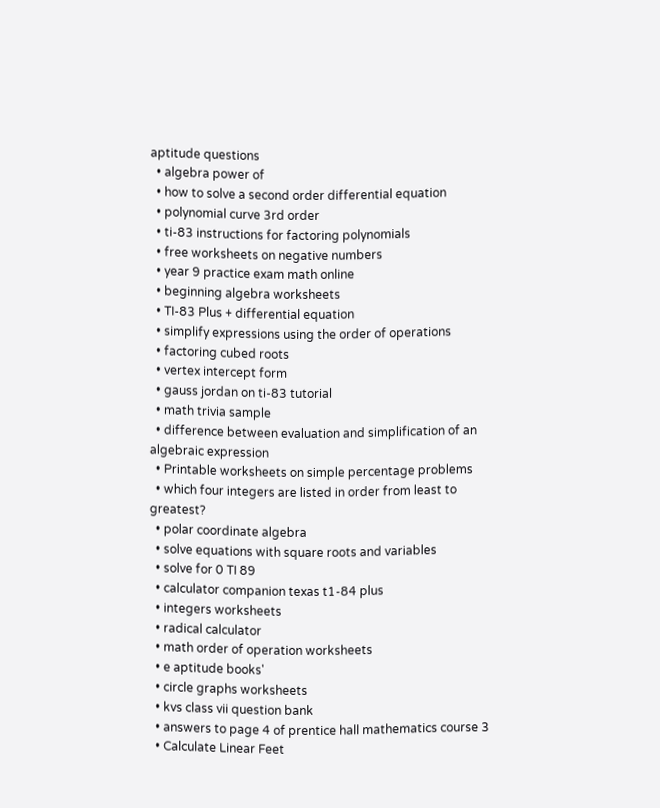aptitude questions
  • algebra power of
  • how to solve a second order differential equation
  • polynomial curve 3rd order
  • ti-83 instructions for factoring polynomials
  • free worksheets on negative numbers
  • year 9 practice exam math online
  • beginning algebra worksheets
  • TI-83 Plus + differential equation
  • simplify expressions using the order of operations
  • factoring cubed roots
  • vertex intercept form
  • gauss jordan on ti-83 tutorial
  • math trivia sample
  • difference between evaluation and simplification of an algebraic expression
  • Printable worksheets on simple percentage problems
  • which four integers are listed in order from least to greatest?
  • polar coordinate algebra
  • solve equations with square roots and variables
  • solve for 0 TI 89
  • calculator companion texas t1-84 plus
  • integers worksheets
  • radical calculator
  • math order of operation worksheets
  • e aptitude books'
  • circle graphs worksheets
  • kvs class vii question bank
  • answers to page 4 of prentice hall mathematics course 3
  • Calculate Linear Feet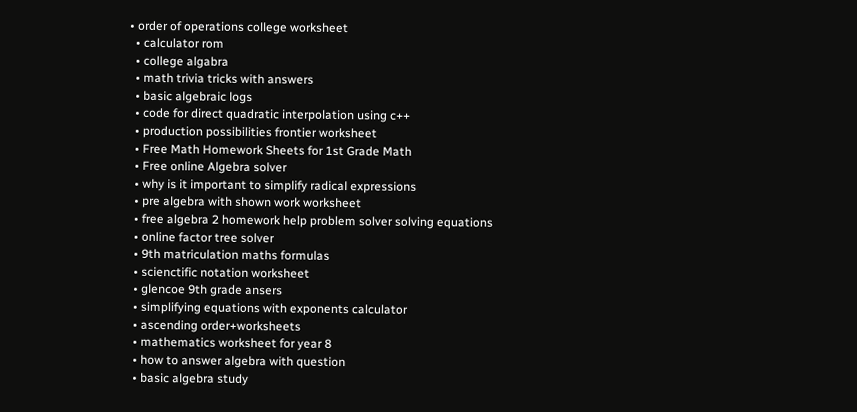• order of operations college worksheet
  • calculator rom
  • college algabra
  • math trivia tricks with answers
  • basic algebraic logs
  • code for direct quadratic interpolation using c++
  • production possibilities frontier worksheet
  • Free Math Homework Sheets for 1st Grade Math
  • Free online Algebra solver
  • why is it important to simplify radical expressions
  • pre algebra with shown work worksheet
  • free algebra 2 homework help problem solver solving equations
  • online factor tree solver
  • 9th matriculation maths formulas
  • scienctific notation worksheet
  • glencoe 9th grade ansers
  • simplifying equations with exponents calculator
  • ascending order+worksheets
  • mathematics worksheet for year 8
  • how to answer algebra with question
  • basic algebra study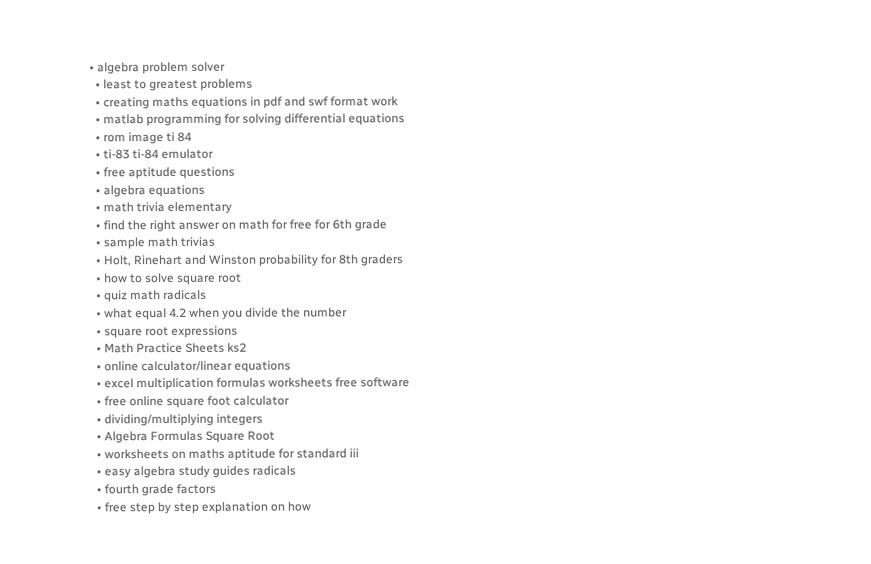• algebra problem solver
  • least to greatest problems
  • creating maths equations in pdf and swf format work
  • matlab programming for solving differential equations
  • rom image ti 84
  • ti-83 ti-84 emulator
  • free aptitude questions
  • algebra equations
  • math trivia elementary
  • find the right answer on math for free for 6th grade
  • sample math trivias
  • Holt, Rinehart and Winston probability for 8th graders
  • how to solve square root
  • quiz math radicals
  • what equal 4.2 when you divide the number
  • square root expressions
  • Math Practice Sheets ks2
  • online calculator/linear equations
  • excel multiplication formulas worksheets free software
  • free online square foot calculator
  • dividing/multiplying integers
  • Algebra Formulas Square Root
  • worksheets on maths aptitude for standard iii
  • easy algebra study guides radicals
  • fourth grade factors
  • free step by step explanation on how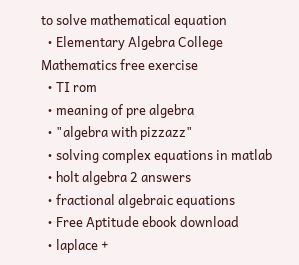to solve mathematical equation
  • Elementary Algebra College Mathematics free exercise
  • TI rom
  • meaning of pre algebra
  • "algebra with pizzazz"
  • solving complex equations in matlab
  • holt algebra 2 answers
  • fractional algebraic equations
  • Free Aptitude ebook download
  • laplace +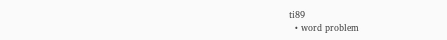ti89
  • word problem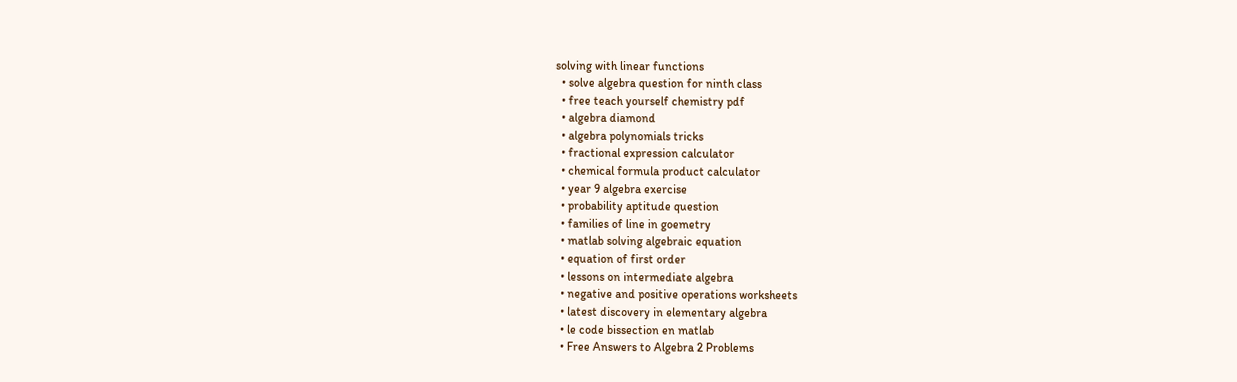solving with linear functions
  • solve algebra question for ninth class
  • free teach yourself chemistry pdf
  • algebra diamond
  • algebra polynomials tricks
  • fractional expression calculator
  • chemical formula product calculator
  • year 9 algebra exercise
  • probability aptitude question
  • families of line in goemetry
  • matlab solving algebraic equation
  • equation of first order
  • lessons on intermediate algebra
  • negative and positive operations worksheets
  • latest discovery in elementary algebra
  • le code bissection en matlab
  • Free Answers to Algebra 2 Problems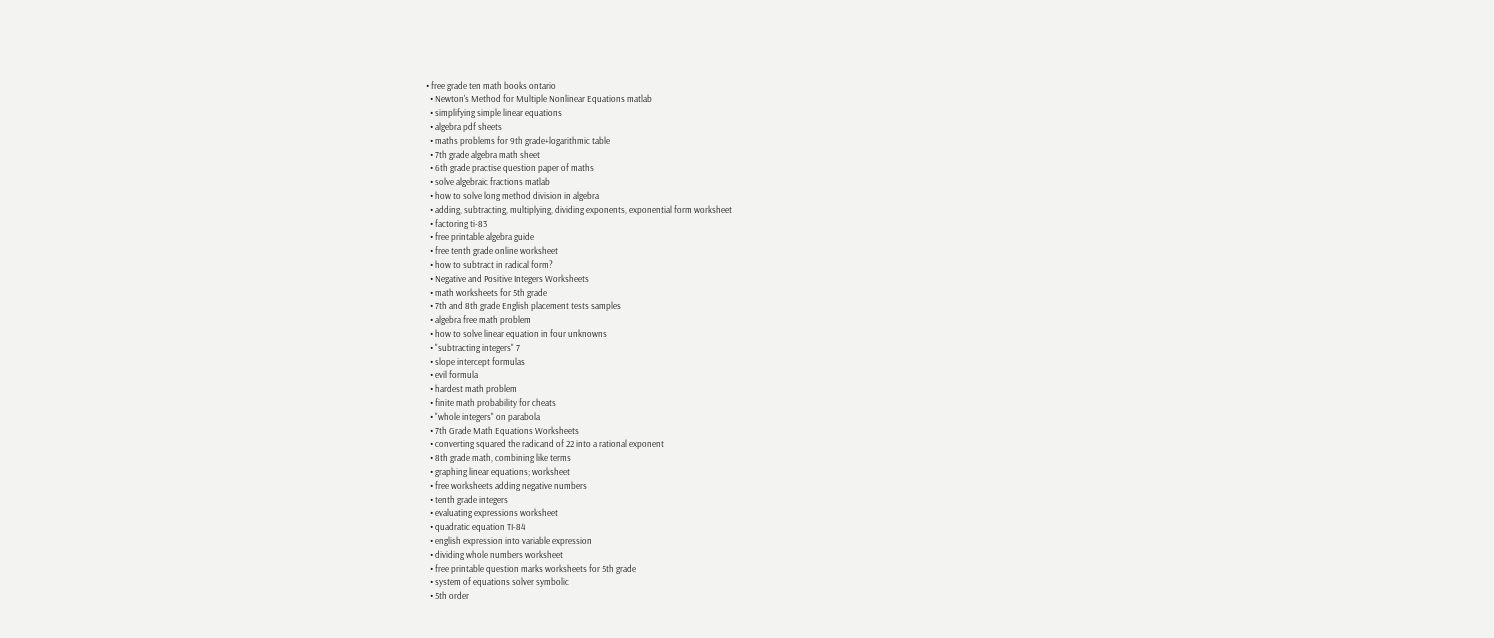• free grade ten math books ontario
  • Newton's Method for Multiple Nonlinear Equations matlab
  • simplifying simple linear equations
  • algebra pdf sheets
  • maths problems for 9th grade+logarithmic table
  • 7th grade algebra math sheet
  • 6th grade practise question paper of maths
  • solve algebraic fractions matlab
  • how to solve long method division in algebra
  • adding, subtracting, multiplying, dividing exponents, exponential form worksheet
  • factoring ti-83
  • free printable algebra guide
  • free tenth grade online worksheet
  • how to subtract in radical form?
  • Negative and Positive Integers Worksheets
  • math worksheets for 5th grade
  • 7th and 8th grade English placement tests samples
  • algebra free math problem
  • how to solve linear equation in four unknowns
  • "subtracting integers" 7
  • slope intercept formulas
  • evil formula
  • hardest math problem
  • finite math probability for cheats
  • "whole integers" on parabola
  • 7th Grade Math Equations Worksheets
  • converting squared the radicand of 22 into a rational exponent
  • 8th grade math, combining like terms
  • graphing linear equations; worksheet
  • free worksheets adding negative numbers
  • tenth grade integers
  • evaluating expressions worksheet
  • quadratic equation TI-84
  • english expression into variable expression
  • dividing whole numbers worksheet
  • free printable question marks worksheets for 5th grade
  • system of equations solver symbolic
  • 5th order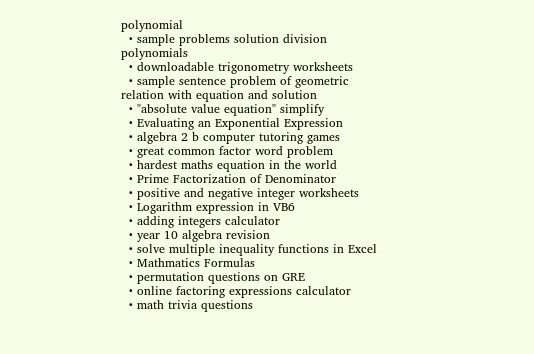polynomial
  • sample problems solution division polynomials
  • downloadable trigonometry worksheets
  • sample sentence problem of geometric relation with equation and solution
  • "absolute value equation" simplify
  • Evaluating an Exponential Expression
  • algebra 2 b computer tutoring games
  • great common factor word problem
  • hardest maths equation in the world
  • Prime Factorization of Denominator
  • positive and negative integer worksheets
  • Logarithm expression in VB6
  • adding integers calculator
  • year 10 algebra revision
  • solve multiple inequality functions in Excel
  • Mathmatics Formulas
  • permutation questions on GRE
  • online factoring expressions calculator
  • math trivia questions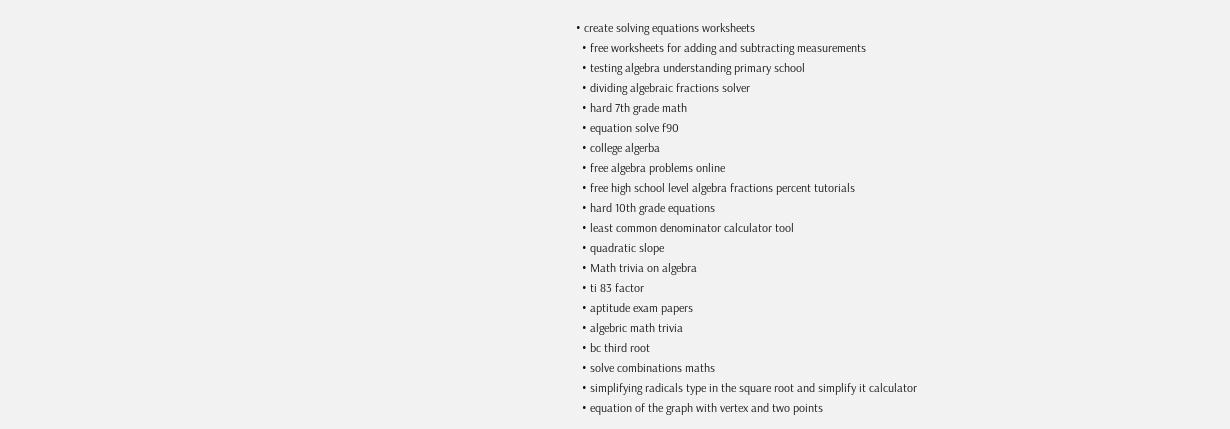• create solving equations worksheets
  • free worksheets for adding and subtracting measurements
  • testing algebra understanding primary school
  • dividing algebraic fractions solver
  • hard 7th grade math
  • equation solve f90
  • college algerba
  • free algebra problems online
  • free high school level algebra fractions percent tutorials
  • hard 10th grade equations
  • least common denominator calculator tool
  • quadratic slope
  • Math trivia on algebra
  • ti 83 factor
  • aptitude exam papers
  • algebric math trivia
  • bc third root
  • solve combinations maths
  • simplifying radicals type in the square root and simplify it calculator
  • equation of the graph with vertex and two points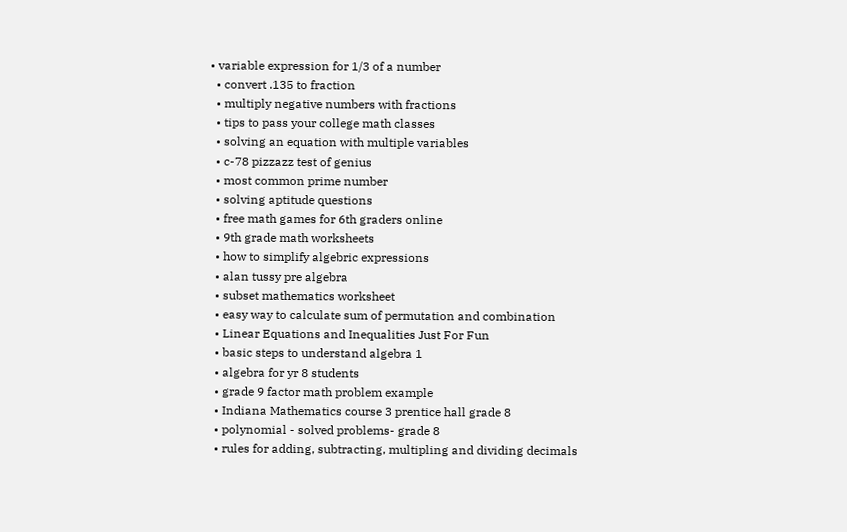• variable expression for 1/3 of a number
  • convert .135 to fraction
  • multiply negative numbers with fractions
  • tips to pass your college math classes
  • solving an equation with multiple variables
  • c-78 pizzazz test of genius
  • most common prime number
  • solving aptitude questions
  • free math games for 6th graders online
  • 9th grade math worksheets
  • how to simplify algebric expressions
  • alan tussy pre algebra
  • subset mathematics worksheet
  • easy way to calculate sum of permutation and combination
  • Linear Equations and Inequalities Just For Fun
  • basic steps to understand algebra 1
  • algebra for yr 8 students
  • grade 9 factor math problem example
  • Indiana Mathematics course 3 prentice hall grade 8
  • polynomial - solved problems- grade 8
  • rules for adding, subtracting, multipling and dividing decimals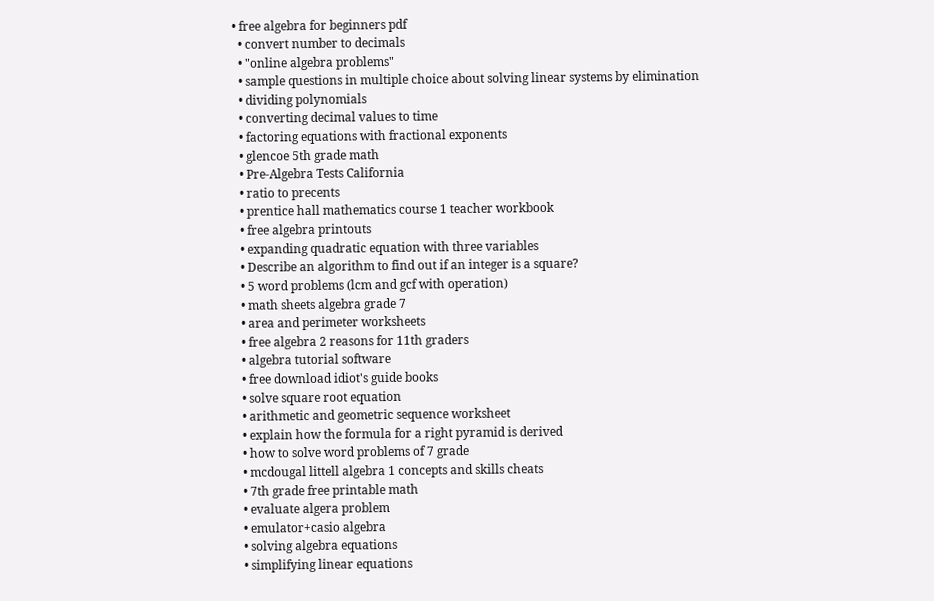• free algebra for beginners pdf
  • convert number to decimals
  • "online algebra problems"
  • sample questions in multiple choice about solving linear systems by elimination
  • dividing polynomials
  • converting decimal values to time
  • factoring equations with fractional exponents
  • glencoe 5th grade math
  • Pre-Algebra Tests California
  • ratio to precents
  • prentice hall mathematics course 1 teacher workbook
  • free algebra printouts
  • expanding quadratic equation with three variables
  • Describe an algorithm to find out if an integer is a square?
  • 5 word problems (lcm and gcf with operation)
  • math sheets algebra grade 7
  • area and perimeter worksheets
  • free algebra 2 reasons for 11th graders
  • algebra tutorial software
  • free download idiot's guide books
  • solve square root equation
  • arithmetic and geometric sequence worksheet
  • explain how the formula for a right pyramid is derived
  • how to solve word problems of 7 grade
  • mcdougal littell algebra 1 concepts and skills cheats
  • 7th grade free printable math
  • evaluate algera problem
  • emulator+casio algebra
  • solving algebra equations
  • simplifying linear equations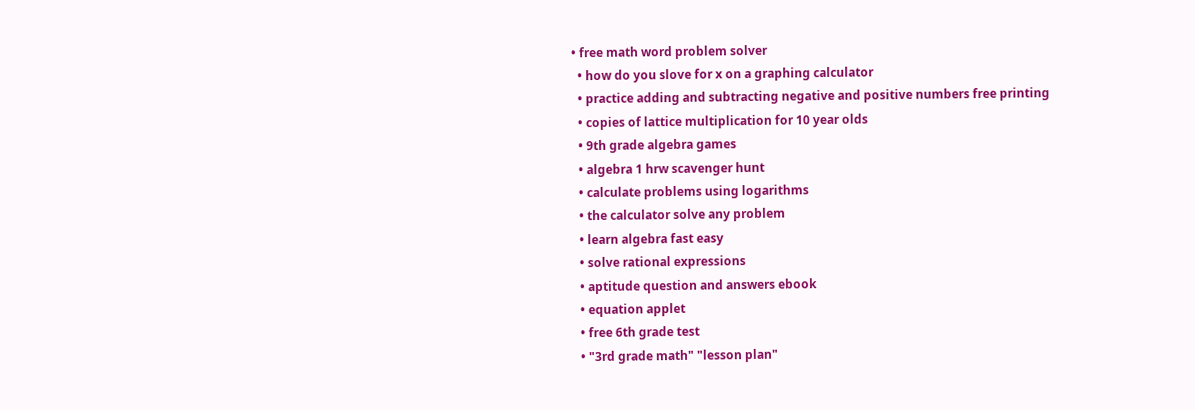• free math word problem solver
  • how do you slove for x on a graphing calculator
  • practice adding and subtracting negative and positive numbers free printing
  • copies of lattice multiplication for 10 year olds
  • 9th grade algebra games
  • algebra 1 hrw scavenger hunt
  • calculate problems using logarithms
  • the calculator solve any problem
  • learn algebra fast easy
  • solve rational expressions
  • aptitude question and answers ebook
  • equation applet
  • free 6th grade test
  • "3rd grade math" "lesson plan"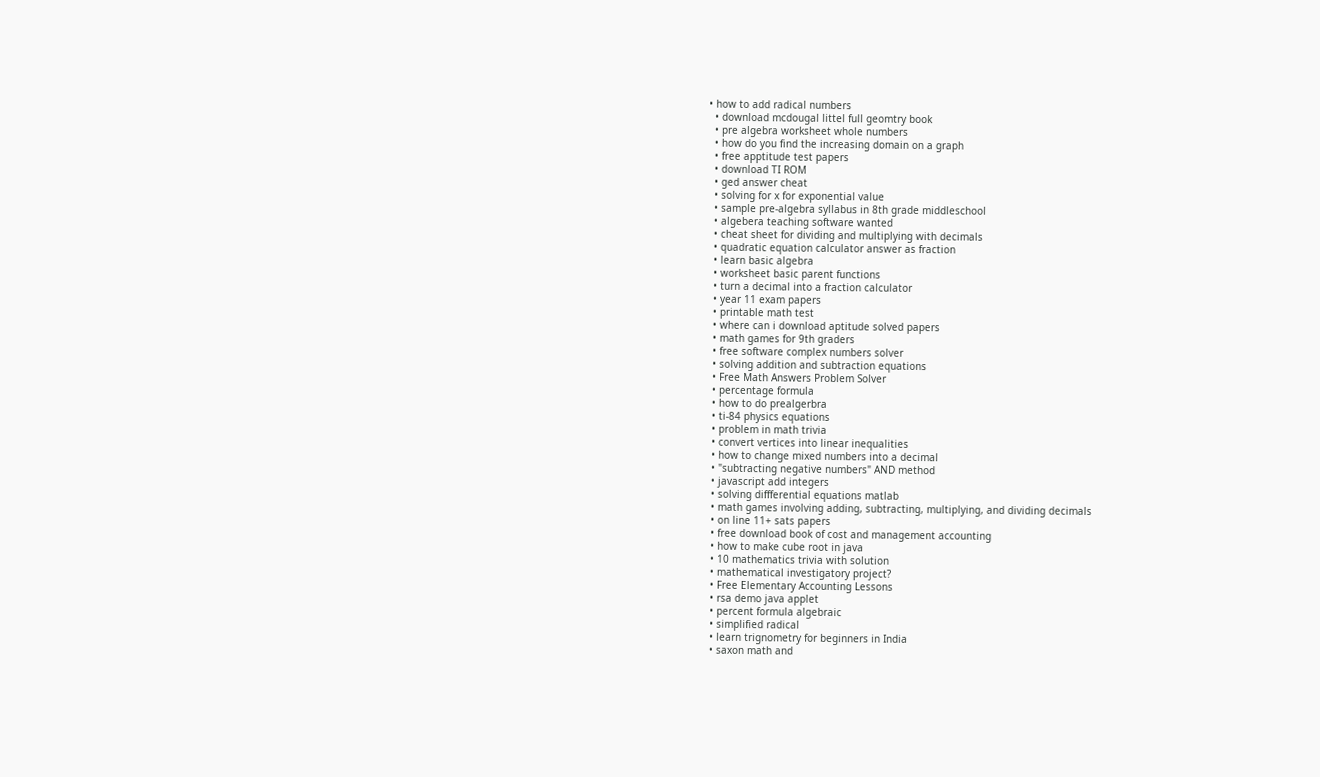• how to add radical numbers
  • download mcdougal littel full geomtry book
  • pre algebra worksheet whole numbers
  • how do you find the increasing domain on a graph
  • free apptitude test papers
  • download TI ROM
  • ged answer cheat
  • solving for x for exponential value
  • sample pre-algebra syllabus in 8th grade middleschool
  • algebera teaching software wanted
  • cheat sheet for dividing and multiplying with decimals
  • quadratic equation calculator answer as fraction
  • learn basic algebra
  • worksheet basic parent functions
  • turn a decimal into a fraction calculator
  • year 11 exam papers
  • printable math test
  • where can i download aptitude solved papers
  • math games for 9th graders
  • free software complex numbers solver
  • solving addition and subtraction equations
  • Free Math Answers Problem Solver
  • percentage formula
  • how to do prealgerbra
  • ti-84 physics equations
  • problem in math trivia
  • convert vertices into linear inequalities
  • how to change mixed numbers into a decimal
  • "subtracting negative numbers" AND method
  • javascript add integers
  • solving diffferential equations matlab
  • math games involving adding, subtracting, multiplying, and dividing decimals
  • on line 11+ sats papers
  • free download book of cost and management accounting
  • how to make cube root in java
  • 10 mathematics trivia with solution
  • mathematical investigatory project?
  • Free Elementary Accounting Lessons
  • rsa demo java applet
  • percent formula algebraic
  • simplified radical
  • learn trignometry for beginners in India
  • saxon math and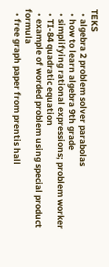TEKS
  • algebra 2 problem solver parabolas
  • how to learn algebra 9th grade
  • simplifying rational expressions; problem worker
  • TI-84 quadratic equation
  • example of worded problem using special product formula
  • free graph paper from prentis hall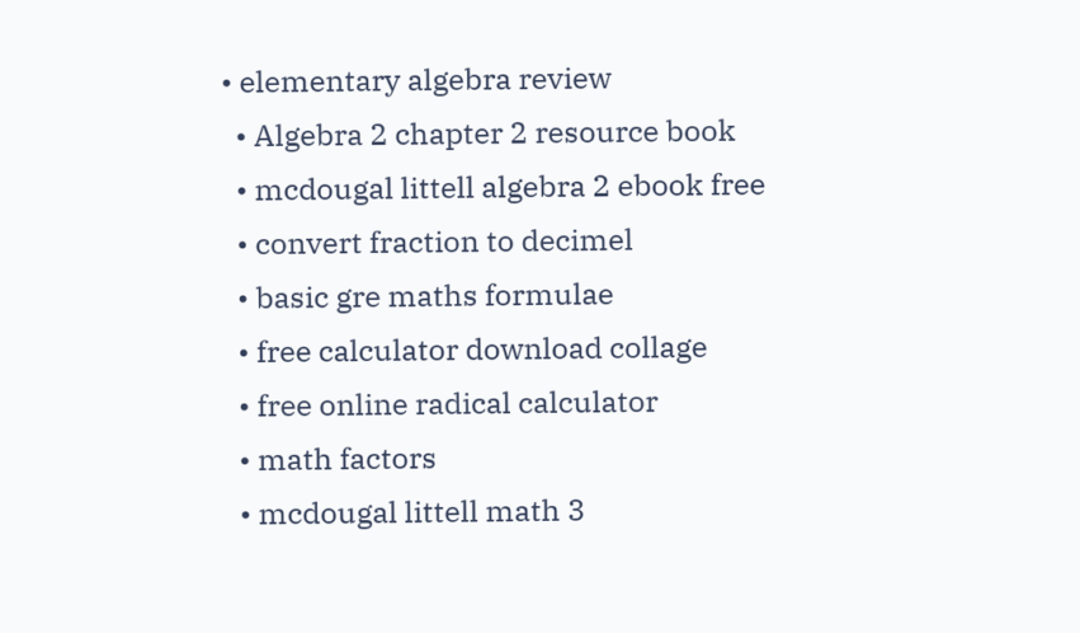• elementary algebra review
  • Algebra 2 chapter 2 resource book
  • mcdougal littell algebra 2 ebook free
  • convert fraction to decimel
  • basic gre maths formulae
  • free calculator download collage
  • free online radical calculator
  • math factors
  • mcdougal littell math 3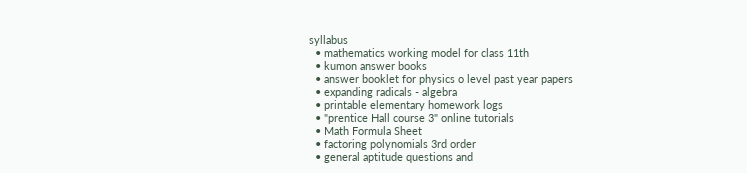syllabus
  • mathematics working model for class 11th
  • kumon answer books
  • answer booklet for physics o level past year papers
  • expanding radicals - algebra
  • printable elementary homework logs
  • "prentice Hall course 3" online tutorials
  • Math Formula Sheet
  • factoring polynomials 3rd order
  • general aptitude questions and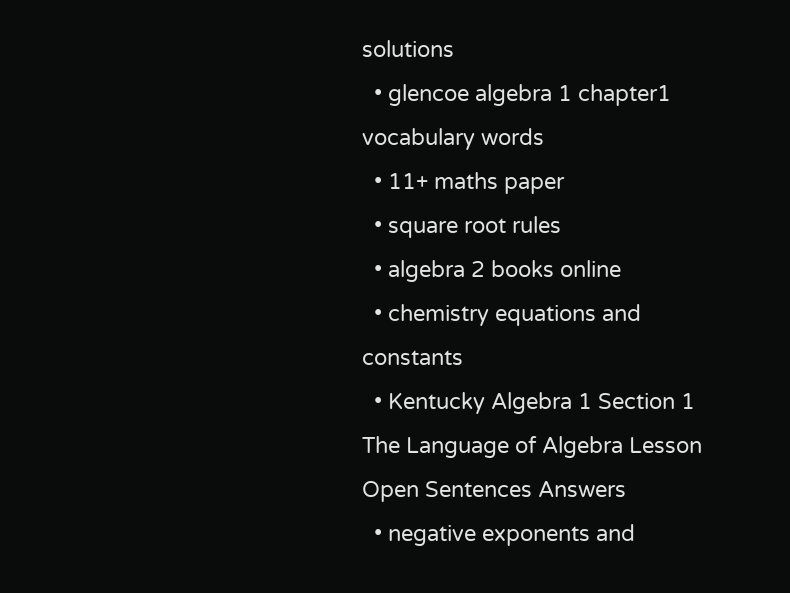solutions
  • glencoe algebra 1 chapter1 vocabulary words
  • 11+ maths paper
  • square root rules
  • algebra 2 books online
  • chemistry equations and constants
  • Kentucky Algebra 1 Section 1 The Language of Algebra Lesson Open Sentences Answers
  • negative exponents and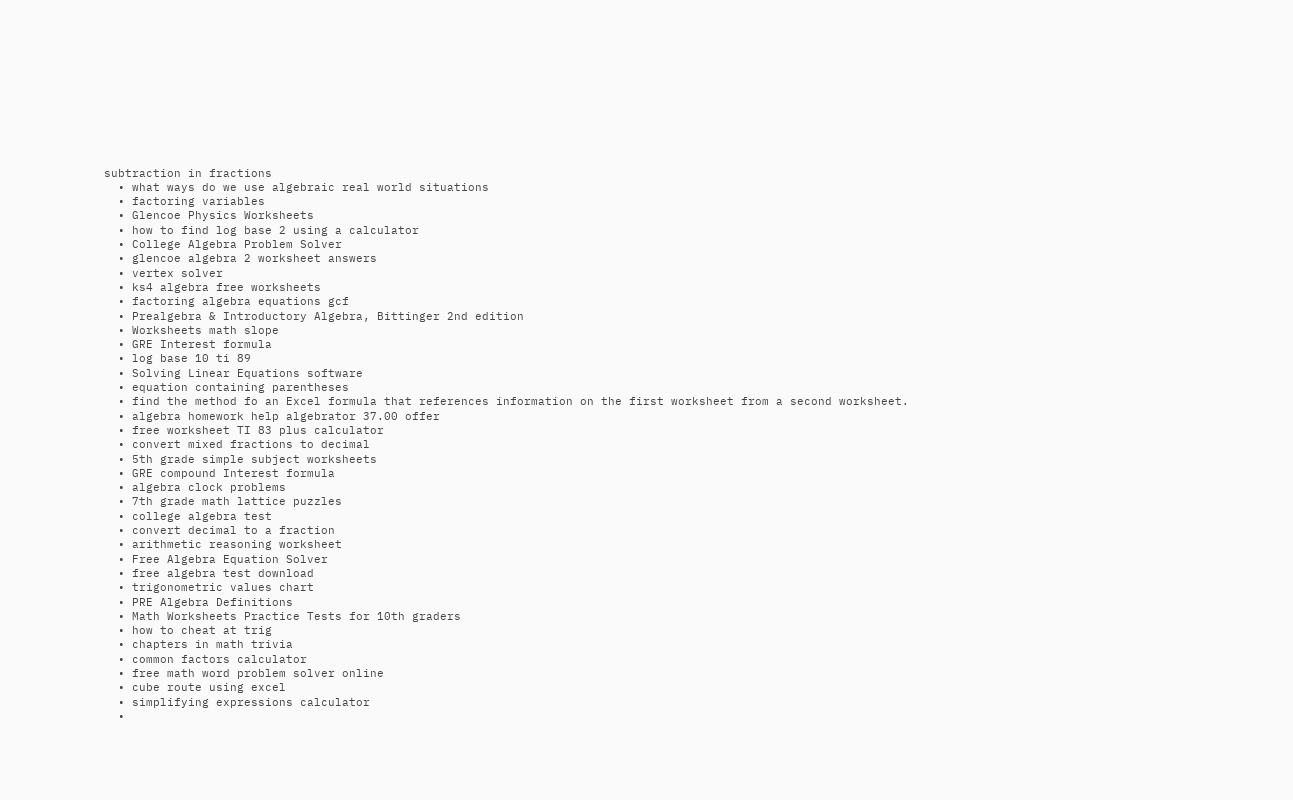subtraction in fractions
  • what ways do we use algebraic real world situations
  • factoring variables
  • Glencoe Physics Worksheets
  • how to find log base 2 using a calculator
  • College Algebra Problem Solver
  • glencoe algebra 2 worksheet answers
  • vertex solver
  • ks4 algebra free worksheets
  • factoring algebra equations gcf
  • Prealgebra & Introductory Algebra, Bittinger 2nd edition
  • Worksheets math slope
  • GRE Interest formula
  • log base 10 ti 89
  • Solving Linear Equations software
  • equation containing parentheses
  • find the method fo an Excel formula that references information on the first worksheet from a second worksheet.
  • algebra homework help algebrator 37.00 offer
  • free worksheet TI 83 plus calculator
  • convert mixed fractions to decimal
  • 5th grade simple subject worksheets
  • GRE compound Interest formula
  • algebra clock problems
  • 7th grade math lattice puzzles
  • college algebra test
  • convert decimal to a fraction
  • arithmetic reasoning worksheet
  • Free Algebra Equation Solver
  • free algebra test download
  • trigonometric values chart
  • PRE Algebra Definitions
  • Math Worksheets Practice Tests for 10th graders
  • how to cheat at trig
  • chapters in math trivia
  • common factors calculator
  • free math word problem solver online
  • cube route using excel
  • simplifying expressions calculator
  •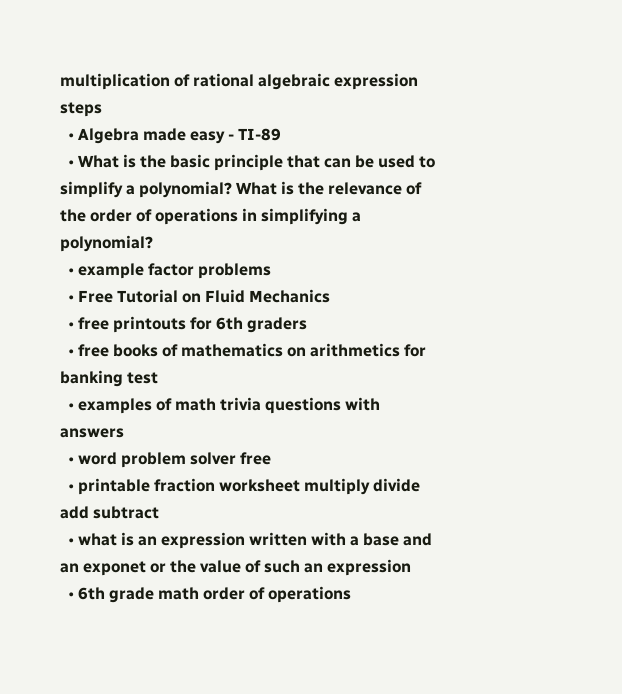multiplication of rational algebraic expression steps
  • Algebra made easy - TI-89
  • What is the basic principle that can be used to simplify a polynomial? What is the relevance of the order of operations in simplifying a polynomial?
  • example factor problems
  • Free Tutorial on Fluid Mechanics
  • free printouts for 6th graders
  • free books of mathematics on arithmetics for banking test
  • examples of math trivia questions with answers
  • word problem solver free
  • printable fraction worksheet multiply divide add subtract
  • what is an expression written with a base and an exponet or the value of such an expression
  • 6th grade math order of operations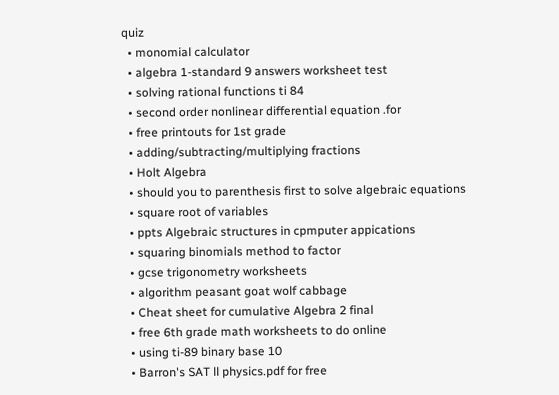quiz
  • monomial calculator
  • algebra 1-standard 9 answers worksheet test
  • solving rational functions ti 84
  • second order nonlinear differential equation .for
  • free printouts for 1st grade
  • adding/subtracting/multiplying fractions
  • Holt Algebra
  • should you to parenthesis first to solve algebraic equations
  • square root of variables
  • ppts Algebraic structures in cpmputer appications
  • squaring binomials method to factor
  • gcse trigonometry worksheets
  • algorithm peasant goat wolf cabbage
  • Cheat sheet for cumulative Algebra 2 final
  • free 6th grade math worksheets to do online
  • using ti-89 binary base 10
  • Barron's SAT ll physics.pdf for free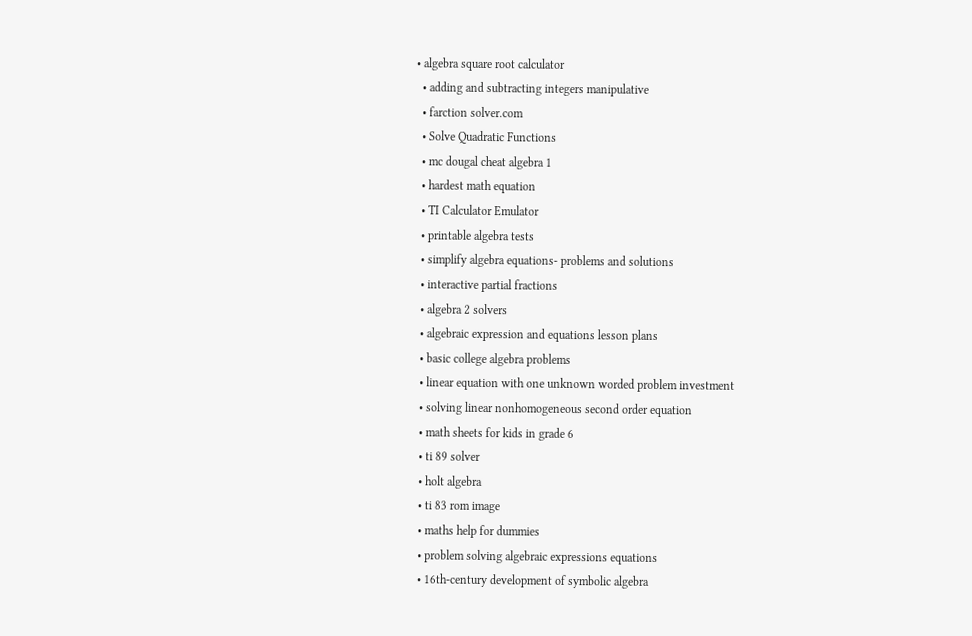• algebra square root calculator
  • adding and subtracting integers manipulative
  • farction solver.com
  • Solve Quadratic Functions
  • mc dougal cheat algebra 1
  • hardest math equation
  • TI Calculator Emulator
  • printable algebra tests
  • simplify algebra equations- problems and solutions
  • interactive partial fractions
  • algebra 2 solvers
  • algebraic expression and equations lesson plans
  • basic college algebra problems
  • linear equation with one unknown worded problem investment
  • solving linear nonhomogeneous second order equation
  • math sheets for kids in grade 6
  • ti 89 solver
  • holt algebra
  • ti 83 rom image
  • maths help for dummies
  • problem solving algebraic expressions equations
  • 16th-century development of symbolic algebra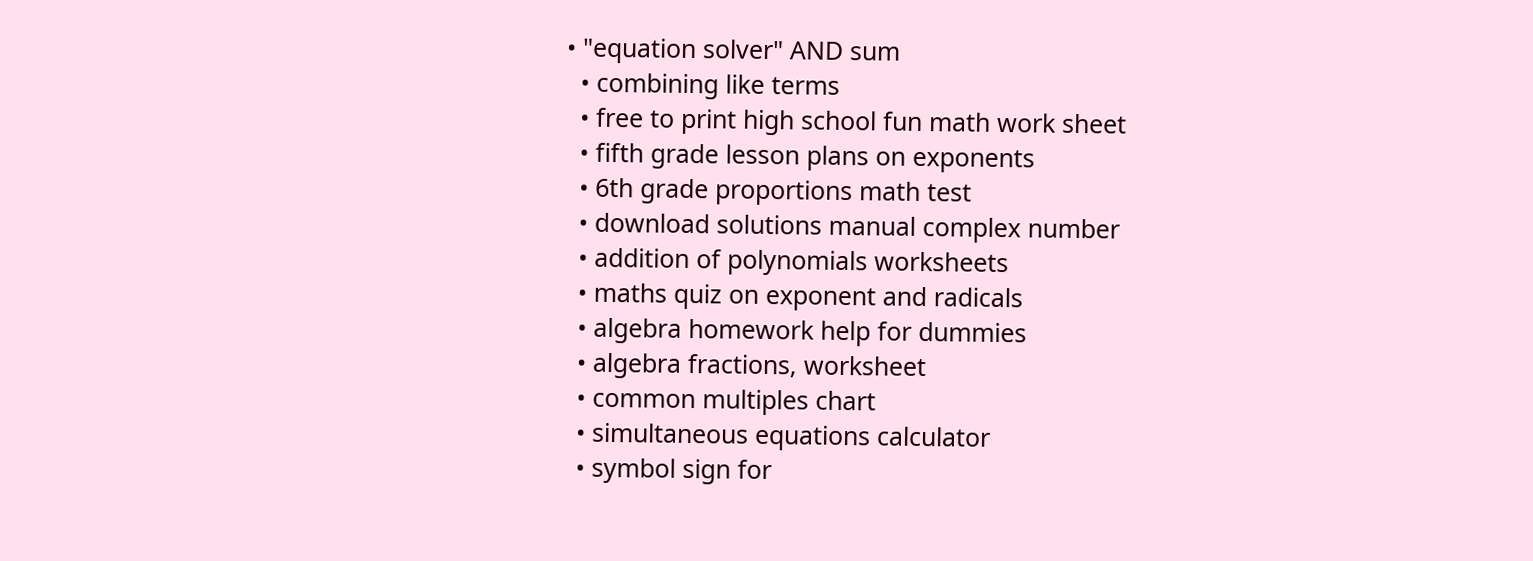• "equation solver" AND sum
  • combining like terms
  • free to print high school fun math work sheet
  • fifth grade lesson plans on exponents
  • 6th grade proportions math test
  • download solutions manual complex number
  • addition of polynomials worksheets
  • maths quiz on exponent and radicals
  • algebra homework help for dummies
  • algebra fractions, worksheet
  • common multiples chart
  • simultaneous equations calculator
  • symbol sign for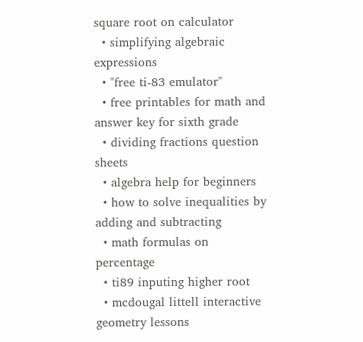square root on calculator
  • simplifying algebraic expressions
  • "free ti-83 emulator"
  • free printables for math and answer key for sixth grade
  • dividing fractions question sheets
  • algebra help for beginners
  • how to solve inequalities by adding and subtracting
  • math formulas on percentage
  • ti89 inputing higher root
  • mcdougal littell interactive geometry lessons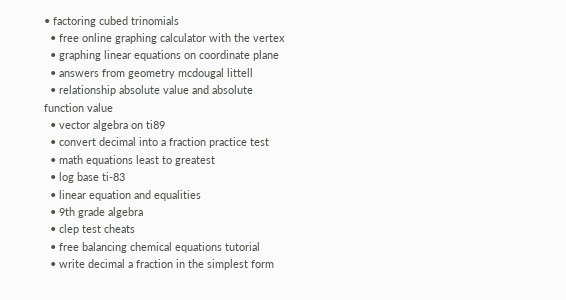• factoring cubed trinomials
  • free online graphing calculator with the vertex
  • graphing linear equations on coordinate plane
  • answers from geometry mcdougal littell
  • relationship absolute value and absolute function value
  • vector algebra on ti89
  • convert decimal into a fraction practice test
  • math equations least to greatest
  • log base ti-83
  • linear equation and equalities
  • 9th grade algebra
  • clep test cheats
  • free balancing chemical equations tutorial
  • write decimal a fraction in the simplest form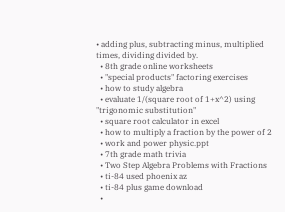• adding plus, subtracting minus, multiplied times, dividing divided by.
  • 8th grade online worksheets
  • "special products" factoring exercises
  • how to study algebra
  • evaluate 1/(square root of 1+x^2) using "trigonomic substitution"
  • square root calculator in excel
  • how to multiply a fraction by the power of 2
  • work and power physic.ppt
  • 7th grade math trivia
  • Two Step Algebra Problems with Fractions
  • ti-84 used phoenix az
  • ti-84 plus game download
  •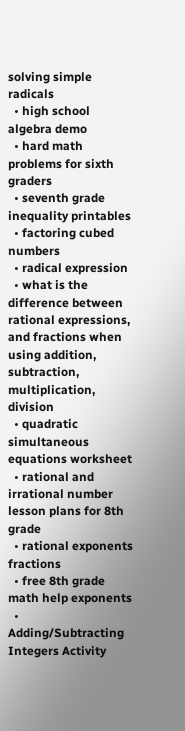solving simple radicals
  • high school algebra demo
  • hard math problems for sixth graders
  • seventh grade inequality printables
  • factoring cubed numbers
  • radical expression
  • what is the difference between rational expressions, and fractions when using addition, subtraction, multiplication, division
  • quadratic simultaneous equations worksheet
  • rational and irrational number lesson plans for 8th grade
  • rational exponents fractions
  • free 8th grade math help exponents
  • Adding/Subtracting Integers Activity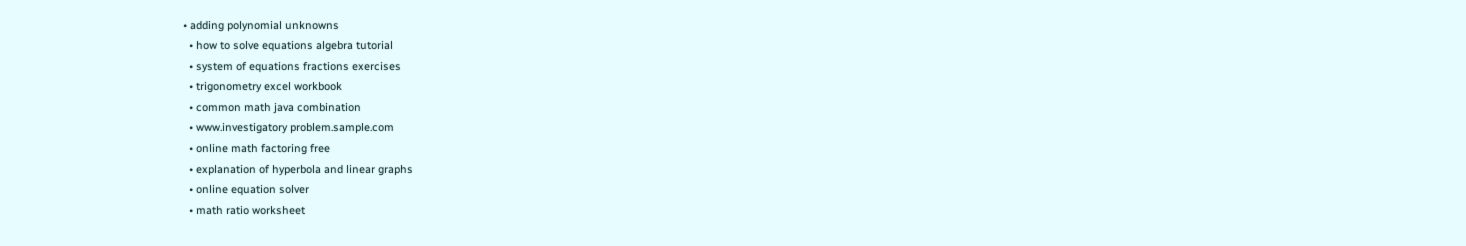• adding polynomial unknowns
  • how to solve equations algebra tutorial
  • system of equations fractions exercises
  • trigonometry excel workbook
  • common math java combination
  • www.investigatory problem.sample.com
  • online math factoring free
  • explanation of hyperbola and linear graphs
  • online equation solver
  • math ratio worksheet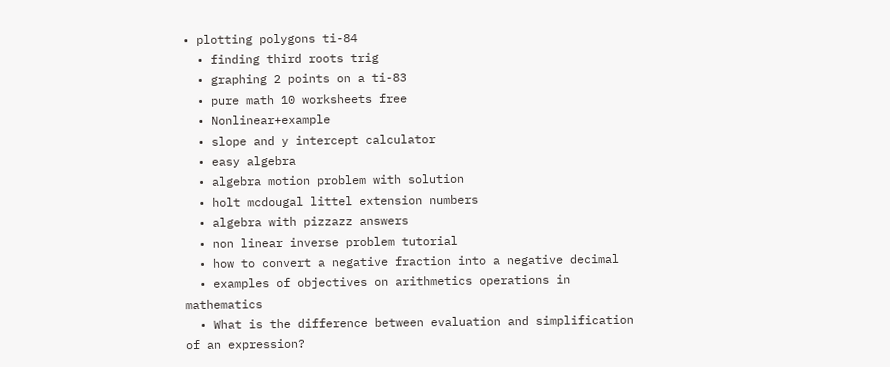• plotting polygons ti-84
  • finding third roots trig
  • graphing 2 points on a ti-83
  • pure math 10 worksheets free
  • Nonlinear+example
  • slope and y intercept calculator
  • easy algebra
  • algebra motion problem with solution
  • holt mcdougal littel extension numbers
  • algebra with pizzazz answers
  • non linear inverse problem tutorial
  • how to convert a negative fraction into a negative decimal
  • examples of objectives on arithmetics operations in mathematics
  • What is the difference between evaluation and simplification of an expression?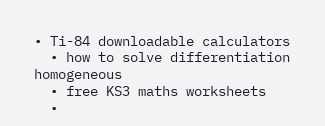• Ti-84 downloadable calculators
  • how to solve differentiation homogeneous
  • free KS3 maths worksheets
  •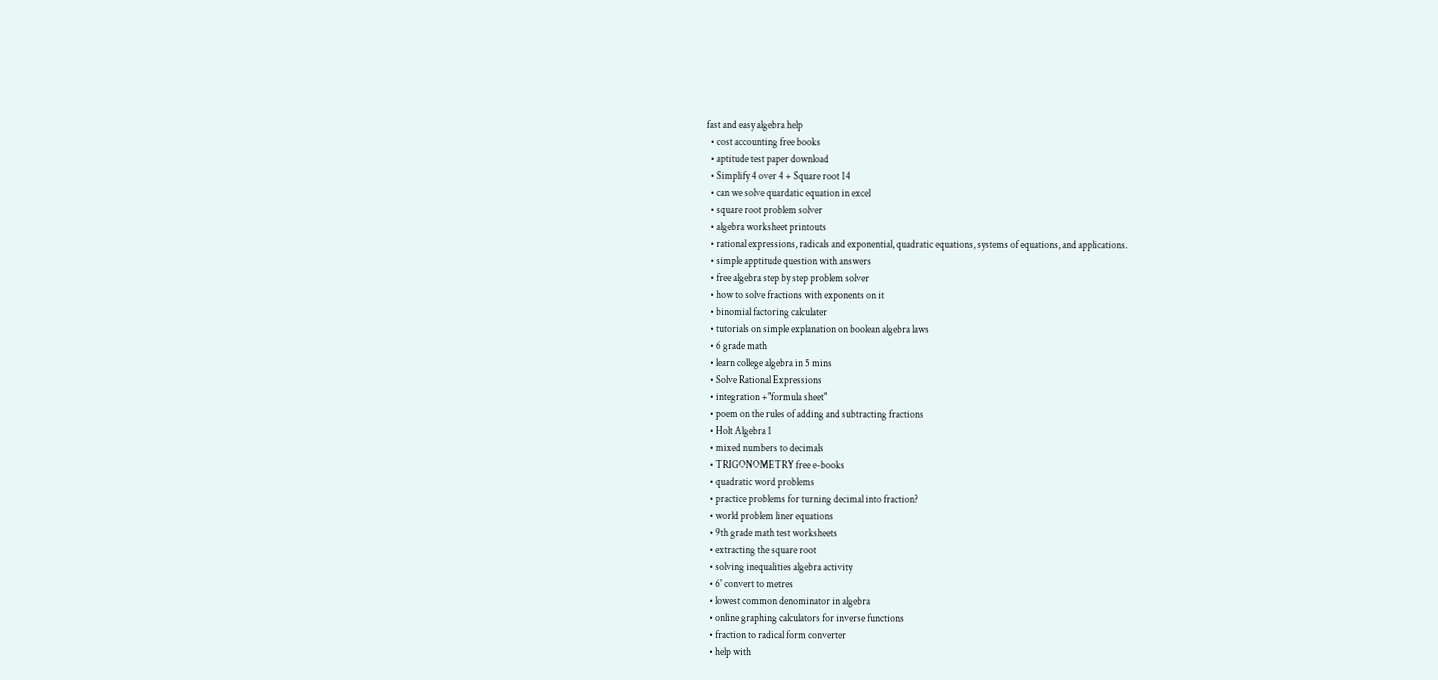fast and easy algebra help
  • cost accounting free books
  • aptitude test paper download
  • Simplify 4 over 4 + Square root 14
  • can we solve quardatic equation in excel
  • square root problem solver
  • algebra worksheet printouts
  • rational expressions, radicals and exponential, quadratic equations, systems of equations, and applications.
  • simple apptitude question with answers
  • free algebra step by step problem solver
  • how to solve fractions with exponents on it
  • binomial factoring calculater
  • tutorials on simple explanation on boolean algebra laws
  • 6 grade math
  • learn college algebra in 5 mins
  • Solve Rational Expressions
  • integration +"formula sheet"
  • poem on the rules of adding and subtracting fractions
  • Holt Algebra 1
  • mixed numbers to decimals
  • TRIGONOMETRY free e-books
  • quadratic word problems
  • practice problems for turning decimal into fraction?
  • world problem liner equations
  • 9th grade math test worksheets
  • extracting the square root
  • solving inequalities algebra activity
  • 6' convert to metres
  • lowest common denominator in algebra
  • online graphing calculators for inverse functions
  • fraction to radical form converter
  • help with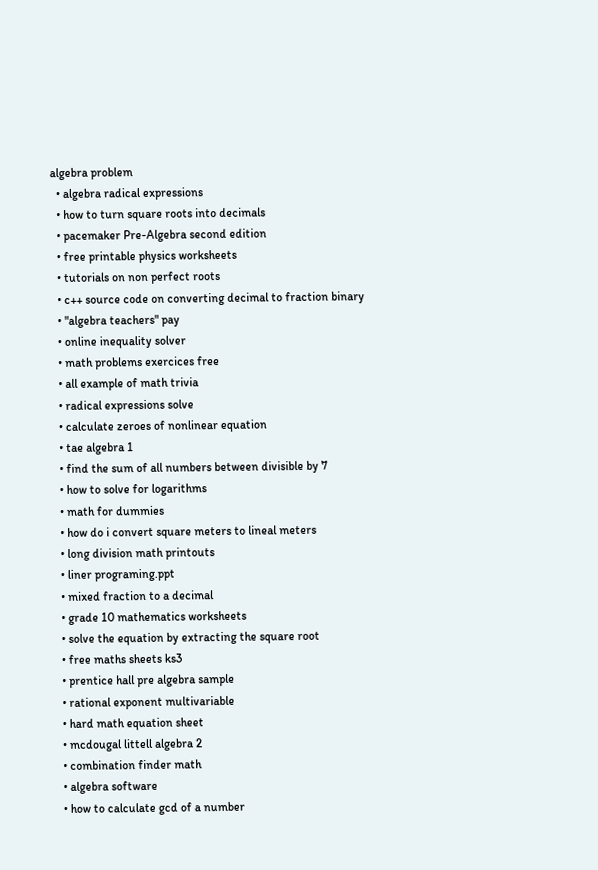algebra problem
  • algebra radical expressions
  • how to turn square roots into decimals
  • pacemaker Pre-Algebra second edition
  • free printable physics worksheets
  • tutorials on non perfect roots
  • c++ source code on converting decimal to fraction binary
  • "algebra teachers" pay
  • online inequality solver
  • math problems exercices free
  • all example of math trivia
  • radical expressions solve
  • calculate zeroes of nonlinear equation
  • tae algebra 1
  • find the sum of all numbers between divisible by 7
  • how to solve for logarithms
  • math for dummies
  • how do i convert square meters to lineal meters
  • long division math printouts
  • liner programing.ppt
  • mixed fraction to a decimal
  • grade 10 mathematics worksheets
  • solve the equation by extracting the square root
  • free maths sheets ks3
  • prentice hall pre algebra sample
  • rational exponent multivariable
  • hard math equation sheet
  • mcdougal littell algebra 2
  • combination finder math
  • algebra software
  • how to calculate gcd of a number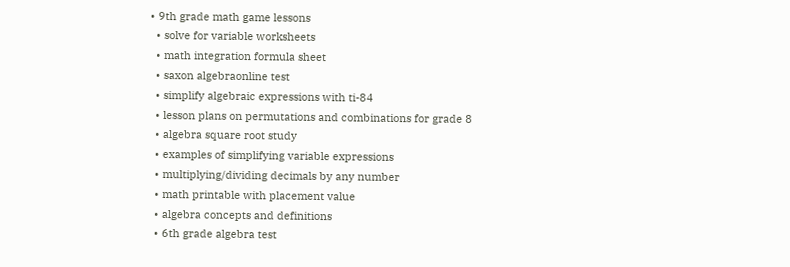• 9th grade math game lessons
  • solve for variable worksheets
  • math integration formula sheet
  • saxon algebraonline test
  • simplify algebraic expressions with ti-84
  • lesson plans on permutations and combinations for grade 8
  • algebra square root study
  • examples of simplifying variable expressions
  • multiplying/dividing decimals by any number
  • math printable with placement value
  • algebra concepts and definitions
  • 6th grade algebra test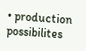• production possibilites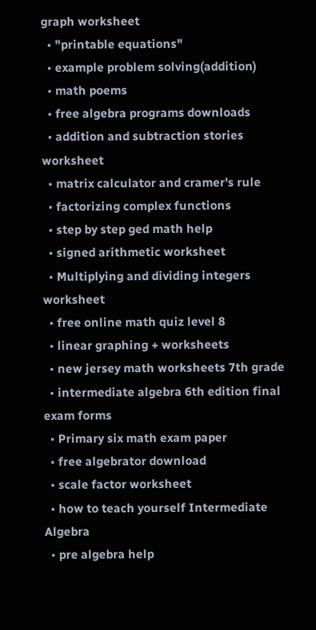graph worksheet
  • "printable equations"
  • example problem solving(addition)
  • math poems
  • free algebra programs downloads
  • addition and subtraction stories worksheet
  • matrix calculator and cramer's rule
  • factorizing complex functions
  • step by step ged math help
  • signed arithmetic worksheet
  • Multiplying and dividing integers worksheet
  • free online math quiz level 8
  • linear graphing + worksheets
  • new jersey math worksheets 7th grade
  • intermediate algebra 6th edition final exam forms
  • Primary six math exam paper
  • free algebrator download
  • scale factor worksheet
  • how to teach yourself Intermediate Algebra
  • pre algebra help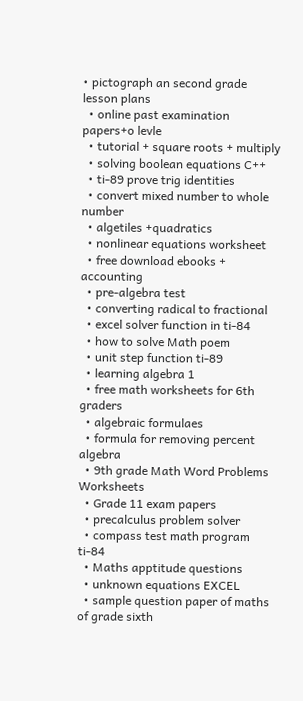• pictograph an second grade lesson plans
  • online past examination papers+o levle
  • tutorial + square roots + multiply
  • solving boolean equations C++
  • ti-89 prove trig identities
  • convert mixed number to whole number
  • algetiles +quadratics
  • nonlinear equations worksheet
  • free download ebooks + accounting
  • pre-algebra test
  • converting radical to fractional
  • excel solver function in ti-84
  • how to solve Math poem
  • unit step function ti-89
  • learning algebra 1
  • free math worksheets for 6th graders
  • algebraic formulaes
  • formula for removing percent algebra
  • 9th grade Math Word Problems Worksheets
  • Grade 11 exam papers
  • precalculus problem solver
  • compass test math program ti-84
  • Maths apptitude questions
  • unknown equations EXCEL
  • sample question paper of maths of grade sixth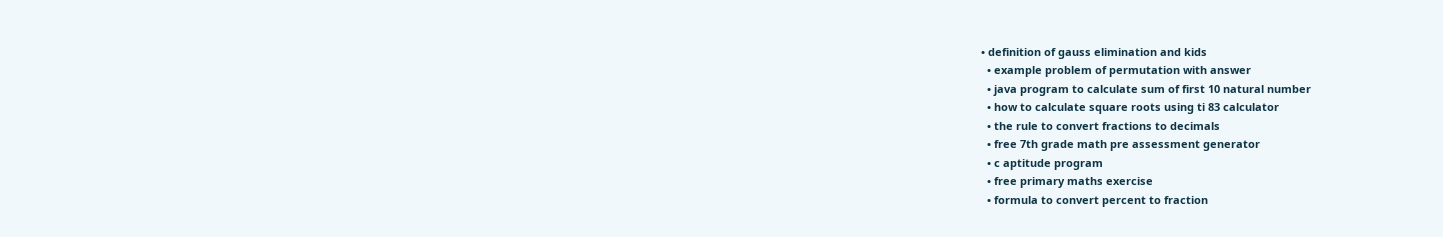• definition of gauss elimination and kids
  • example problem of permutation with answer
  • java program to calculate sum of first 10 natural number
  • how to calculate square roots using ti 83 calculator
  • the rule to convert fractions to decimals
  • free 7th grade math pre assessment generator
  • c aptitude program
  • free primary maths exercise
  • formula to convert percent to fraction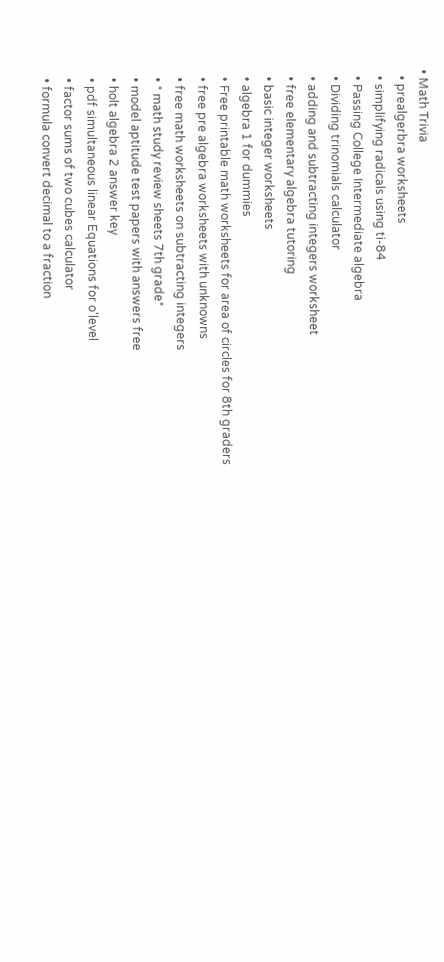• Math Trivia
  • prealgerbra worksheets
  • simplifying radicals using ti-84
  • Passing College Intermediate algebra
  • Dividing trinomials calculator
  • adding and subtracting integers worksheet
  • free elementary algebra tutoring
  • basic integer worksheets
  • algebra 1 for dummies
  • Free printable math worksheets for area of circles for 8th graders
  • free pre algebra worksheets with unknowns
  • free math worksheets on subtracting integers
  • * math study review sheets 7th grade*
  • model aptitude test papers with answers free
  • holt algebra 2 answer key
  • pdf simultaneous linear Equations for o'level
  • factor sums of two cubes calculator
  • formula convert decimal to a fraction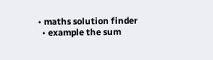• maths solution finder
  • example the sum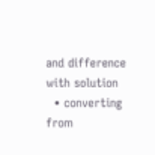and difference with solution
  • converting from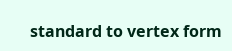standard to vertex form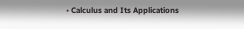• Calculus and Its Applications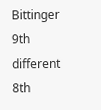Bittinger 9th different 8th